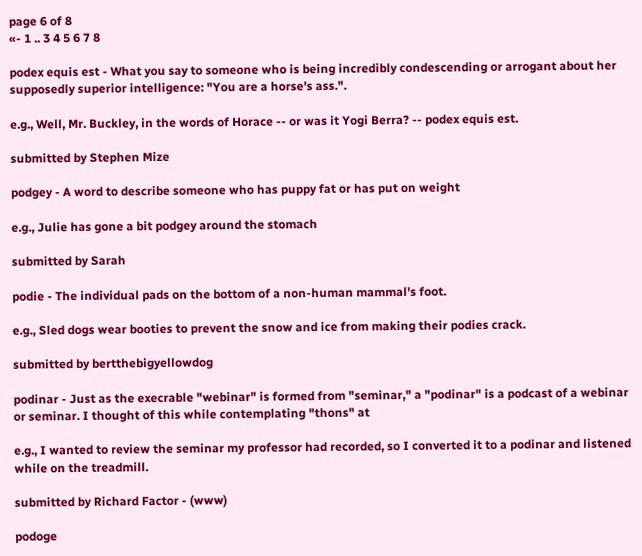page 6 of 8
«- 1 .. 3 4 5 6 7 8

podex equis est - What you say to someone who is being incredibly condescending or arrogant about her supposedly superior intelligence: "You are a horse's ass.".

e.g., Well, Mr. Buckley, in the words of Horace -- or was it Yogi Berra? -- podex equis est.

submitted by Stephen Mize

podgey - A word to describe someone who has puppy fat or has put on weight

e.g., Julie has gone a bit podgey around the stomach

submitted by Sarah

podie - The individual pads on the bottom of a non-human mammal's foot.

e.g., Sled dogs wear booties to prevent the snow and ice from making their podies crack.

submitted by bertthebigyellowdog

podinar - Just as the execrable "webinar" is formed from "seminar," a "podinar" is a podcast of a webinar or seminar. I thought of this while contemplating "thons" at

e.g., I wanted to review the seminar my professor had recorded, so I converted it to a podinar and listened while on the treadmill.

submitted by Richard Factor - (www)

podoge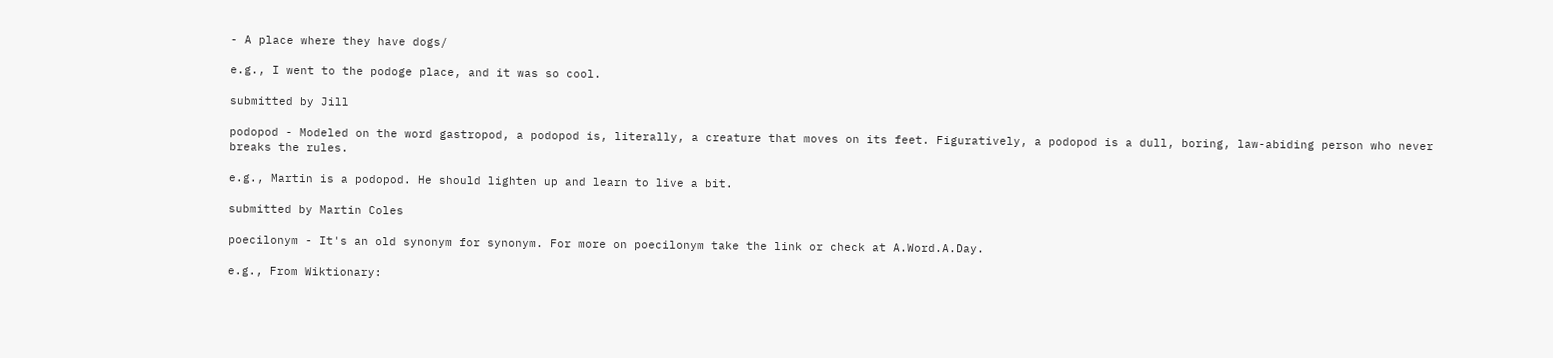- A place where they have dogs/

e.g., I went to the podoge place, and it was so cool.

submitted by Jill

podopod - Modeled on the word gastropod, a podopod is, literally, a creature that moves on its feet. Figuratively, a podopod is a dull, boring, law-abiding person who never breaks the rules.

e.g., Martin is a podopod. He should lighten up and learn to live a bit.

submitted by Martin Coles

poecilonym - It's an old synonym for synonym. For more on poecilonym take the link or check at A.Word.A.Day.

e.g., From Wiktionary: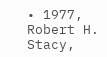• 1977, Robert H. Stacy,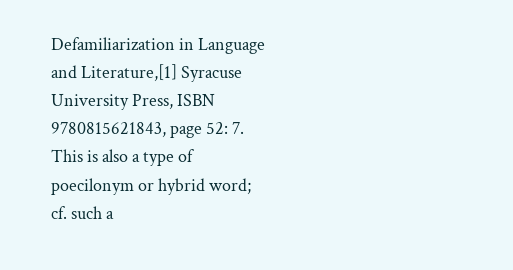Defamiliarization in Language and Literature,[1] Syracuse University Press, ISBN 9780815621843, page 52: 7. This is also a type of poecilonym or hybrid word; cf. such a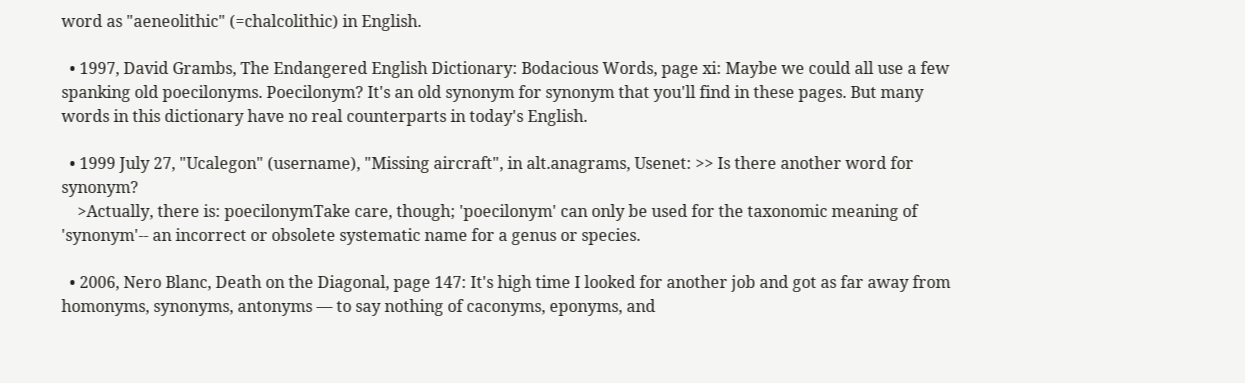word as "aeneolithic" (=chalcolithic) in English.

  • 1997, David Grambs, The Endangered English Dictionary: Bodacious Words, page xi: Maybe we could all use a few spanking old poecilonyms. Poecilonym? It's an old synonym for synonym that you'll find in these pages. But many words in this dictionary have no real counterparts in today's English.

  • 1999 July 27, "Ucalegon" (username), "Missing aircraft", in alt.anagrams, Usenet: >> Is there another word for synonym?
    >Actually, there is: poecilonymTake care, though; 'poecilonym' can only be used for the taxonomic meaning of 'synonym'-- an incorrect or obsolete systematic name for a genus or species.

  • 2006, Nero Blanc, Death on the Diagonal, page 147: It's high time I looked for another job and got as far away from homonyms, synonyms, antonyms — to say nothing of caconyms, eponyms, and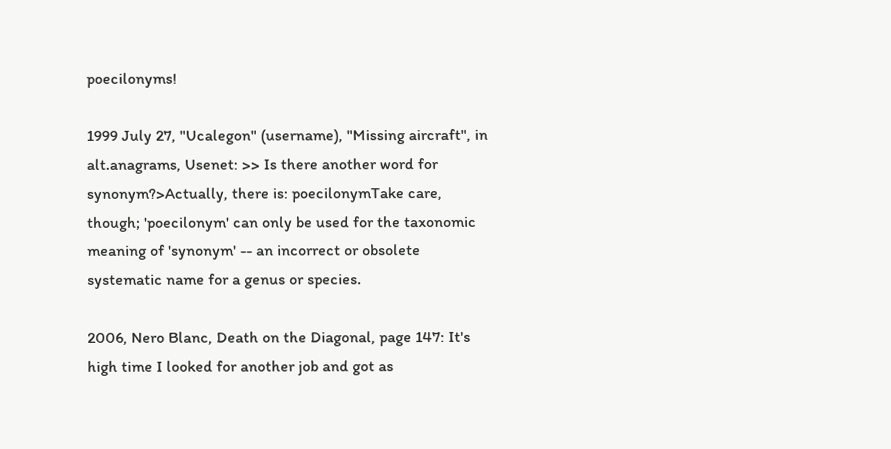poecilonyms!

1999 July 27, "Ucalegon" (username), "Missing aircraft", in alt.anagrams, Usenet: >> Is there another word for synonym?>Actually, there is: poecilonymTake care, though; 'poecilonym' can only be used for the taxonomic meaning of 'synonym' -- an incorrect or obsolete systematic name for a genus or species.

2006, Nero Blanc, Death on the Diagonal, page 147: It's high time I looked for another job and got as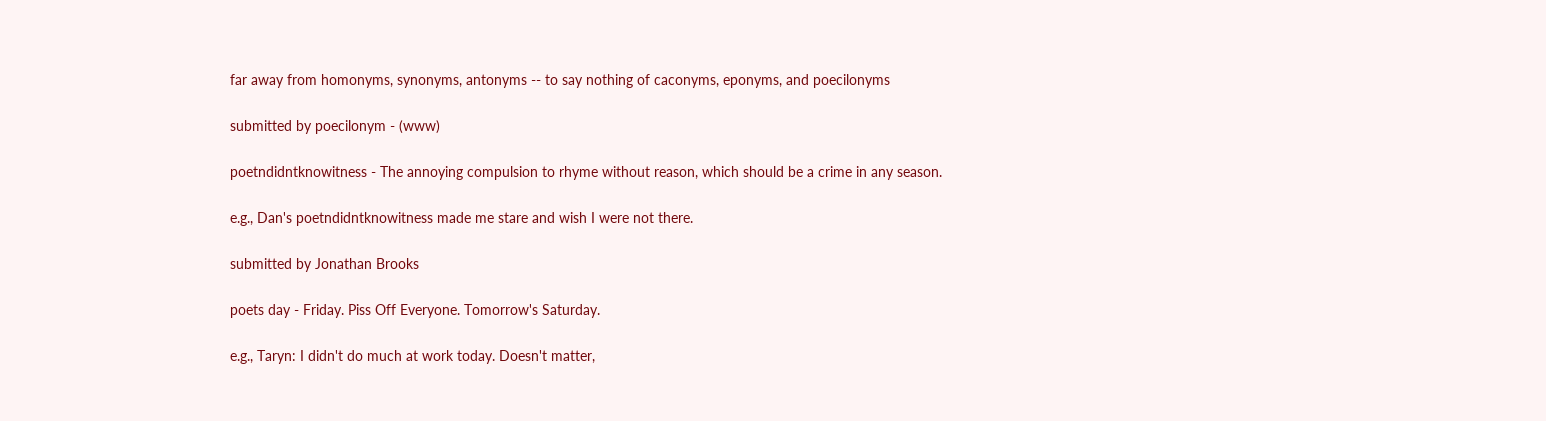far away from homonyms, synonyms, antonyms -- to say nothing of caconyms, eponyms, and poecilonyms

submitted by poecilonym - (www)

poetndidntknowitness - The annoying compulsion to rhyme without reason, which should be a crime in any season.

e.g., Dan's poetndidntknowitness made me stare and wish I were not there.

submitted by Jonathan Brooks

poets day - Friday. Piss Off Everyone. Tomorrow's Saturday.

e.g., Taryn: I didn't do much at work today. Doesn't matter,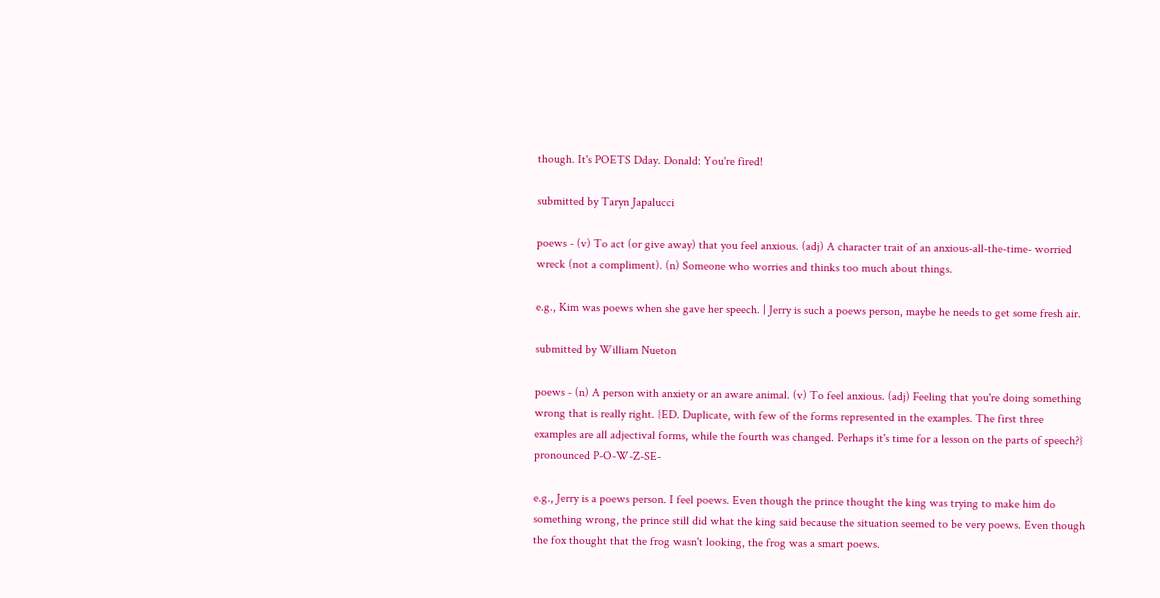though. It's POETS Dday. Donald: You're fired!

submitted by Taryn Japalucci

poews - (v) To act (or give away) that you feel anxious. (adj) A character trait of an anxious-all-the-time- worried wreck (not a compliment). (n) Someone who worries and thinks too much about things.

e.g., Kim was poews when she gave her speech. | Jerry is such a poews person, maybe he needs to get some fresh air.

submitted by William Nueton

poews - (n) A person with anxiety or an aware animal. (v) To feel anxious. (adj) Feeling that you're doing something wrong that is really right. {ED. Duplicate, with few of the forms represented in the examples. The first three examples are all adjectival forms, while the fourth was changed. Perhaps it's time for a lesson on the parts of speech?} pronounced P-O-W-Z-SE-

e.g., Jerry is a poews person. I feel poews. Even though the prince thought the king was trying to make him do something wrong, the prince still did what the king said because the situation seemed to be very poews. Even though the fox thought that the frog wasn't looking, the frog was a smart poews.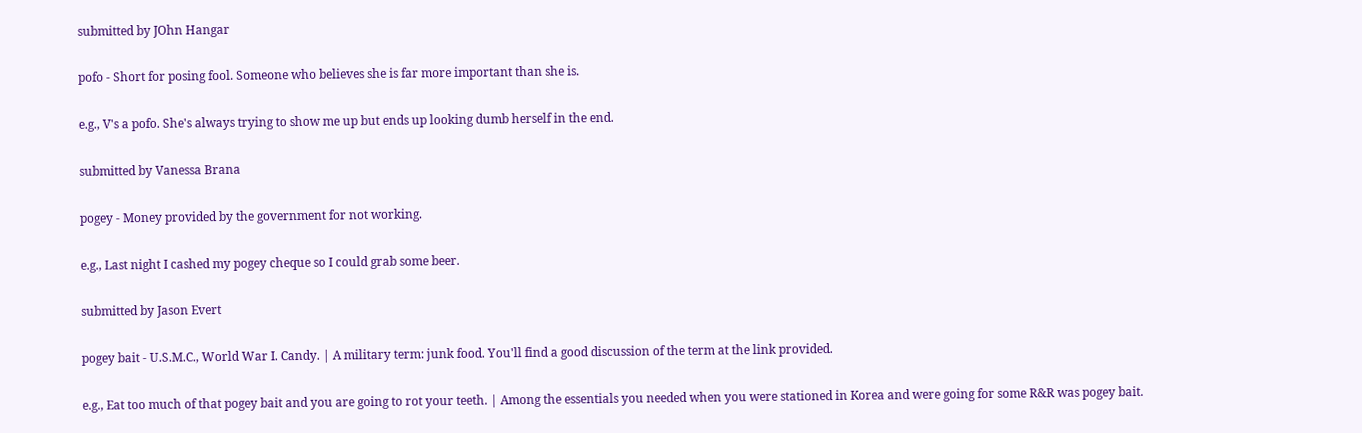submitted by JOhn Hangar

pofo - Short for posing fool. Someone who believes she is far more important than she is.

e.g., V's a pofo. She's always trying to show me up but ends up looking dumb herself in the end.

submitted by Vanessa Brana

pogey - Money provided by the government for not working.

e.g., Last night I cashed my pogey cheque so I could grab some beer.

submitted by Jason Evert

pogey bait - U.S.M.C., World War I. Candy. | A military term: junk food. You'll find a good discussion of the term at the link provided.

e.g., Eat too much of that pogey bait and you are going to rot your teeth. | Among the essentials you needed when you were stationed in Korea and were going for some R&R was pogey bait.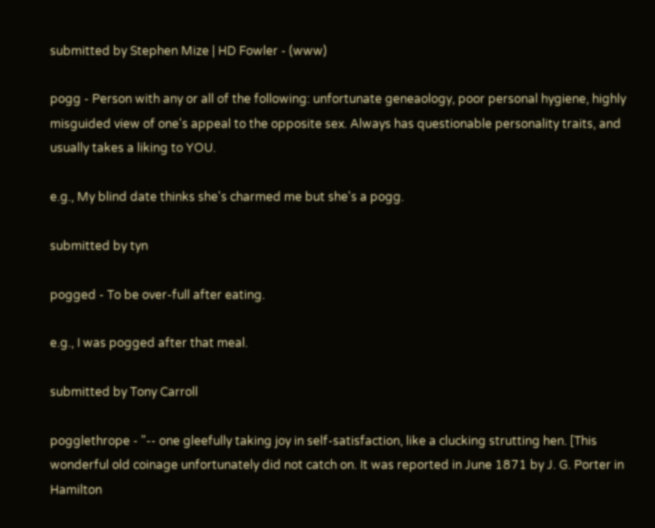submitted by Stephen Mize | HD Fowler - (www)

pogg - Person with any or all of the following: unfortunate geneaology, poor personal hygiene, highly misguided view of one's appeal to the opposite sex. Always has questionable personality traits, and usually takes a liking to YOU.

e.g., My blind date thinks she's charmed me but she's a pogg.

submitted by tyn

pogged - To be over-full after eating.

e.g., I was pogged after that meal.

submitted by Tony Carroll

pogglethrope - "-- one gleefully taking joy in self-satisfaction, like a clucking strutting hen. [This wonderful old coinage unfortunately did not catch on. It was reported in June 1871 by J. G. Porter in Hamilton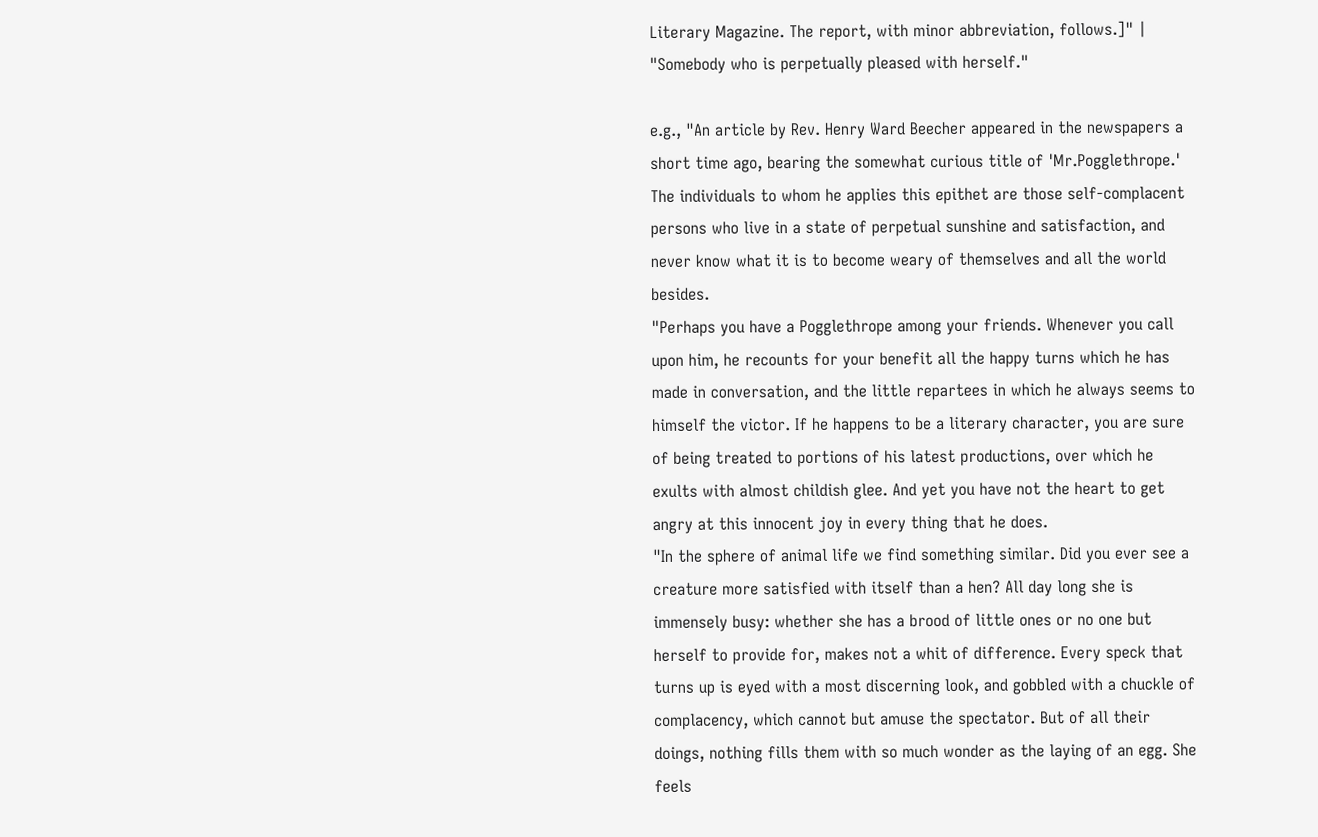Literary Magazine. The report, with minor abbreviation, follows.]" | "Somebody who is perpetually pleased with herself."

e.g., "An article by Rev. Henry Ward Beecher appeared in the newspapers a short time ago, bearing the somewhat curious title of 'Mr.Pogglethrope.' The individuals to whom he applies this epithet are those self-complacent persons who live in a state of perpetual sunshine and satisfaction, and never know what it is to become weary of themselves and all the world besides.
"Perhaps you have a Pogglethrope among your friends. Whenever you call upon him, he recounts for your benefit all the happy turns which he has made in conversation, and the little repartees in which he always seems to himself the victor. If he happens to be a literary character, you are sure of being treated to portions of his latest productions, over which he exults with almost childish glee. And yet you have not the heart to get angry at this innocent joy in every thing that he does.
"In the sphere of animal life we find something similar. Did you ever see a creature more satisfied with itself than a hen? All day long she is immensely busy: whether she has a brood of little ones or no one but herself to provide for, makes not a whit of difference. Every speck that turns up is eyed with a most discerning look, and gobbled with a chuckle of complacency, which cannot but amuse the spectator. But of all their doings, nothing fills them with so much wonder as the laying of an egg. She feels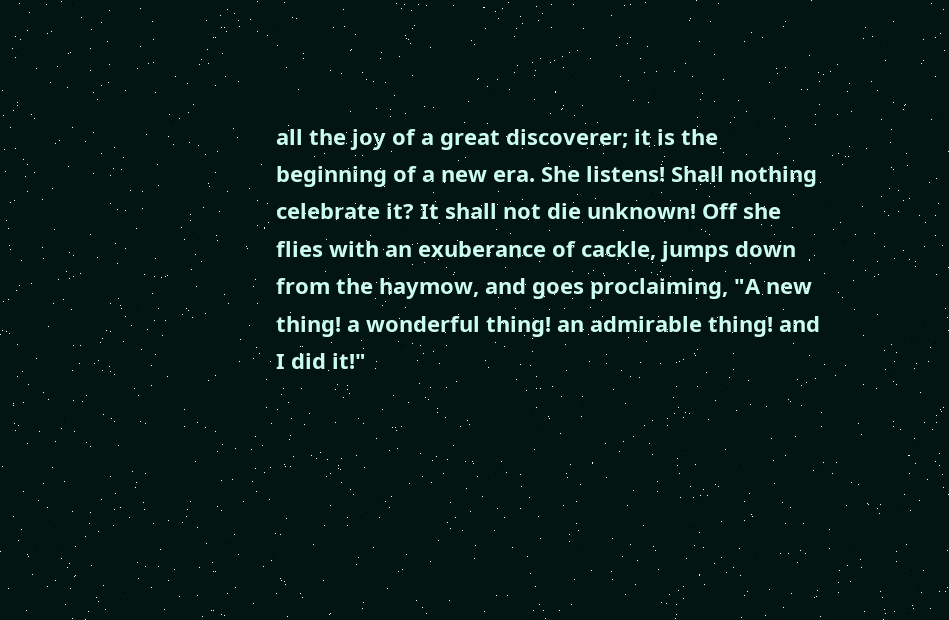all the joy of a great discoverer; it is the beginning of a new era. She listens! Shall nothing celebrate it? It shall not die unknown! Off she flies with an exuberance of cackle, jumps down from the haymow, and goes proclaiming, "A new thing! a wonderful thing! an admirable thing! and I did it!"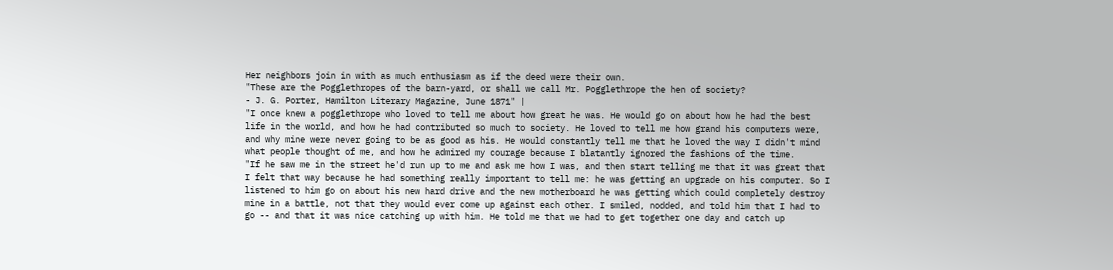Her neighbors join in with as much enthusiasm as if the deed were their own.
"These are the Pogglethropes of the barn-yard, or shall we call Mr. Pogglethrope the hen of society?
- J. G. Porter, Hamilton Literary Magazine, June 1871" |
"I once knew a pogglethrope who loved to tell me about how great he was. He would go on about how he had the best life in the world, and how he had contributed so much to society. He loved to tell me how grand his computers were, and why mine were never going to be as good as his. He would constantly tell me that he loved the way I didn't mind what people thought of me, and how he admired my courage because I blatantly ignored the fashions of the time.
"If he saw me in the street he'd run up to me and ask me how I was, and then start telling me that it was great that I felt that way because he had something really important to tell me: he was getting an upgrade on his computer. So I listened to him go on about his new hard drive and the new motherboard he was getting which could completely destroy mine in a battle, not that they would ever come up against each other. I smiled, nodded, and told him that I had to go -- and that it was nice catching up with him. He told me that we had to get together one day and catch up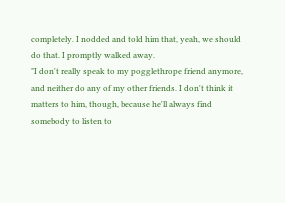completely. I nodded and told him that, yeah, we should do that. I promptly walked away.
"I don't really speak to my pogglethrope friend anymore, and neither do any of my other friends. I don't think it matters to him, though, because he'll always find somebody to listen to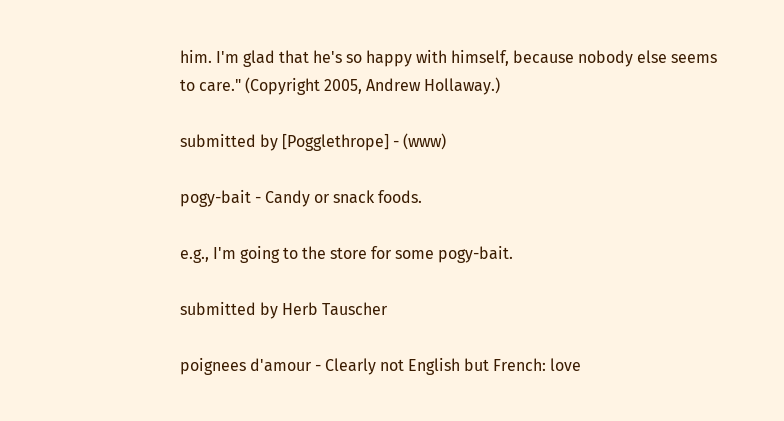him. I'm glad that he's so happy with himself, because nobody else seems to care." (Copyright 2005, Andrew Hollaway.)

submitted by [Pogglethrope] - (www)

pogy-bait - Candy or snack foods.

e.g., I'm going to the store for some pogy-bait.

submitted by Herb Tauscher

poignees d'amour - Clearly not English but French: love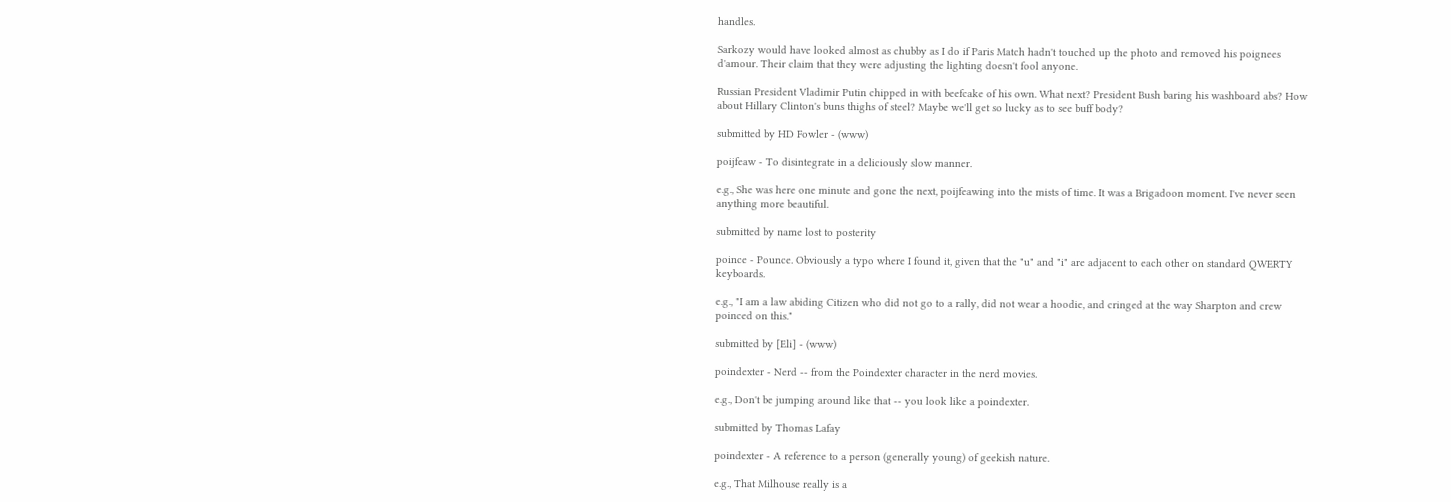handles.

Sarkozy would have looked almost as chubby as I do if Paris Match hadn't touched up the photo and removed his poignees d'amour. Their claim that they were adjusting the lighting doesn't fool anyone.

Russian President Vladimir Putin chipped in with beefcake of his own. What next? President Bush baring his washboard abs? How about Hillary Clinton's buns thighs of steel? Maybe we'll get so lucky as to see buff body?

submitted by HD Fowler - (www)

poijfeaw - To disintegrate in a deliciously slow manner.

e.g., She was here one minute and gone the next, poijfeawing into the mists of time. It was a Brigadoon moment. I've never seen anything more beautiful.

submitted by name lost to posterity

poince - Pounce. Obviously a typo where I found it, given that the "u" and "i" are adjacent to each other on standard QWERTY keyboards.

e.g., "I am a law abiding Citizen who did not go to a rally, did not wear a hoodie, and cringed at the way Sharpton and crew poinced on this."

submitted by [Eli] - (www)

poindexter - Nerd -- from the Poindexter character in the nerd movies.

e.g., Don't be jumping around like that -- you look like a poindexter.

submitted by Thomas Lafay

poindexter - A reference to a person (generally young) of geekish nature.

e.g., That Milhouse really is a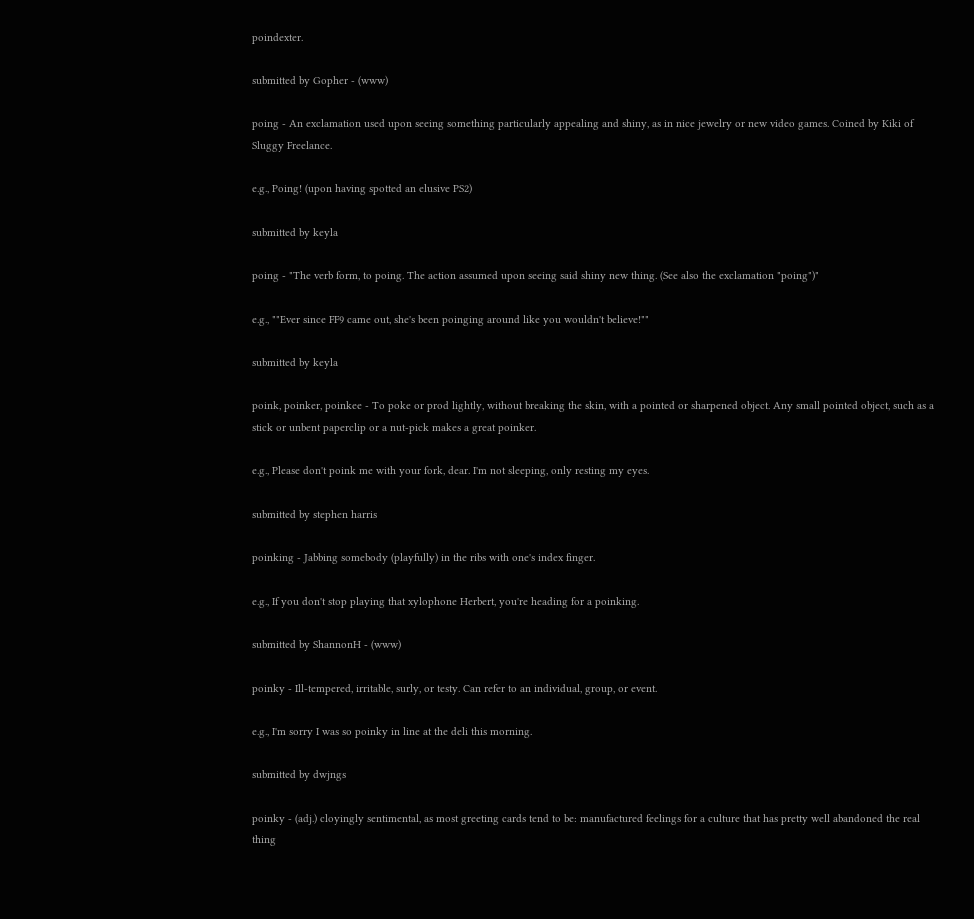poindexter.

submitted by Gopher - (www)

poing - An exclamation used upon seeing something particularly appealing and shiny, as in nice jewelry or new video games. Coined by Kiki of Sluggy Freelance.

e.g., Poing! (upon having spotted an elusive PS2)

submitted by keyla

poing - "The verb form, to poing. The action assumed upon seeing said shiny new thing. (See also the exclamation "poing")"

e.g., ""Ever since FF9 came out, she's been poinging around like you wouldn't believe!""

submitted by keyla

poink, poinker, poinkee - To poke or prod lightly, without breaking the skin, with a pointed or sharpened object. Any small pointed object, such as a stick or unbent paperclip or a nut-pick makes a great poinker.

e.g., Please don't poink me with your fork, dear. I'm not sleeping, only resting my eyes.

submitted by stephen harris

poinking - Jabbing somebody (playfully) in the ribs with one's index finger.

e.g., If you don't stop playing that xylophone Herbert, you're heading for a poinking.

submitted by ShannonH - (www)

poinky - Ill-tempered, irritable, surly, or testy. Can refer to an individual, group, or event.

e.g., I'm sorry I was so poinky in line at the deli this morning.

submitted by dwjngs

poinky - (adj.) cloyingly sentimental, as most greeting cards tend to be: manufactured feelings for a culture that has pretty well abandoned the real thing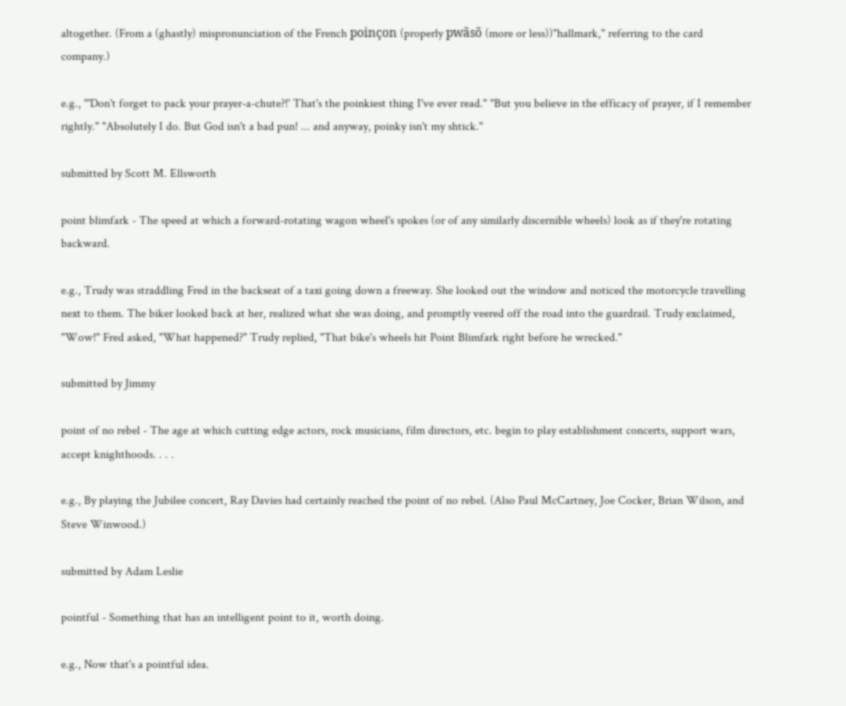altogether. (From a (ghastly) mispronunciation of the French poinçon (properly pwãsõ (more or less))"hallmark," referring to the card company.)

e.g., "'Don't forget to pack your prayer-a-chute?!' That's the poinkiest thing I've ever read." "But you believe in the efficacy of prayer, if I remember rightly." "Absolutely I do. But God isn't a bad pun! ... and anyway, poinky isn't my shtick."

submitted by Scott M. Ellsworth

point blimfark - The speed at which a forward-rotating wagon wheel's spokes (or of any similarly discernible wheels) look as if they're rotating backward.

e.g., Trudy was straddling Fred in the backseat of a taxi going down a freeway. She looked out the window and noticed the motorcycle travelling next to them. The biker looked back at her, realized what she was doing, and promptly veered off the road into the guardrail. Trudy exclaimed, "Wow!" Fred asked, "What happened?" Trudy replied, "That bike's wheels hit Point Blimfark right before he wrecked."

submitted by Jimmy

point of no rebel - The age at which cutting edge actors, rock musicians, film directors, etc. begin to play establishment concerts, support wars, accept knighthoods. . . .

e.g., By playing the Jubilee concert, Ray Davies had certainly reached the point of no rebel. (Also Paul McCartney, Joe Cocker, Brian Wilson, and Steve Winwood.)

submitted by Adam Leslie

pointful - Something that has an intelligent point to it, worth doing.

e.g., Now that's a pointful idea.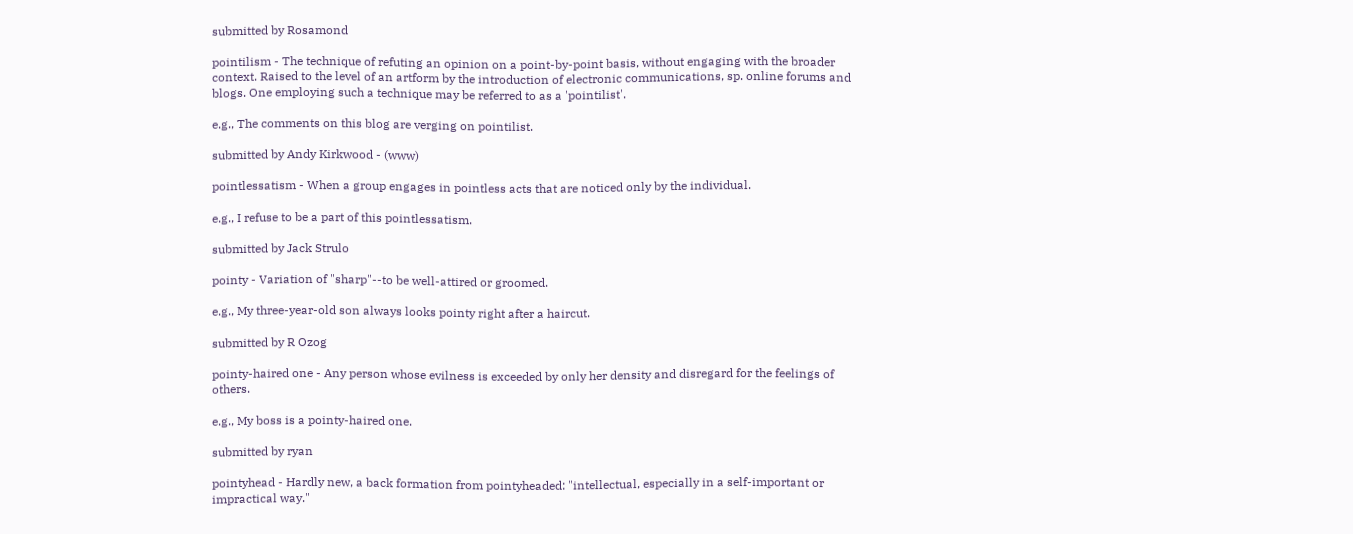submitted by Rosamond

pointilism - The technique of refuting an opinion on a point-by-point basis, without engaging with the broader context. Raised to the level of an artform by the introduction of electronic communications, sp. online forums and blogs. One employing such a technique may be referred to as a 'pointilist'.

e.g., The comments on this blog are verging on pointilist.

submitted by Andy Kirkwood - (www)

pointlessatism - When a group engages in pointless acts that are noticed only by the individual.

e.g., I refuse to be a part of this pointlessatism.

submitted by Jack Strulo

pointy - Variation of "sharp"--to be well-attired or groomed.

e.g., My three-year-old son always looks pointy right after a haircut.

submitted by R Ozog

pointy-haired one - Any person whose evilness is exceeded by only her density and disregard for the feelings of others.

e.g., My boss is a pointy-haired one.

submitted by ryan

pointyhead - Hardly new, a back formation from pointyheaded: "intellectual, especially in a self-important or impractical way."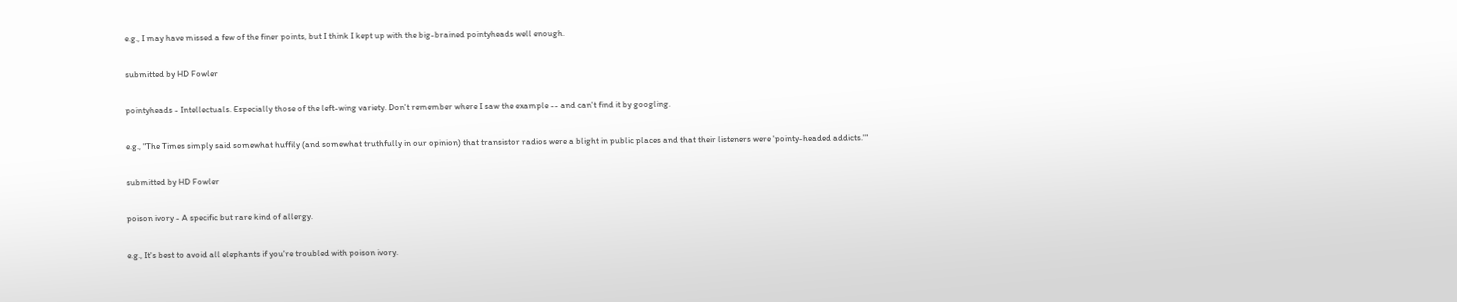e.g., I may have missed a few of the finer points, but I think I kept up with the big-brained pointyheads well enough.

submitted by HD Fowler

pointyheads - Intellectuals. Especially those of the left-wing variety. Don't remember where I saw the example -- and can't find it by googling.

e.g., "The Times simply said somewhat huffily (and somewhat truthfully in our opinion) that transistor radios were a blight in public places and that their listeners were 'pointy-headed addicts.'"

submitted by HD Fowler

poison ivory - A specific but rare kind of allergy.

e.g., It's best to avoid all elephants if you're troubled with poison ivory.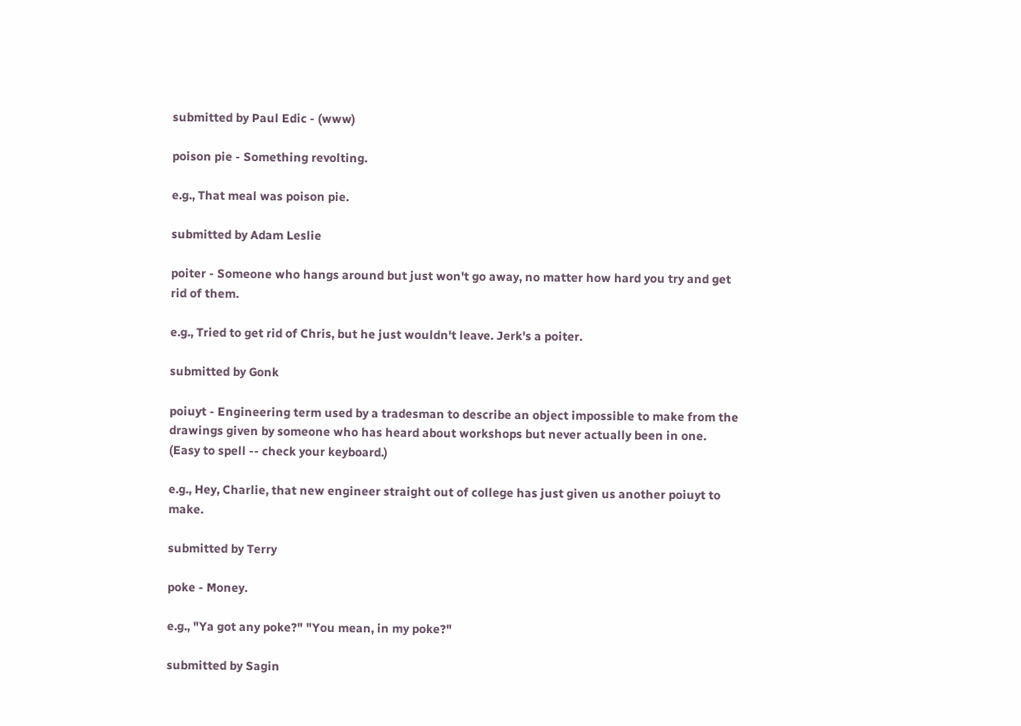submitted by Paul Edic - (www)

poison pie - Something revolting.

e.g., That meal was poison pie.

submitted by Adam Leslie

poiter - Someone who hangs around but just won't go away, no matter how hard you try and get rid of them.

e.g., Tried to get rid of Chris, but he just wouldn't leave. Jerk's a poiter.

submitted by Gonk

poiuyt - Engineering term used by a tradesman to describe an object impossible to make from the drawings given by someone who has heard about workshops but never actually been in one. (Easy to spell -- check your keyboard.)

e.g., Hey, Charlie, that new engineer straight out of college has just given us another poiuyt to make.

submitted by Terry

poke - Money.

e.g., "Ya got any poke?" "You mean, in my poke?"

submitted by Sagin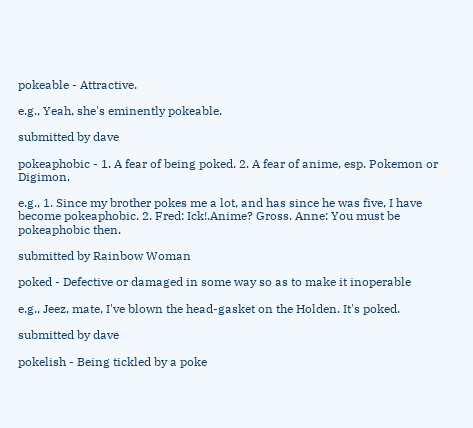pokeable - Attractive.

e.g., Yeah, she's eminently pokeable.

submitted by dave

pokeaphobic - 1. A fear of being poked. 2. A fear of anime, esp. Pokemon or Digimon.

e.g., 1. Since my brother pokes me a lot, and has since he was five, I have become pokeaphobic. 2. Fred: Ick!.Anime? Gross. Anne: You must be pokeaphobic then.

submitted by Rainbow Woman

poked - Defective or damaged in some way so as to make it inoperable

e.g., Jeez, mate, I've blown the head-gasket on the Holden. It's poked.

submitted by dave

pokelish - Being tickled by a poke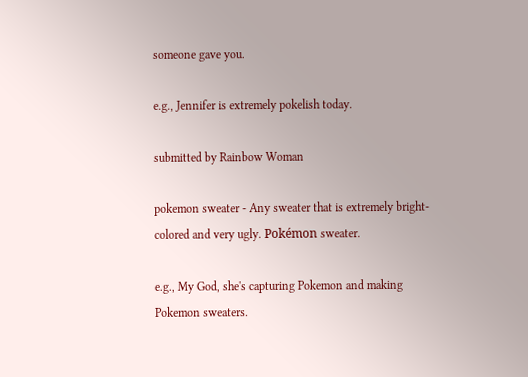someone gave you.

e.g., Jennifer is extremely pokelish today.

submitted by Rainbow Woman

pokemon sweater - Any sweater that is extremely bright-colored and very ugly. Pokémon sweater.

e.g., My God, she's capturing Pokemon and making Pokemon sweaters.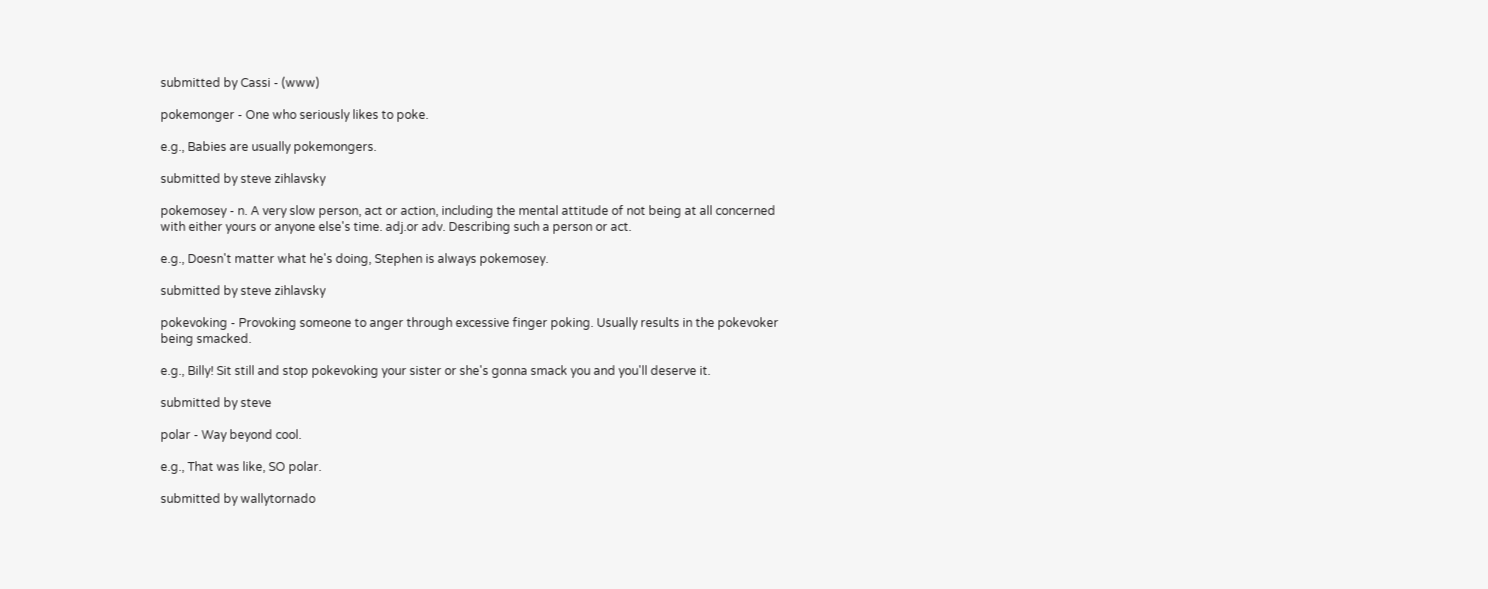submitted by Cassi - (www)

pokemonger - One who seriously likes to poke.

e.g., Babies are usually pokemongers.

submitted by steve zihlavsky

pokemosey - n. A very slow person, act or action, including the mental attitude of not being at all concerned with either yours or anyone else's time. adj.or adv. Describing such a person or act.

e.g., Doesn't matter what he's doing, Stephen is always pokemosey.

submitted by steve zihlavsky

pokevoking - Provoking someone to anger through excessive finger poking. Usually results in the pokevoker being smacked.

e.g., Billy! Sit still and stop pokevoking your sister or she's gonna smack you and you'll deserve it.

submitted by steve

polar - Way beyond cool.

e.g., That was like, SO polar.

submitted by wallytornado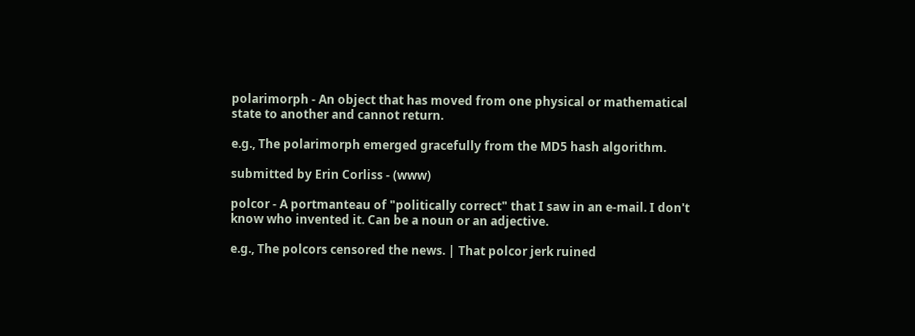polarimorph - An object that has moved from one physical or mathematical state to another and cannot return.

e.g., The polarimorph emerged gracefully from the MD5 hash algorithm.

submitted by Erin Corliss - (www)

polcor - A portmanteau of "politically correct" that I saw in an e-mail. I don't know who invented it. Can be a noun or an adjective.

e.g., The polcors censored the news. | That polcor jerk ruined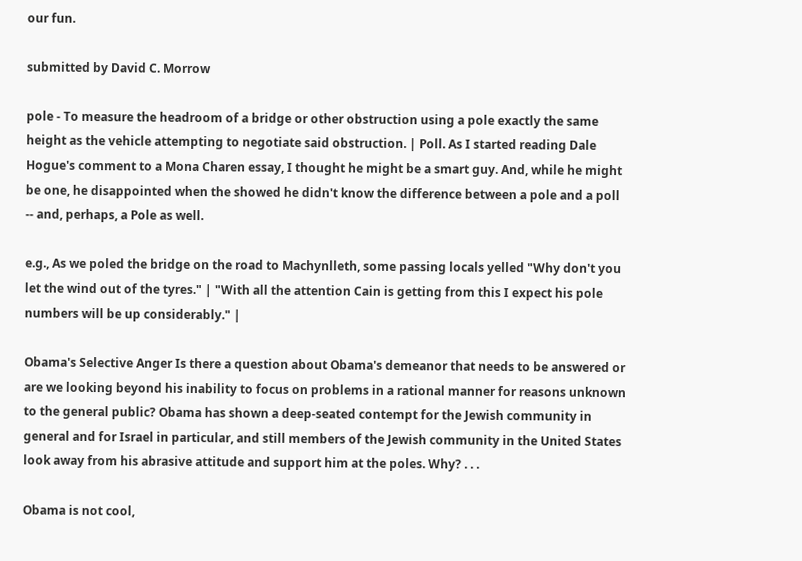our fun.

submitted by David C. Morrow

pole - To measure the headroom of a bridge or other obstruction using a pole exactly the same height as the vehicle attempting to negotiate said obstruction. | Poll. As I started reading Dale Hogue's comment to a Mona Charen essay, I thought he might be a smart guy. And, while he might be one, he disappointed when the showed he didn't know the difference between a pole and a poll -- and, perhaps, a Pole as well.

e.g., As we poled the bridge on the road to Machynlleth, some passing locals yelled "Why don't you let the wind out of the tyres." | "With all the attention Cain is getting from this I expect his pole numbers will be up considerably." |

Obama's Selective Anger Is there a question about Obama's demeanor that needs to be answered or are we looking beyond his inability to focus on problems in a rational manner for reasons unknown to the general public? Obama has shown a deep-seated contempt for the Jewish community in general and for Israel in particular, and still members of the Jewish community in the United States look away from his abrasive attitude and support him at the poles. Why? . . .

Obama is not cool,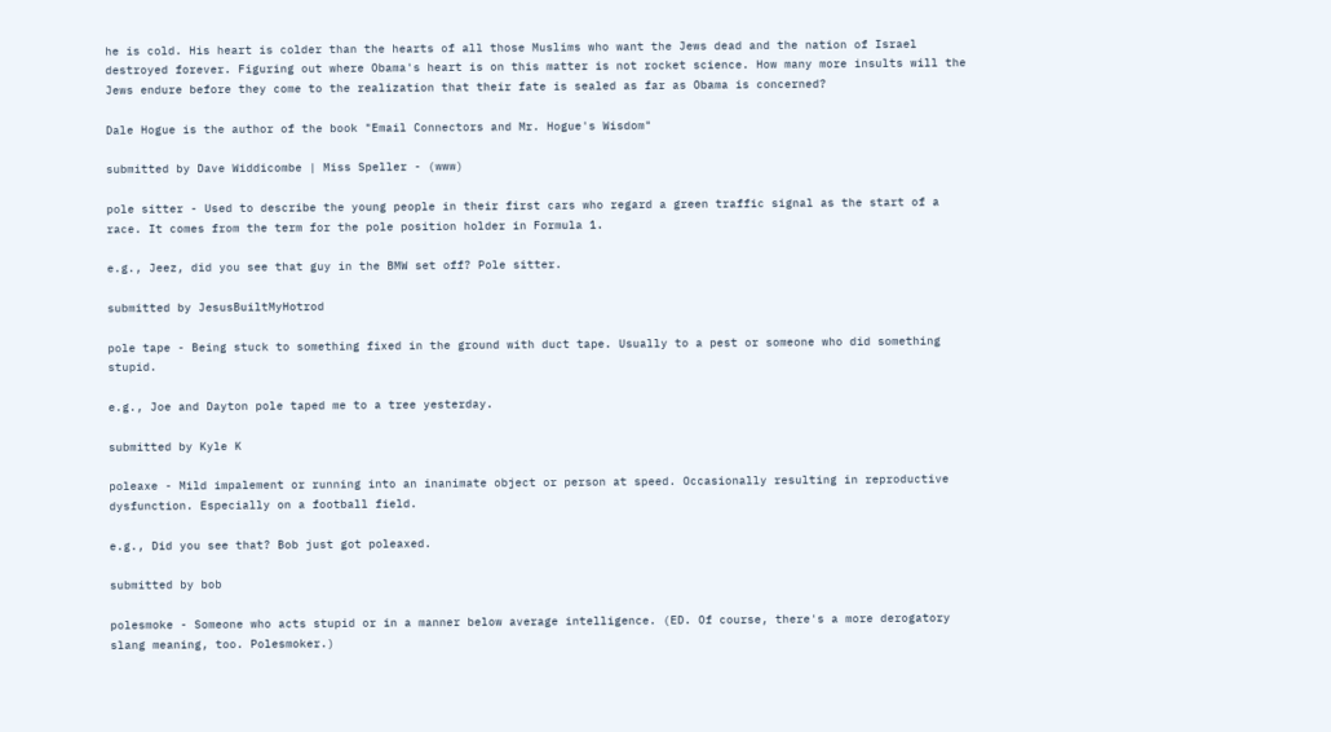he is cold. His heart is colder than the hearts of all those Muslims who want the Jews dead and the nation of Israel destroyed forever. Figuring out where Obama's heart is on this matter is not rocket science. How many more insults will the Jews endure before they come to the realization that their fate is sealed as far as Obama is concerned?

Dale Hogue is the author of the book "Email Connectors and Mr. Hogue's Wisdom"

submitted by Dave Widdicombe | Miss Speller - (www)

pole sitter - Used to describe the young people in their first cars who regard a green traffic signal as the start of a race. It comes from the term for the pole position holder in Formula 1.

e.g., Jeez, did you see that guy in the BMW set off? Pole sitter.

submitted by JesusBuiltMyHotrod

pole tape - Being stuck to something fixed in the ground with duct tape. Usually to a pest or someone who did something stupid.

e.g., Joe and Dayton pole taped me to a tree yesterday.

submitted by Kyle K

poleaxe - Mild impalement or running into an inanimate object or person at speed. Occasionally resulting in reproductive dysfunction. Especially on a football field.

e.g., Did you see that? Bob just got poleaxed.

submitted by bob

polesmoke - Someone who acts stupid or in a manner below average intelligence. (ED. Of course, there's a more derogatory slang meaning, too. Polesmoker.)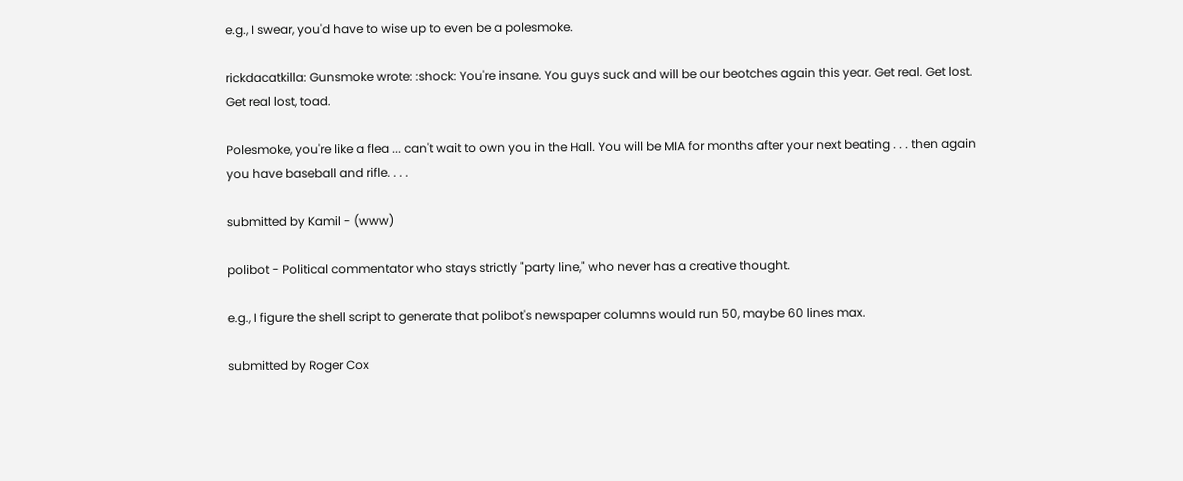e.g., I swear, you'd have to wise up to even be a polesmoke.

rickdacatkilla: Gunsmoke wrote: :shock: You're insane. You guys suck and will be our beotches again this year. Get real. Get lost. Get real lost, toad.

Polesmoke, you're like a flea ... can't wait to own you in the Hall. You will be MIA for months after your next beating . . . then again you have baseball and rifle. . . .

submitted by Kamil - (www)

polibot - Political commentator who stays strictly "party line," who never has a creative thought.

e.g., I figure the shell script to generate that polibot's newspaper columns would run 50, maybe 60 lines max.

submitted by Roger Cox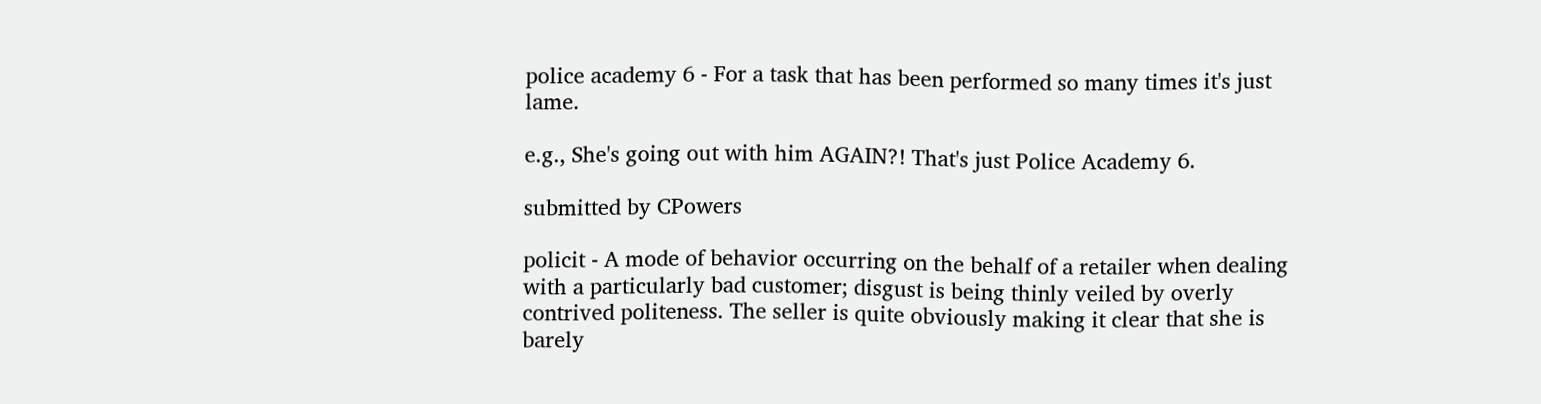police academy 6 - For a task that has been performed so many times it's just lame.

e.g., She's going out with him AGAIN?! That's just Police Academy 6.

submitted by CPowers

policit - A mode of behavior occurring on the behalf of a retailer when dealing with a particularly bad customer; disgust is being thinly veiled by overly contrived politeness. The seller is quite obviously making it clear that she is barely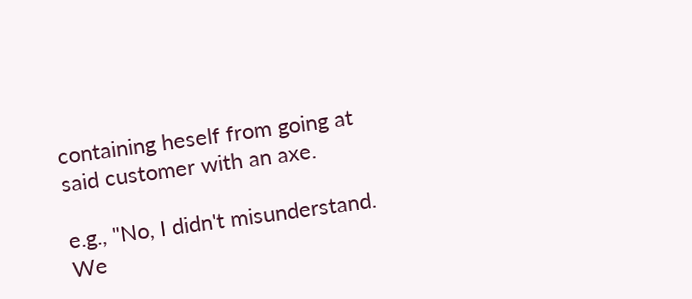containing heself from going at said customer with an axe.

e.g., "No, I didn't misunderstand. We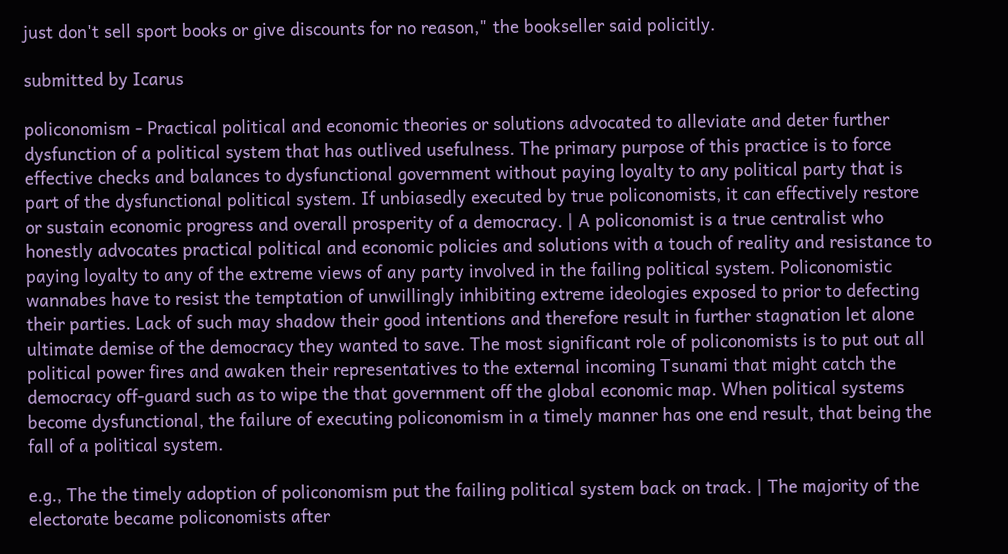just don't sell sport books or give discounts for no reason," the bookseller said policitly.

submitted by Icarus

policonomism - Practical political and economic theories or solutions advocated to alleviate and deter further dysfunction of a political system that has outlived usefulness. The primary purpose of this practice is to force effective checks and balances to dysfunctional government without paying loyalty to any political party that is part of the dysfunctional political system. If unbiasedly executed by true policonomists, it can effectively restore or sustain economic progress and overall prosperity of a democracy. | A policonomist is a true centralist who honestly advocates practical political and economic policies and solutions with a touch of reality and resistance to paying loyalty to any of the extreme views of any party involved in the failing political system. Policonomistic wannabes have to resist the temptation of unwillingly inhibiting extreme ideologies exposed to prior to defecting their parties. Lack of such may shadow their good intentions and therefore result in further stagnation let alone ultimate demise of the democracy they wanted to save. The most significant role of policonomists is to put out all political power fires and awaken their representatives to the external incoming Tsunami that might catch the democracy off-guard such as to wipe the that government off the global economic map. When political systems become dysfunctional, the failure of executing policonomism in a timely manner has one end result, that being the fall of a political system.

e.g., The the timely adoption of policonomism put the failing political system back on track. | The majority of the electorate became policonomists after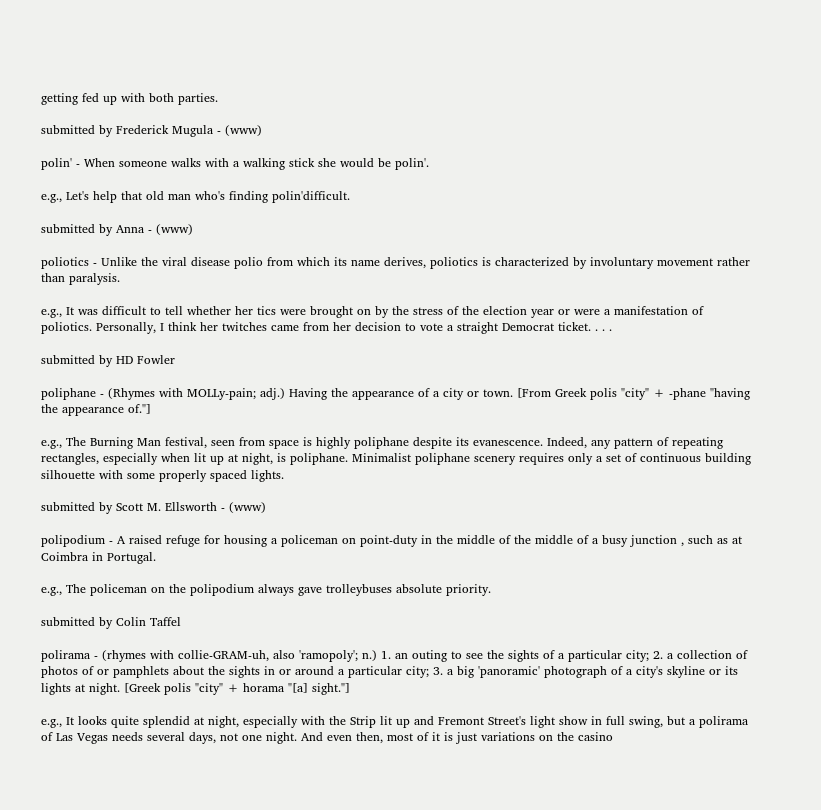getting fed up with both parties.

submitted by Frederick Mugula - (www)

polin' - When someone walks with a walking stick she would be polin'.

e.g., Let's help that old man who's finding polin'difficult.

submitted by Anna - (www)

poliotics - Unlike the viral disease polio from which its name derives, poliotics is characterized by involuntary movement rather than paralysis.

e.g., It was difficult to tell whether her tics were brought on by the stress of the election year or were a manifestation of poliotics. Personally, I think her twitches came from her decision to vote a straight Democrat ticket. . . .

submitted by HD Fowler

poliphane - (Rhymes with MOLLy-pain; adj.) Having the appearance of a city or town. [From Greek polis "city" + -phane "having the appearance of."]

e.g., The Burning Man festival, seen from space is highly poliphane despite its evanescence. Indeed, any pattern of repeating rectangles, especially when lit up at night, is poliphane. Minimalist poliphane scenery requires only a set of continuous building silhouette with some properly spaced lights.

submitted by Scott M. Ellsworth - (www)

polipodium - A raised refuge for housing a policeman on point-duty in the middle of the middle of a busy junction , such as at Coimbra in Portugal.

e.g., The policeman on the polipodium always gave trolleybuses absolute priority.

submitted by Colin Taffel

polirama - (rhymes with collie-GRAM-uh, also 'ramopoly'; n.) 1. an outing to see the sights of a particular city; 2. a collection of photos of or pamphlets about the sights in or around a particular city; 3. a big 'panoramic' photograph of a city's skyline or its lights at night. [Greek polis "city" + horama "[a] sight."]

e.g., It looks quite splendid at night, especially with the Strip lit up and Fremont Street's light show in full swing, but a polirama of Las Vegas needs several days, not one night. And even then, most of it is just variations on the casino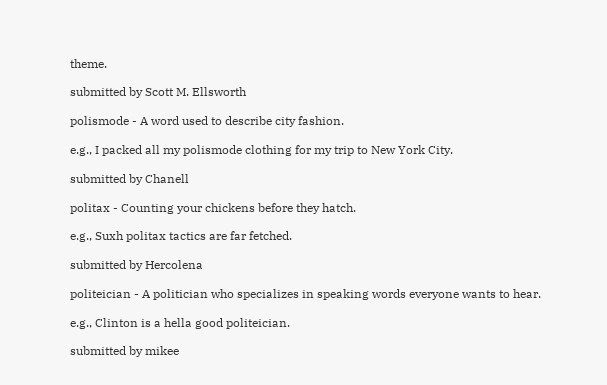theme.

submitted by Scott M. Ellsworth

polismode - A word used to describe city fashion.

e.g., I packed all my polismode clothing for my trip to New York City.

submitted by Chanell

politax - Counting your chickens before they hatch.

e.g., Suxh politax tactics are far fetched.

submitted by Hercolena

politeician - A politician who specializes in speaking words everyone wants to hear.

e.g., Clinton is a hella good politeician.

submitted by mikee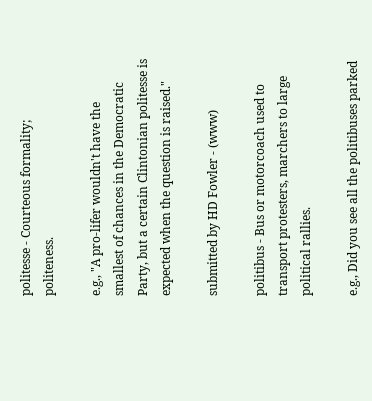politesse - Courteous formality; politeness.

e.g., "A pro-lifer wouldn't have the smallest of chances in the Democratic Party, but a certain Clintonian politesse is expected when the question is raised."

submitted by HD Fowler - (www)

politibus - Bus or motorcoach used to transport protesters, marchers to large political rallies.

e.g., Did you see all the politibuses parked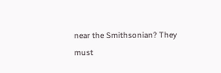near the Smithsonian? They must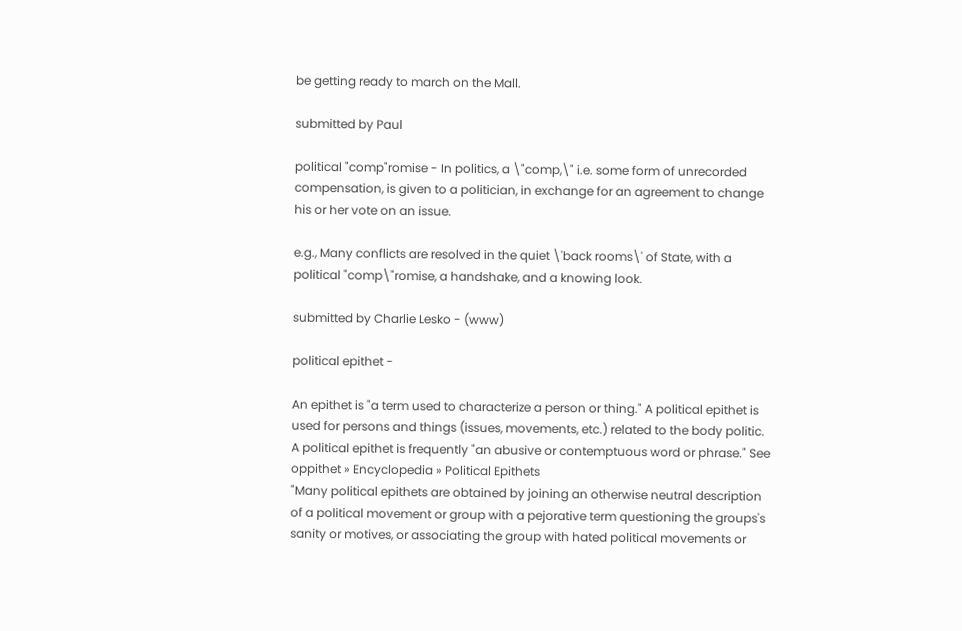be getting ready to march on the Mall.

submitted by Paul

political "comp"romise - In politics, a \"comp,\" i.e. some form of unrecorded compensation, is given to a politician, in exchange for an agreement to change his or her vote on an issue.

e.g., Many conflicts are resolved in the quiet \'back rooms\' of State, with a political "comp\"romise, a handshake, and a knowing look.

submitted by Charlie Lesko - (www)

political epithet -

An epithet is "a term used to characterize a person or thing." A political epithet is used for persons and things (issues, movements, etc.) related to the body politic. A political epithet is frequently "an abusive or contemptuous word or phrase." See oppithet » Encyclopedia » Political Epithets
"Many political epithets are obtained by joining an otherwise neutral description of a political movement or group with a pejorative term questioning the groups's sanity or motives, or associating the group with hated political movements or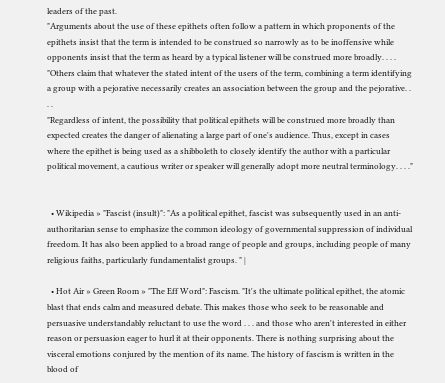leaders of the past.
"Arguments about the use of these epithets often follow a pattern in which proponents of the epithets insist that the term is intended to be construed so narrowly as to be inoffensive while opponents insist that the term as heard by a typical listener will be construed more broadly. . . .
"Others claim that whatever the stated intent of the users of the term, combining a term identifying a group with a pejorative necessarily creates an association between the group and the pejorative. . . .
"Regardless of intent, the possibility that political epithets will be construed more broadly than expected creates the danger of alienating a large part of one's audience. Thus, except in cases where the epithet is being used as a shibboleth to closely identify the author with a particular political movement, a cautious writer or speaker will generally adopt more neutral terminology. . . ."


  • Wikipedia » "Fascist (insult)": "As a political epithet, fascist was subsequently used in an anti-authoritarian sense to emphasize the common ideology of governmental suppression of individual freedom. It has also been applied to a broad range of people and groups, including people of many religious faiths, particularly fundamentalist groups. " |

  • Hot Air » Green Room » "The Eff Word": Fascism. "It's the ultimate political epithet, the atomic blast that ends calm and measured debate. This makes those who seek to be reasonable and persuasive understandably reluctant to use the word . . . and those who aren't interested in either reason or persuasion eager to hurl it at their opponents. There is nothing surprising about the visceral emotions conjured by the mention of its name. The history of fascism is written in the blood of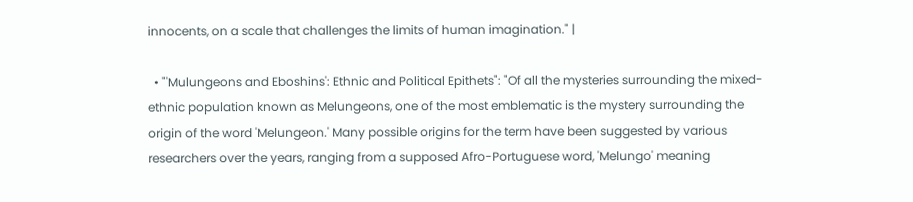innocents, on a scale that challenges the limits of human imagination." |

  • "'Mulungeons and Eboshins': Ethnic and Political Epithets": "Of all the mysteries surrounding the mixed-ethnic population known as Melungeons, one of the most emblematic is the mystery surrounding the origin of the word 'Melungeon.' Many possible origins for the term have been suggested by various researchers over the years, ranging from a supposed Afro-Portuguese word, 'Melungo' meaning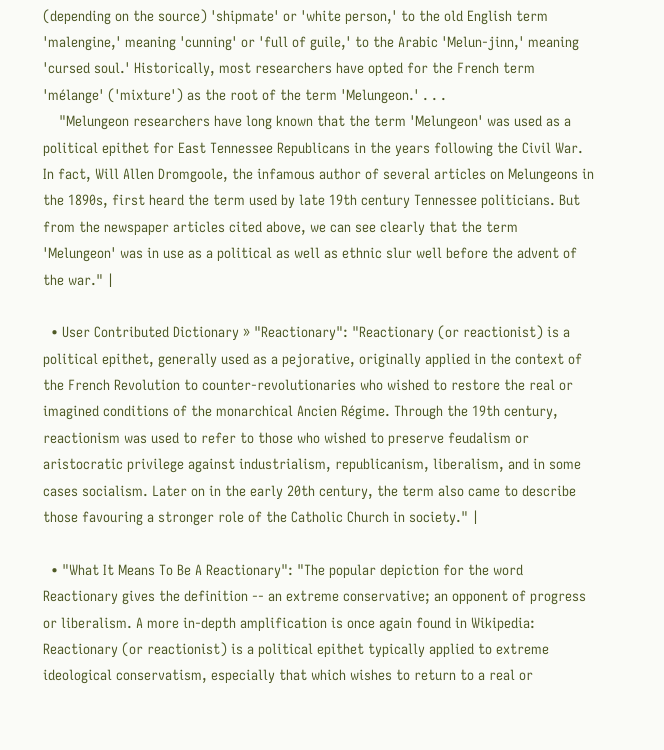(depending on the source) 'shipmate' or 'white person,' to the old English term 'malengine,' meaning 'cunning' or 'full of guile,' to the Arabic 'Melun-jinn,' meaning 'cursed soul.' Historically, most researchers have opted for the French term 'mélange' ('mixture') as the root of the term 'Melungeon.' . . .
    "Melungeon researchers have long known that the term 'Melungeon' was used as a political epithet for East Tennessee Republicans in the years following the Civil War. In fact, Will Allen Dromgoole, the infamous author of several articles on Melungeons in the 1890s, first heard the term used by late 19th century Tennessee politicians. But from the newspaper articles cited above, we can see clearly that the term 'Melungeon' was in use as a political as well as ethnic slur well before the advent of the war." |

  • User Contributed Dictionary » "Reactionary": "Reactionary (or reactionist) is a political epithet, generally used as a pejorative, originally applied in the context of the French Revolution to counter-revolutionaries who wished to restore the real or imagined conditions of the monarchical Ancien Régime. Through the 19th century, reactionism was used to refer to those who wished to preserve feudalism or aristocratic privilege against industrialism, republicanism, liberalism, and in some cases socialism. Later on in the early 20th century, the term also came to describe those favouring a stronger role of the Catholic Church in society." |

  • "What It Means To Be A Reactionary": "The popular depiction for the word Reactionary gives the definition -- an extreme conservative; an opponent of progress or liberalism. A more in-depth amplification is once again found in Wikipedia: Reactionary (or reactionist) is a political epithet typically applied to extreme ideological conservatism, especially that which wishes to return to a real or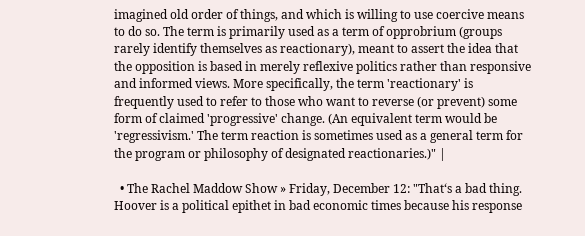imagined old order of things, and which is willing to use coercive means to do so. The term is primarily used as a term of opprobrium (groups rarely identify themselves as reactionary), meant to assert the idea that the opposition is based in merely reflexive politics rather than responsive and informed views. More specifically, the term 'reactionary' is frequently used to refer to those who want to reverse (or prevent) some form of claimed 'progressive' change. (An equivalent term would be 'regressivism.' The term reaction is sometimes used as a general term for the program or philosophy of designated reactionaries.)" |

  • The Rachel Maddow Show » Friday, December 12: "That‘s a bad thing. Hoover is a political epithet in bad economic times because his response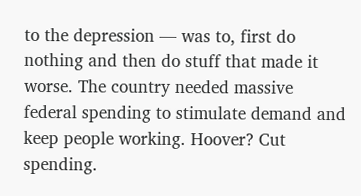to the depression — was to, first do nothing and then do stuff that made it worse. The country needed massive federal spending to stimulate demand and keep people working. Hoover? Cut spending.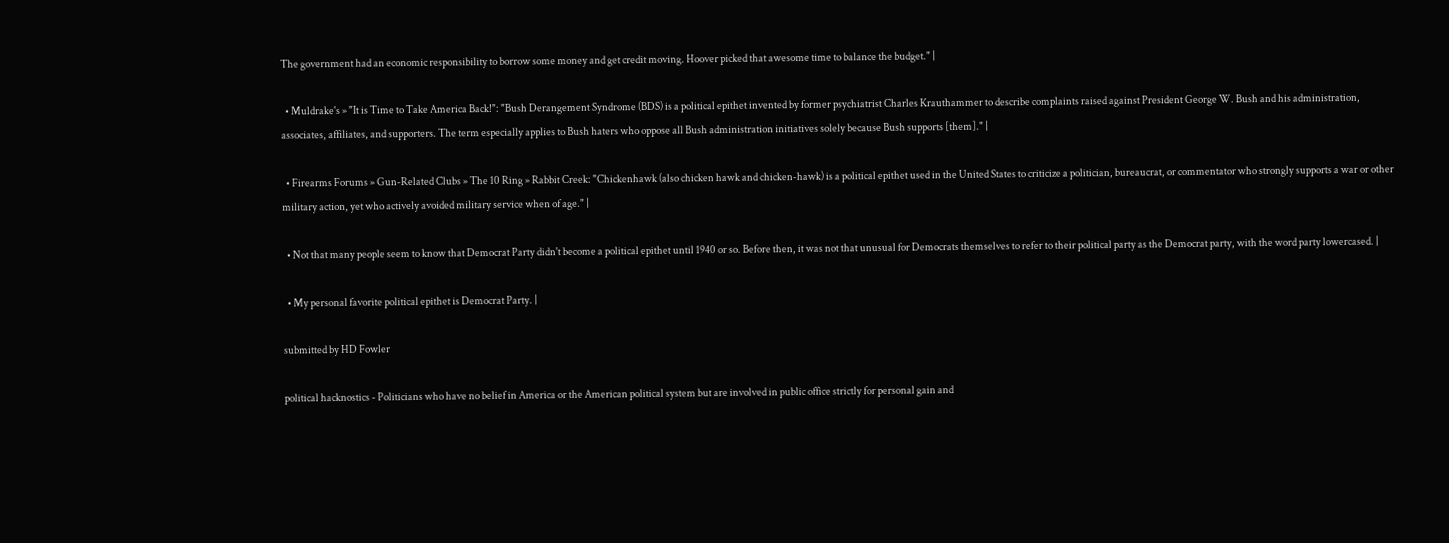The government had an economic responsibility to borrow some money and get credit moving. Hoover picked that awesome time to balance the budget." |

  • Muldrake's » "It is Time to Take America Back!": "Bush Derangement Syndrome (BDS) is a political epithet invented by former psychiatrist Charles Krauthammer to describe complaints raised against President George W. Bush and his administration, associates, affiliates, and supporters. The term especially applies to Bush haters who oppose all Bush administration initiatives solely because Bush supports [them]." |

  • Firearms Forums » Gun-Related Clubs » The 10 Ring » Rabbit Creek: "Chickenhawk (also chicken hawk and chicken-hawk) is a political epithet used in the United States to criticize a politician, bureaucrat, or commentator who strongly supports a war or other military action, yet who actively avoided military service when of age." |

  • Not that many people seem to know that Democrat Party didn't become a political epithet until 1940 or so. Before then, it was not that unusual for Democrats themselves to refer to their political party as the Democrat party, with the word party lowercased. |

  • My personal favorite political epithet is Democrat Party. |

submitted by HD Fowler

political hacknostics - Politicians who have no belief in America or the American political system but are involved in public office strictly for personal gain and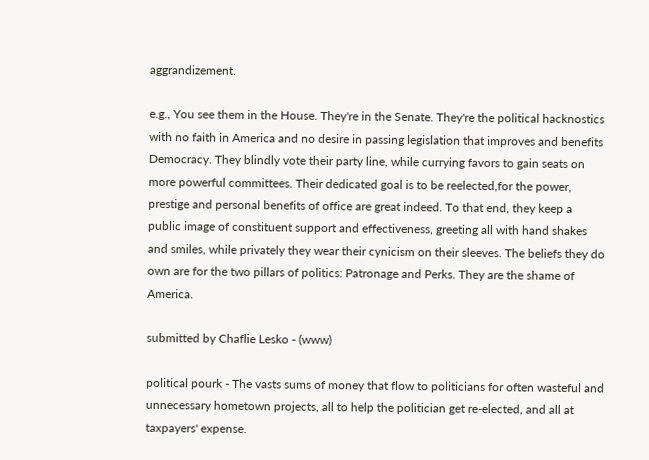aggrandizement.

e.g., You see them in the House. They're in the Senate. They're the political hacknostics with no faith in America and no desire in passing legislation that improves and benefits Democracy. They blindly vote their party line, while currying favors to gain seats on more powerful committees. Their dedicated goal is to be reelected,for the power, prestige and personal benefits of office are great indeed. To that end, they keep a public image of constituent support and effectiveness, greeting all with hand shakes and smiles, while privately they wear their cynicism on their sleeves. The beliefs they do own are for the two pillars of politics: Patronage and Perks. They are the shame of America.

submitted by Chaflie Lesko - (www)

political pourk - The vasts sums of money that flow to politicians for often wasteful and unnecessary hometown projects, all to help the politician get re-elected, and all at taxpayers' expense.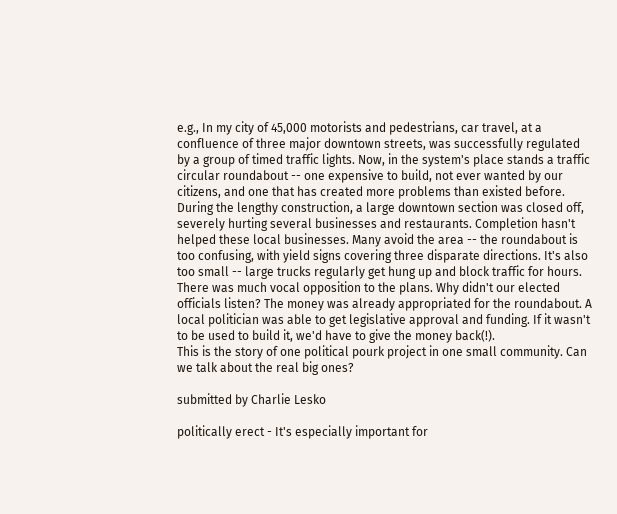e.g., In my city of 45,000 motorists and pedestrians, car travel, at a confluence of three major downtown streets, was successfully regulated by a group of timed traffic lights. Now, in the system's place stands a traffic circular roundabout -- one expensive to build, not ever wanted by our citizens, and one that has created more problems than existed before.
During the lengthy construction, a large downtown section was closed off, severely hurting several businesses and restaurants. Completion hasn't helped these local businesses. Many avoid the area -- the roundabout is too confusing, with yield signs covering three disparate directions. It's also too small -- large trucks regularly get hung up and block traffic for hours.
There was much vocal opposition to the plans. Why didn't our elected officials listen? The money was already appropriated for the roundabout. A local politician was able to get legislative approval and funding. If it wasn't to be used to build it, we'd have to give the money back(!).
This is the story of one political pourk project in one small community. Can we talk about the real big ones?

submitted by Charlie Lesko

politically erect - It's especially important for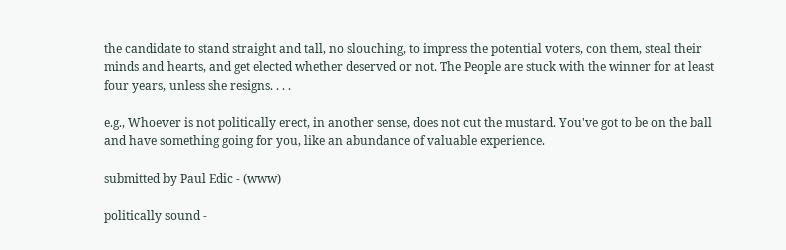the candidate to stand straight and tall, no slouching, to impress the potential voters, con them, steal their minds and hearts, and get elected whether deserved or not. The People are stuck with the winner for at least four years, unless she resigns. . . .

e.g., Whoever is not politically erect, in another sense, does not cut the mustard. You've got to be on the ball and have something going for you, like an abundance of valuable experience.

submitted by Paul Edic - (www)

politically sound -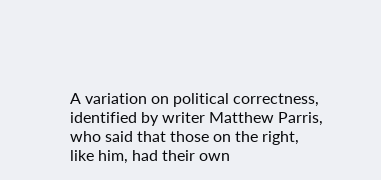A variation on political correctness, identified by writer Matthew Parris, who said that those on the right, like him, had their own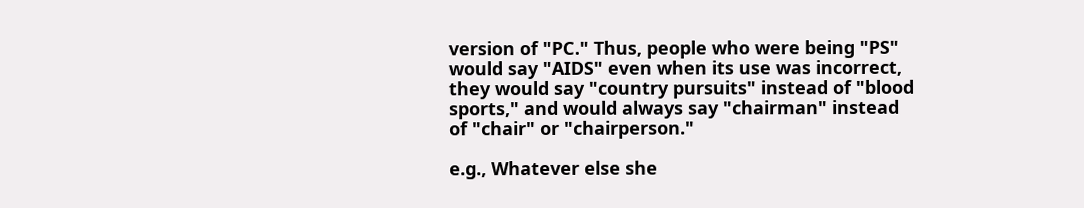version of "PC." Thus, people who were being "PS" would say "AIDS" even when its use was incorrect, they would say "country pursuits" instead of "blood sports," and would always say "chairman" instead of "chair" or "chairperson."

e.g., Whatever else she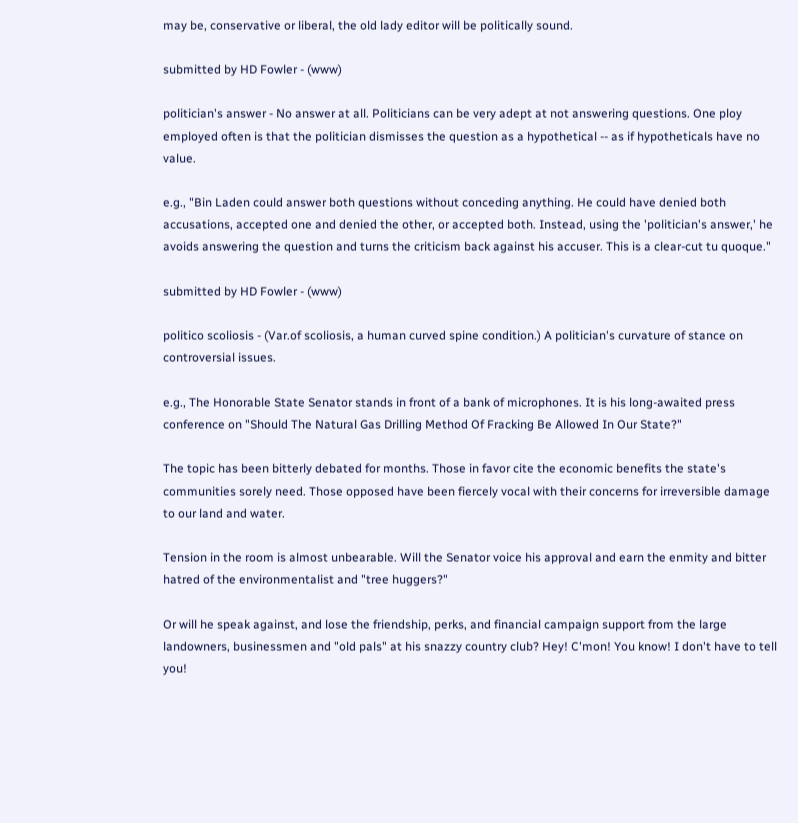may be, conservative or liberal, the old lady editor will be politically sound.

submitted by HD Fowler - (www)

politician's answer - No answer at all. Politicians can be very adept at not answering questions. One ploy employed often is that the politician dismisses the question as a hypothetical -- as if hypotheticals have no value.

e.g., "Bin Laden could answer both questions without conceding anything. He could have denied both accusations, accepted one and denied the other, or accepted both. Instead, using the 'politician's answer,' he avoids answering the question and turns the criticism back against his accuser. This is a clear-cut tu quoque."

submitted by HD Fowler - (www)

politico scoliosis - (Var.of scoliosis, a human curved spine condition.) A politician's curvature of stance on controversial issues.

e.g., The Honorable State Senator stands in front of a bank of microphones. It is his long-awaited press conference on "Should The Natural Gas Drilling Method Of Fracking Be Allowed In Our State?"

The topic has been bitterly debated for months. Those in favor cite the economic benefits the state's communities sorely need. Those opposed have been fiercely vocal with their concerns for irreversible damage to our land and water.

Tension in the room is almost unbearable. Will the Senator voice his approval and earn the enmity and bitter hatred of the environmentalist and "tree huggers?"

Or will he speak against, and lose the friendship, perks, and financial campaign support from the large landowners, businessmen and "old pals" at his snazzy country club? Hey! C'mon! You know! I don't have to tell you!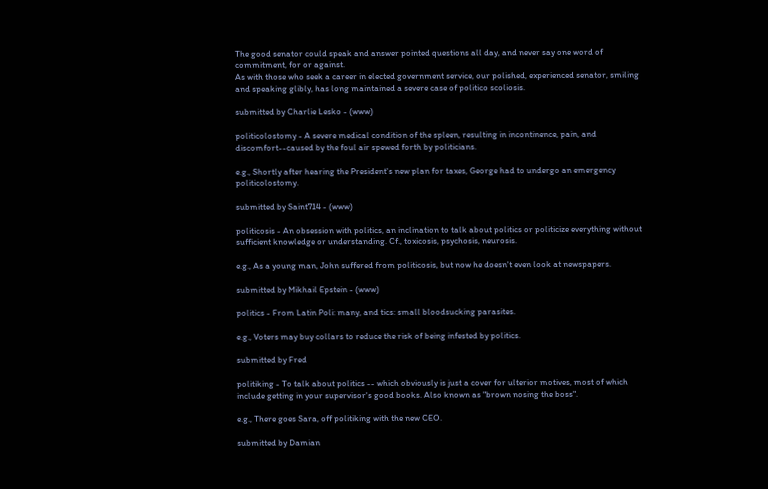The good senator could speak and answer pointed questions all day, and never say one word of commitment, for or against.
As with those who seek a career in elected government service, our polished, experienced senator, smiling and speaking glibly, has long maintained a severe case of politico scoliosis.

submitted by Charlie Lesko - (www)

politicolostomy - A severe medical condition of the spleen, resulting in incontinence, pain, and discomfort--caused by the foul air spewed forth by politicians.

e.g., Shortly after hearing the President's new plan for taxes, George had to undergo an emergency politicolostomy.

submitted by Saint714 - (www)

politicosis - An obsession with politics, an inclination to talk about politics or politicize everything without sufficient knowledge or understanding. Cf., toxicosis, psychosis, neurosis.

e.g., As a young man, John suffered from politicosis, but now he doesn't even look at newspapers.

submitted by Mikhail Epstein - (www)

politics - From Latin Poli: many, and tics: small bloodsucking parasites.

e.g., Voters may buy collars to reduce the risk of being infested by politics.

submitted by Fred

politiking - To talk about politics -- which obviously is just a cover for ulterior motives, most of which include getting in your supervisor's good books. Also known as "brown nosing the boss".

e.g., There goes Sara, off politiking with the new CEO.

submitted by Damian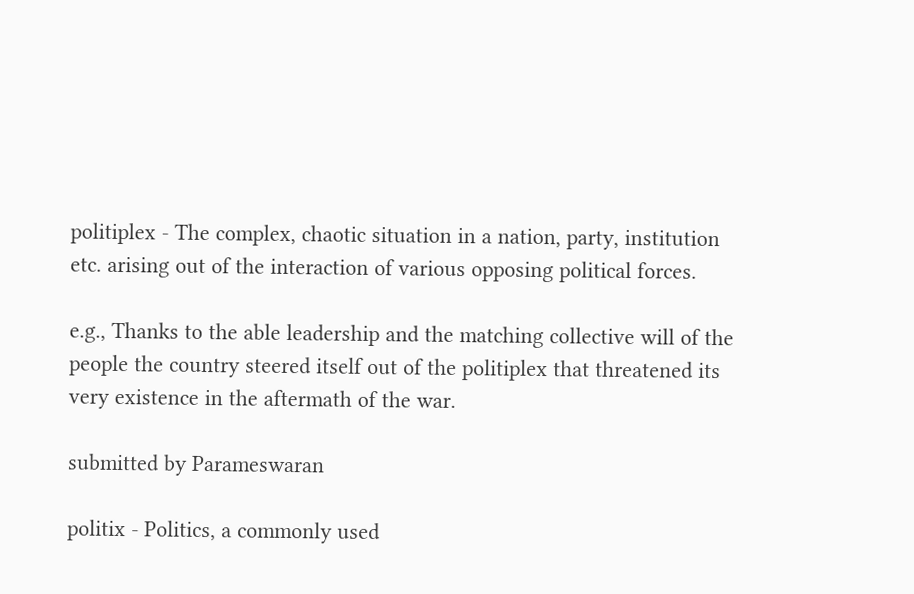politiplex - The complex, chaotic situation in a nation, party, institution etc. arising out of the interaction of various opposing political forces.

e.g., Thanks to the able leadership and the matching collective will of the people the country steered itself out of the politiplex that threatened its very existence in the aftermath of the war.

submitted by Parameswaran

politix - Politics, a commonly used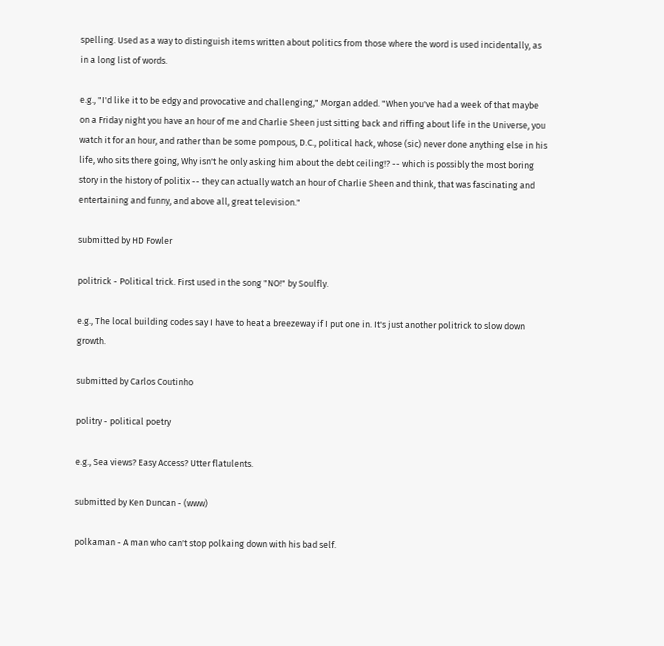spelling. Used as a way to distinguish items written about politics from those where the word is used incidentally, as in a long list of words.

e.g., "I'd like it to be edgy and provocative and challenging," Morgan added. "When you've had a week of that maybe on a Friday night you have an hour of me and Charlie Sheen just sitting back and riffing about life in the Universe, you watch it for an hour, and rather than be some pompous, D.C., political hack, whose (sic) never done anything else in his life, who sits there going, Why isn't he only asking him about the debt ceiling!? -- which is possibly the most boring story in the history of politix -- they can actually watch an hour of Charlie Sheen and think, that was fascinating and entertaining and funny, and above all, great television."

submitted by HD Fowler

politrick - Political trick. First used in the song "NO!" by Soulfly.

e.g., The local building codes say I have to heat a breezeway if I put one in. It's just another politrick to slow down growth.

submitted by Carlos Coutinho

politry - political poetry

e.g., Sea views? Easy Access? Utter flatulents.

submitted by Ken Duncan - (www)

polkaman - A man who can't stop polkaing down with his bad self.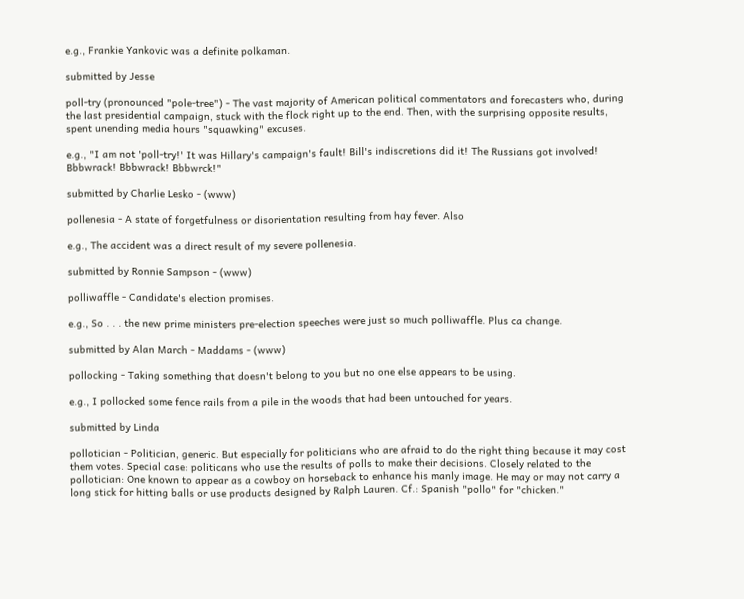e.g., Frankie Yankovic was a definite polkaman.

submitted by Jesse

poll-try (pronounced "pole-tree") - The vast majority of American political commentators and forecasters who, during the last presidential campaign, stuck with the flock right up to the end. Then, with the surprising opposite results, spent unending media hours "squawking" excuses.

e.g., "I am not 'poll-try!' It was Hillary's campaign's fault! Bill's indiscretions did it! The Russians got involved! Bbbwrack! Bbbwrack! Bbbwrck!"

submitted by Charlie Lesko - (www)

pollenesia - A state of forgetfulness or disorientation resulting from hay fever. Also

e.g., The accident was a direct result of my severe pollenesia.

submitted by Ronnie Sampson - (www)

polliwaffle - Candidate's election promises.

e.g., So . . . the new prime ministers pre-election speeches were just so much polliwaffle. Plus ca change.

submitted by Alan March - Maddams - (www)

pollocking - Taking something that doesn't belong to you but no one else appears to be using.

e.g., I pollocked some fence rails from a pile in the woods that had been untouched for years.

submitted by Linda

pollotician - Politician, generic. But especially for politicians who are afraid to do the right thing because it may cost them votes. Special case: politicans who use the results of polls to make their decisions. Closely related to the pollotician: One known to appear as a cowboy on horseback to enhance his manly image. He may or may not carry a long stick for hitting balls or use products designed by Ralph Lauren. Cf.: Spanish "pollo" for "chicken."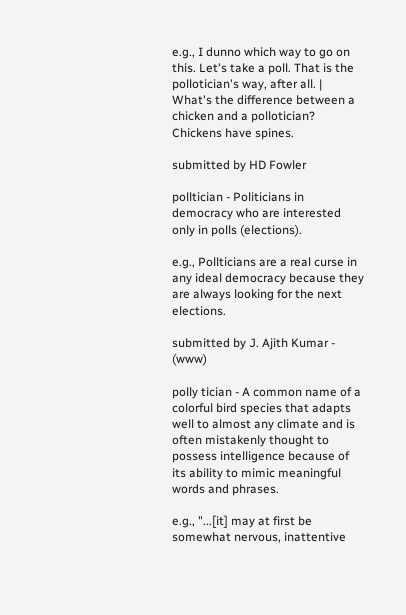e.g., I dunno which way to go on this. Let's take a poll. That is the pollotician's way, after all. | What's the difference between a chicken and a pollotician? Chickens have spines.

submitted by HD Fowler

polltician - Politicians in democracy who are interested only in polls (elections).

e.g., Pollticians are a real curse in any ideal democracy because they are always looking for the next elections.

submitted by J. Ajith Kumar - (www)

polly tician - A common name of a colorful bird species that adapts well to almost any climate and is often mistakenly thought to possess intelligence because of its ability to mimic meaningful words and phrases.

e.g., "...[it] may at first be somewhat nervous, inattentive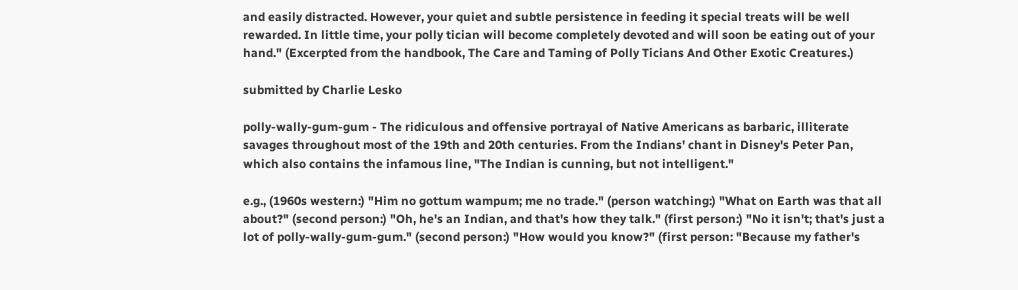and easily distracted. However, your quiet and subtle persistence in feeding it special treats will be well rewarded. In little time, your polly tician will become completely devoted and will soon be eating out of your hand." (Excerpted from the handbook, The Care and Taming of Polly Ticians And Other Exotic Creatures.)

submitted by Charlie Lesko

polly-wally-gum-gum - The ridiculous and offensive portrayal of Native Americans as barbaric, illiterate savages throughout most of the 19th and 20th centuries. From the Indians' chant in Disney's Peter Pan, which also contains the infamous line, "The Indian is cunning, but not intelligent."

e.g., (1960s western:) "Him no gottum wampum; me no trade." (person watching:) "What on Earth was that all about?" (second person:) "Oh, he's an Indian, and that's how they talk." (first person:) "No it isn't; that's just a lot of polly-wally-gum-gum." (second person:) "How would you know?" (first person: "Because my father's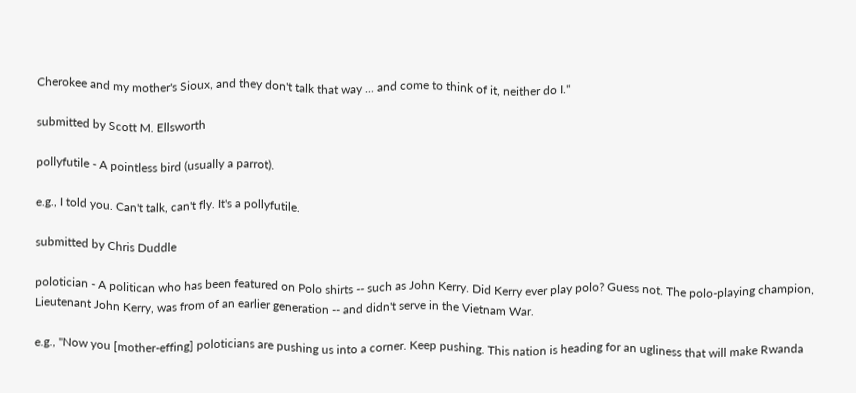Cherokee and my mother's Sioux, and they don't talk that way ... and come to think of it, neither do I."

submitted by Scott M. Ellsworth

pollyfutile - A pointless bird (usually a parrot).

e.g., I told you. Can't talk, can't fly. It's a pollyfutile.

submitted by Chris Duddle

polotician - A politican who has been featured on Polo shirts -- such as John Kerry. Did Kerry ever play polo? Guess not. The polo-playing champion, Lieutenant John Kerry, was from of an earlier generation -- and didn't serve in the Vietnam War.

e.g., "Now you [mother-effing] poloticians are pushing us into a corner. Keep pushing. This nation is heading for an ugliness that will make Rwanda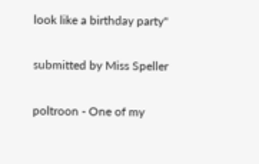look like a birthday party"

submitted by Miss Speller

poltroon - One of my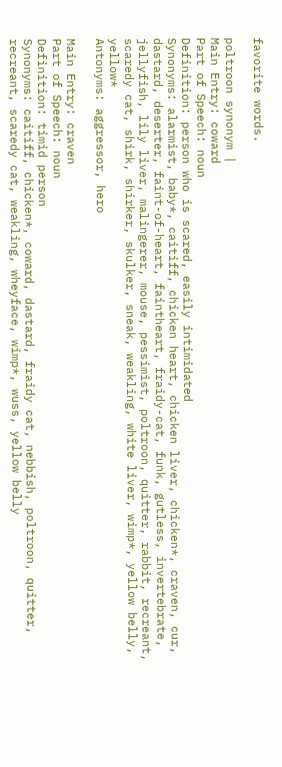favorite words.

poltroon synonym |
Main Entry: coward
Part of Speech: noun
Definition: person who is scared, easily intimidated
Synonyms: alarmist, baby*, caitiff, chicken heart, chicken liver, chicken*, craven, cur, dastard, deserter, faint-of-heart, faintheart, fraidy-cat, funk, gutless, invertebrate, jellyfish, lily liver, malingerer, mouse, pessimist, poltroon, quitter, rabbit, recreant, scaredy cat, shirk, shirker, skulker, sneak, weakling, white liver, wimp*, yellow belly, yellow*
Antonyms: aggressor, hero

Main Entry: craven
Part of Speech: noun
Definition: timid person
Synonyms: caitiff, chicken*, coward, dastard, fraidy cat, nebbish, poltroon, quitter, recreant, scaredy cat, weakling, wheyface, wimp*, wuss, yellow belly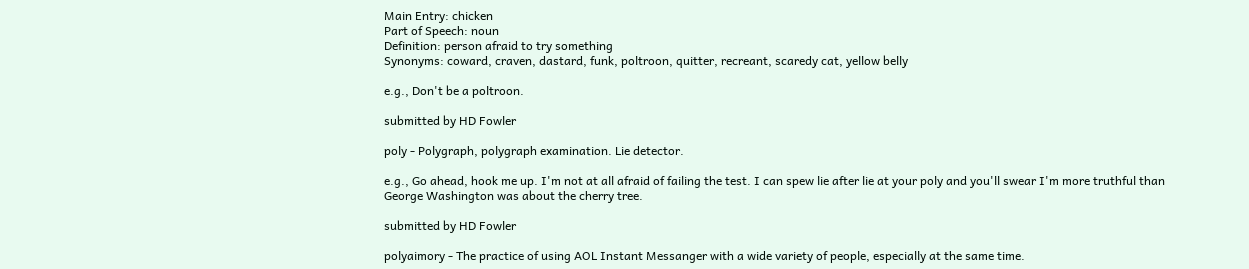Main Entry: chicken
Part of Speech: noun
Definition: person afraid to try something
Synonyms: coward, craven, dastard, funk, poltroon, quitter, recreant, scaredy cat, yellow belly

e.g., Don't be a poltroon.

submitted by HD Fowler

poly - Polygraph, polygraph examination. Lie detector.

e.g., Go ahead, hook me up. I'm not at all afraid of failing the test. I can spew lie after lie at your poly and you'll swear I'm more truthful than George Washington was about the cherry tree.

submitted by HD Fowler

polyaimory - The practice of using AOL Instant Messanger with a wide variety of people, especially at the same time.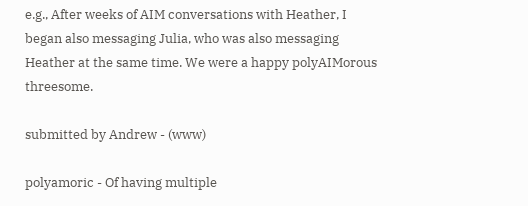e.g., After weeks of AIM conversations with Heather, I began also messaging Julia, who was also messaging Heather at the same time. We were a happy polyAIMorous threesome.

submitted by Andrew - (www)

polyamoric - Of having multiple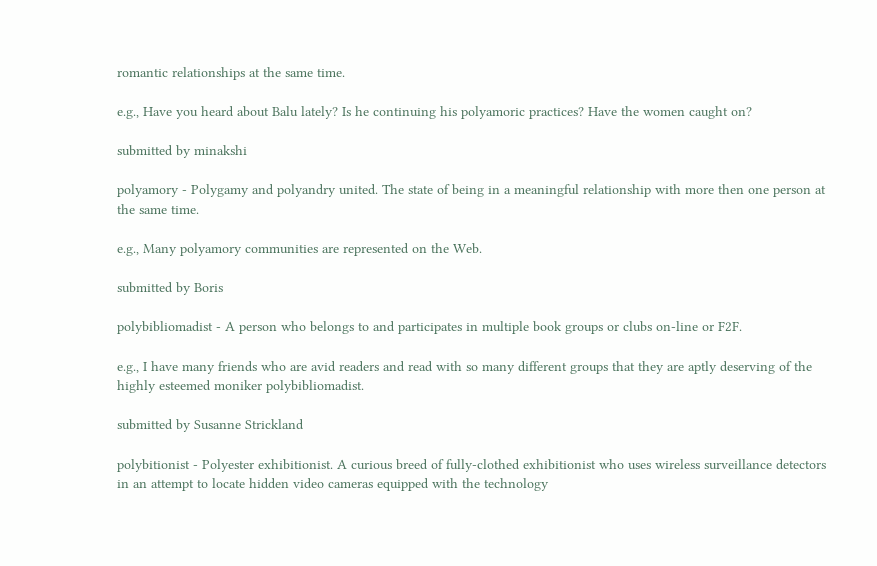romantic relationships at the same time.

e.g., Have you heard about Balu lately? Is he continuing his polyamoric practices? Have the women caught on?

submitted by minakshi

polyamory - Polygamy and polyandry united. The state of being in a meaningful relationship with more then one person at the same time.

e.g., Many polyamory communities are represented on the Web.

submitted by Boris

polybibliomadist - A person who belongs to and participates in multiple book groups or clubs on-line or F2F.

e.g., I have many friends who are avid readers and read with so many different groups that they are aptly deserving of the highly esteemed moniker polybibliomadist.

submitted by Susanne Strickland

polybitionist - Polyester exhibitionist. A curious breed of fully-clothed exhibitionist who uses wireless surveillance detectors in an attempt to locate hidden video cameras equipped with the technology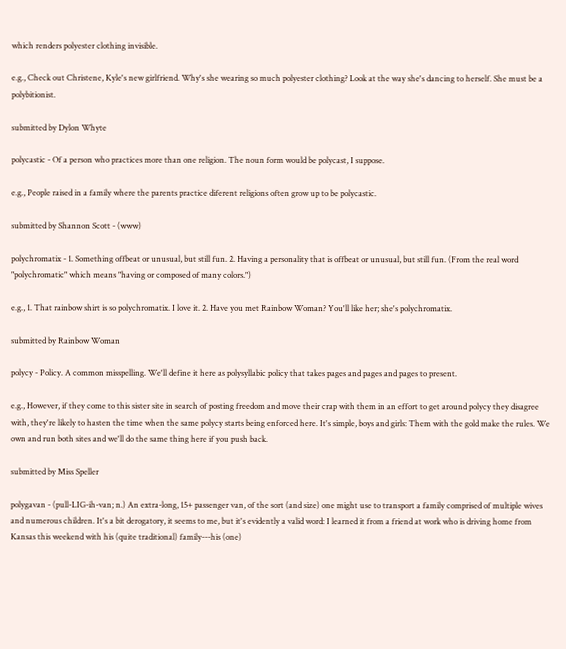which renders polyester clothing invisible.

e.g., Check out Christene, Kyle's new girlfriend. Why's she wearing so much polyester clothing? Look at the way she's dancing to herself. She must be a polybitionist.

submitted by Dylon Whyte

polycastic - Of a person who practices more than one religion. The noun form would be polycast, I suppose.

e.g., People raised in a family where the parents practice diferent religions often grow up to be polycastic.

submitted by Shannon Scott - (www)

polychromatix - 1. Something offbeat or unusual, but still fun. 2. Having a personality that is offbeat or unusual, but still fun. (From the real word "polychromatic" which means "having or composed of many colors.")

e.g., 1. That rainbow shirt is so polychromatix. I love it. 2. Have you met Rainbow Woman? You'll like her; she's polychromatix.

submitted by Rainbow Woman

polycy - Policy. A common misspelling. We'll define it here as polysyllabic policy that takes pages and pages and pages to present.

e.g., However, if they come to this sister site in search of posting freedom and move their crap with them in an effort to get around polycy they disagree with, they're likely to hasten the time when the same polycy starts being enforced here. It's simple, boys and girls: Them with the gold make the rules. We own and run both sites and we'll do the same thing here if you push back.

submitted by Miss Speller

polygavan - (pull-LIG-ih-van; n.) An extra-long, 15+ passenger van, of the sort (and size) one might use to transport a family comprised of multiple wives and numerous children. It's a bit derogatory, it seems to me, but it's evidently a valid word: I learned it from a friend at work who is driving home from Kansas this weekend with his (quite traditional) family---his (one)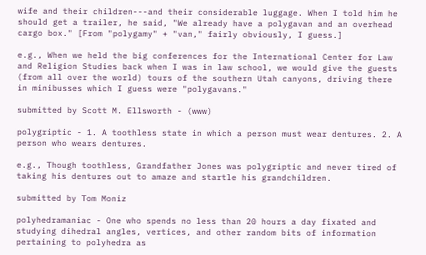wife and their children---and their considerable luggage. When I told him he should get a trailer, he said, "We already have a polygavan and an overhead cargo box." [From "polygamy" + "van," fairly obviously, I guess.]

e.g., When we held the big conferences for the International Center for Law and Religion Studies back when I was in law school, we would give the guests (from all over the world) tours of the southern Utah canyons, driving there in minibusses which I guess were "polygavans."

submitted by Scott M. Ellsworth - (www)

polygriptic - 1. A toothless state in which a person must wear dentures. 2. A person who wears dentures.

e.g., Though toothless, Grandfather Jones was polygriptic and never tired of taking his dentures out to amaze and startle his grandchildren.

submitted by Tom Moniz

polyhedramaniac - One who spends no less than 20 hours a day fixated and studying dihedral angles, vertices, and other random bits of information pertaining to polyhedra as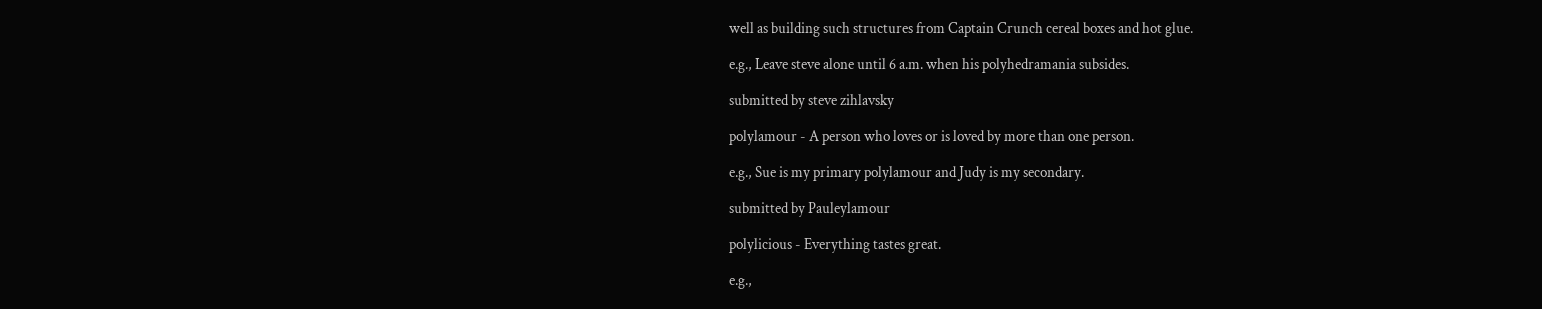well as building such structures from Captain Crunch cereal boxes and hot glue.

e.g., Leave steve alone until 6 a.m. when his polyhedramania subsides.

submitted by steve zihlavsky

polylamour - A person who loves or is loved by more than one person.

e.g., Sue is my primary polylamour and Judy is my secondary.

submitted by Pauleylamour

polylicious - Everything tastes great.

e.g.,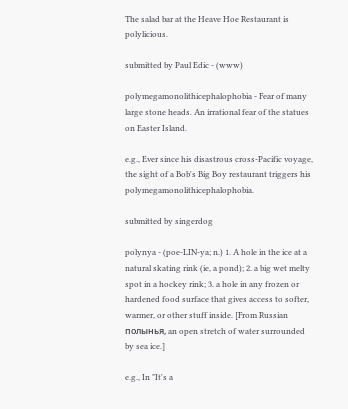The salad bar at the Heave Hoe Restaurant is polylicious.

submitted by Paul Edic - (www)

polymegamonolithicephalophobia - Fear of many large stone heads. An irrational fear of the statues on Easter Island.

e.g., Ever since his disastrous cross-Pacific voyage, the sight of a Bob's Big Boy restaurant triggers his polymegamonolithicephalophobia.

submitted by singerdog

polynya - (poe-LIN-ya; n.) 1. A hole in the ice at a natural skating rink (ie, a pond); 2. a big wet melty spot in a hockey rink; 3. a hole in any frozen or hardened food surface that gives access to softer, warmer, or other stuff inside. [From Russian полынья, an open stretch of water surrounded by sea ice.]

e.g., In "It's a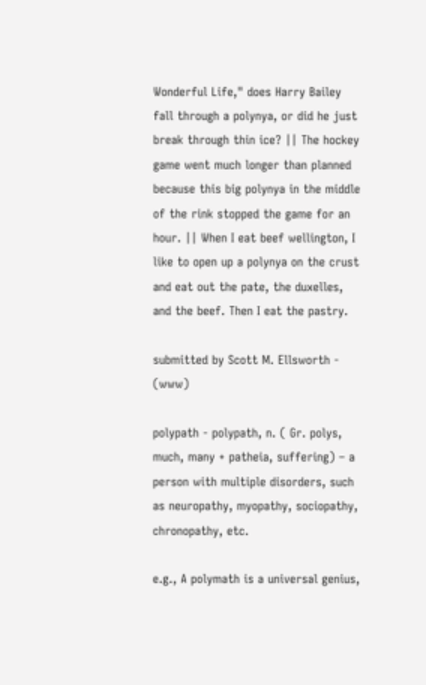Wonderful Life," does Harry Bailey fall through a polynya, or did he just break through thin ice? || The hockey game went much longer than planned because this big polynya in the middle of the rink stopped the game for an hour. || When I eat beef wellington, I like to open up a polynya on the crust and eat out the pate, the duxelles, and the beef. Then I eat the pastry.

submitted by Scott M. Ellsworth - (www)

polypath - polypath, n. ( Gr. polys, much, many + patheia, suffering) – a person with multiple disorders, such as neuropathy, myopathy, sociopathy, chronopathy, etc.

e.g., A polymath is a universal genius,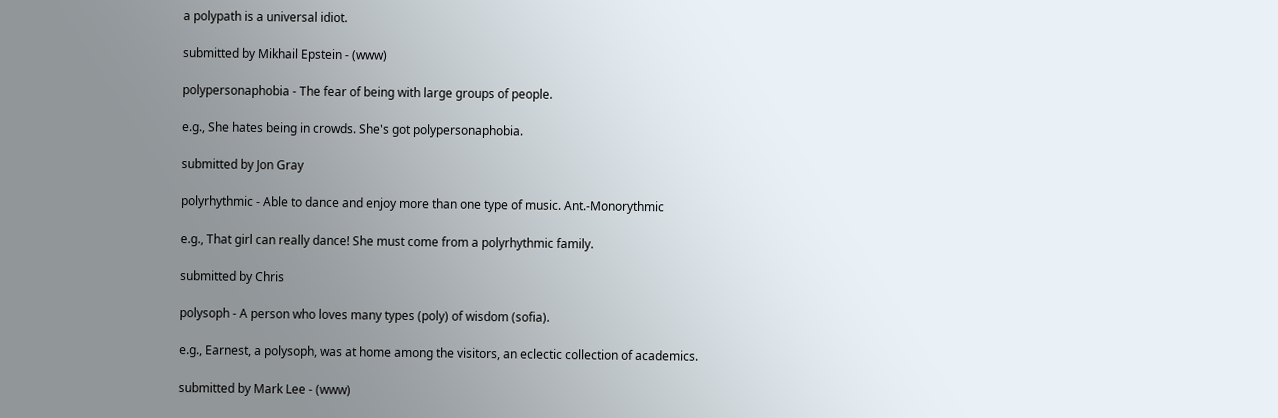a polypath is a universal idiot.

submitted by Mikhail Epstein - (www)

polypersonaphobia - The fear of being with large groups of people.

e.g., She hates being in crowds. She's got polypersonaphobia.

submitted by Jon Gray

polyrhythmic - Able to dance and enjoy more than one type of music. Ant.-Monorythmic

e.g., That girl can really dance! She must come from a polyrhythmic family.

submitted by Chris

polysoph - A person who loves many types (poly) of wisdom (sofia).

e.g., Earnest, a polysoph, was at home among the visitors, an eclectic collection of academics.

submitted by Mark Lee - (www)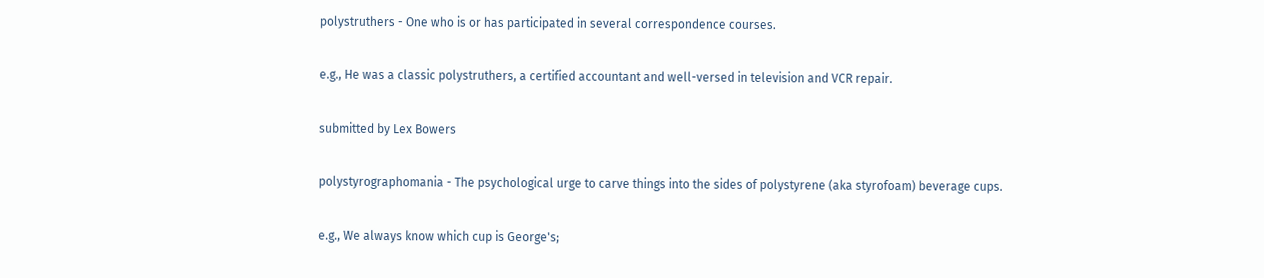polystruthers - One who is or has participated in several correspondence courses.

e.g., He was a classic polystruthers, a certified accountant and well-versed in television and VCR repair.

submitted by Lex Bowers

polystyrographomania - The psychological urge to carve things into the sides of polystyrene (aka styrofoam) beverage cups.

e.g., We always know which cup is George's;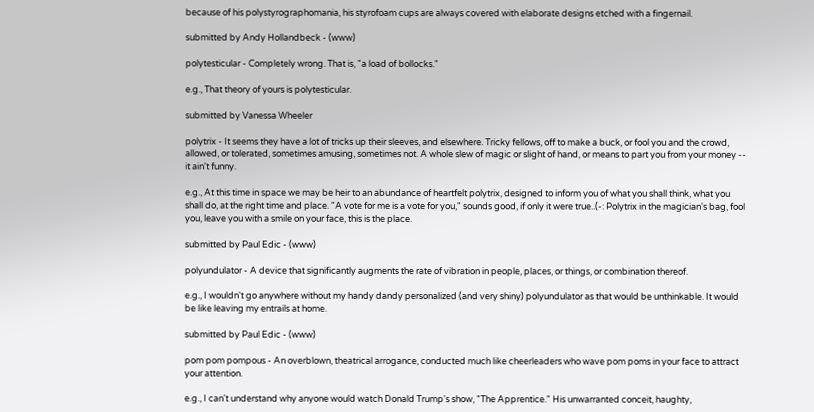because of his polystyrographomania, his styrofoam cups are always covered with elaborate designs etched with a fingernail.

submitted by Andy Hollandbeck - (www)

polytesticular - Completely wrong. That is, "a load of bollocks."

e.g., That theory of yours is polytesticular.

submitted by Vanessa Wheeler

polytrix - It seems they have a lot of tricks up their sleeves, and elsewhere. Tricky fellows, off to make a buck, or fool you and the crowd, allowed, or tolerated, sometimes amusing, sometimes not. A whole slew of magic or slight of hand, or means to part you from your money -- it ain't funny.

e.g., At this time in space we may be heir to an abundance of heartfelt polytrix, designed to inform you of what you shall think, what you shall do, at the right time and place. "A vote for me is a vote for you," sounds good, if only it were true..(-: Polytrix in the magician's bag, fool you, leave you with a smile on your face, this is the place.

submitted by Paul Edic - (www)

polyundulator - A device that significantly augments the rate of vibration in people, places, or things, or combination thereof.

e.g., I wouldn't go anywhere without my handy dandy personalized (and very shiny) polyundulator as that would be unthinkable. It would be like leaving my entrails at home.

submitted by Paul Edic - (www)

pom pom pompous - An overblown, theatrical arrogance, conducted much like cheerleaders who wave pom poms in your face to attract your attention.

e.g., I can't understand why anyone would watch Donald Trump's show, "The Apprentice." His unwarranted conceit, haughty,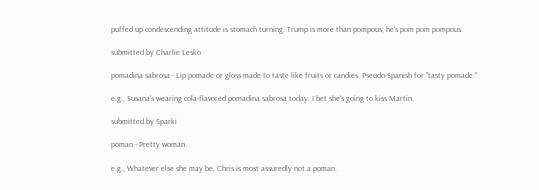puffed up condescending attitude is stomach turning. Trump is more than pompous; he's pom pom pompous.

submitted by Charlie Lesko

pomadina sabrosa - Lip pomade or gloss made to taste like fruits or candies. Pseudo-Spanish for "tasty pomade."

e.g., Susana's wearing cola-flavored pomadina sabrosa today. I bet she's going to kiss Martin.

submitted by Sparki

poman - Pretty woman.

e.g., Whatever else she may be, Chris is most assuredly not a poman.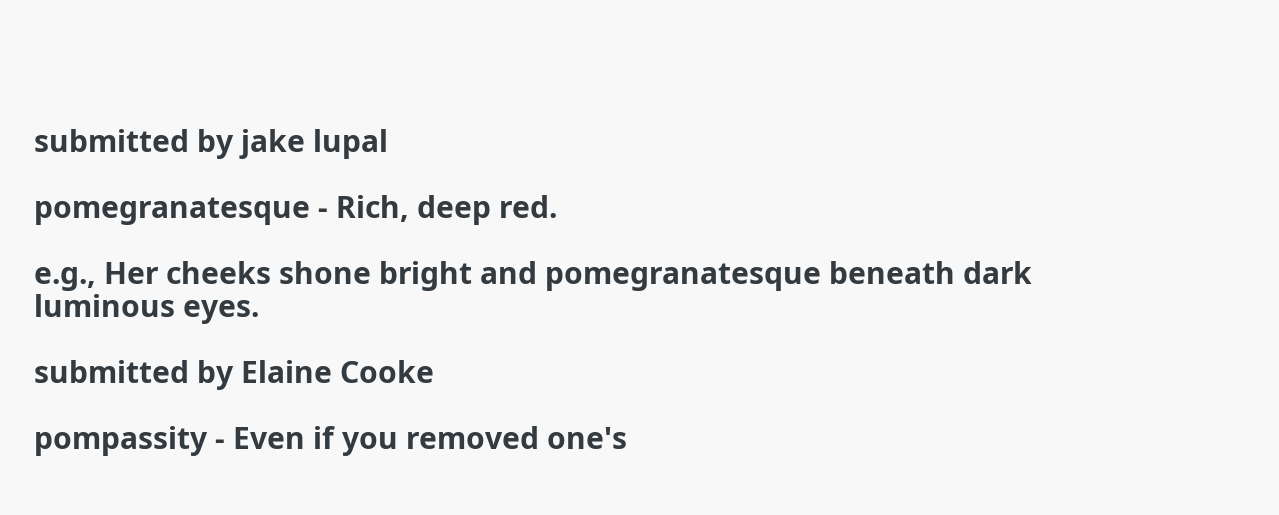submitted by jake lupal

pomegranatesque - Rich, deep red.

e.g., Her cheeks shone bright and pomegranatesque beneath dark luminous eyes.

submitted by Elaine Cooke

pompassity - Even if you removed one's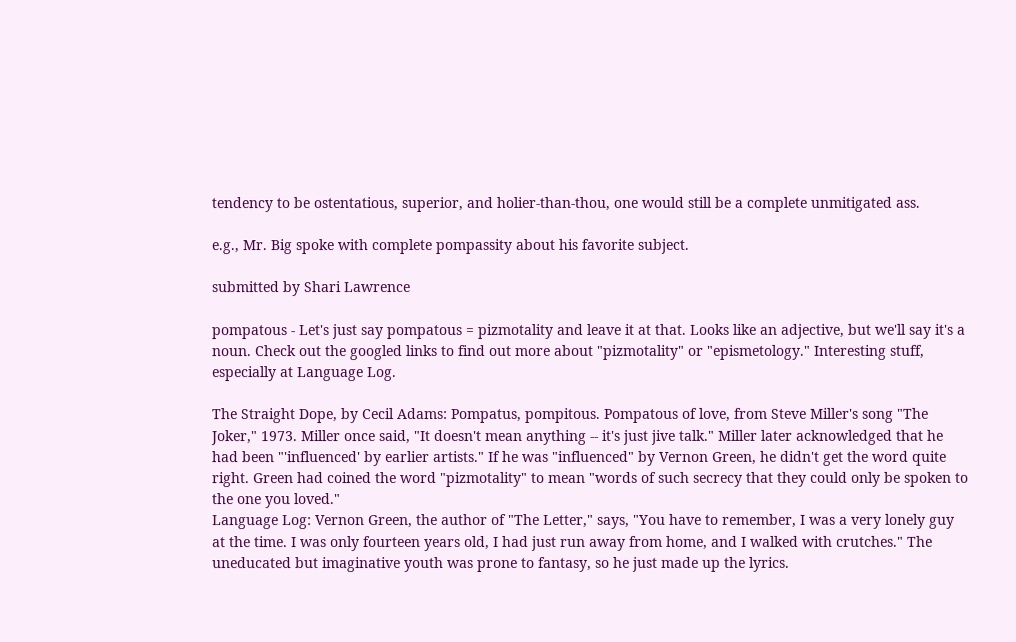tendency to be ostentatious, superior, and holier-than-thou, one would still be a complete unmitigated ass.

e.g., Mr. Big spoke with complete pompassity about his favorite subject.

submitted by Shari Lawrence

pompatous - Let's just say pompatous = pizmotality and leave it at that. Looks like an adjective, but we'll say it's a noun. Check out the googled links to find out more about "pizmotality" or "epismetology." Interesting stuff, especially at Language Log.

The Straight Dope, by Cecil Adams: Pompatus, pompitous. Pompatous of love, from Steve Miller's song "The Joker," 1973. Miller once said, "It doesn't mean anything -- it's just jive talk." Miller later acknowledged that he had been "'influenced' by earlier artists." If he was "influenced" by Vernon Green, he didn't get the word quite right. Green had coined the word "pizmotality" to mean "words of such secrecy that they could only be spoken to the one you loved."
Language Log: Vernon Green, the author of "The Letter," says, "You have to remember, I was a very lonely guy at the time. I was only fourteen years old, I had just run away from home, and I walked with crutches." The uneducated but imaginative youth was prone to fantasy, so he just made up the lyrics.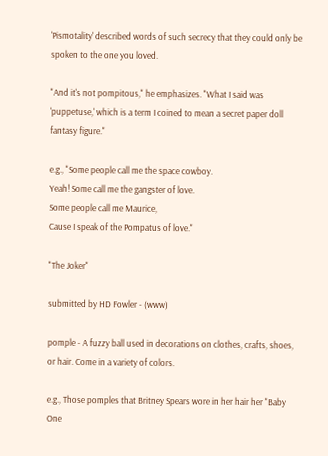'Pismotality' described words of such secrecy that they could only be spoken to the one you loved.

"And it's not pompitous," he emphasizes. "What I said was 'puppetuse,' which is a term I coined to mean a secret paper doll fantasy figure."

e.g., "Some people call me the space cowboy.
Yeah! Some call me the gangster of love.
Some people call me Maurice,
Cause I speak of the Pompatus of love."

"The Joker"

submitted by HD Fowler - (www)

pomple - A fuzzy ball used in decorations on clothes, crafts, shoes, or hair. Come in a variety of colors.

e.g., Those pomples that Britney Spears wore in her hair her "Baby One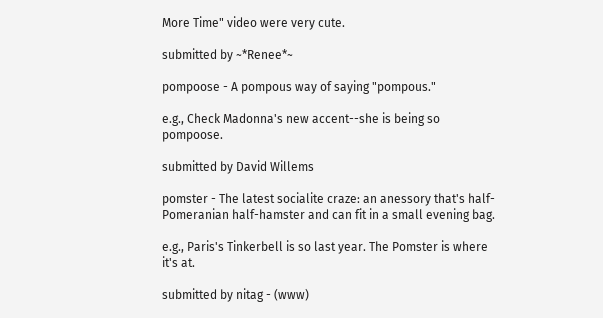More Time" video were very cute.

submitted by ~*Renee*~

pompoose - A pompous way of saying "pompous."

e.g., Check Madonna's new accent--she is being so pompoose.

submitted by David Willems

pomster - The latest socialite craze: an anessory that's half-Pomeranian half-hamster and can fit in a small evening bag.

e.g., Paris's Tinkerbell is so last year. The Pomster is where it's at.

submitted by nitag - (www)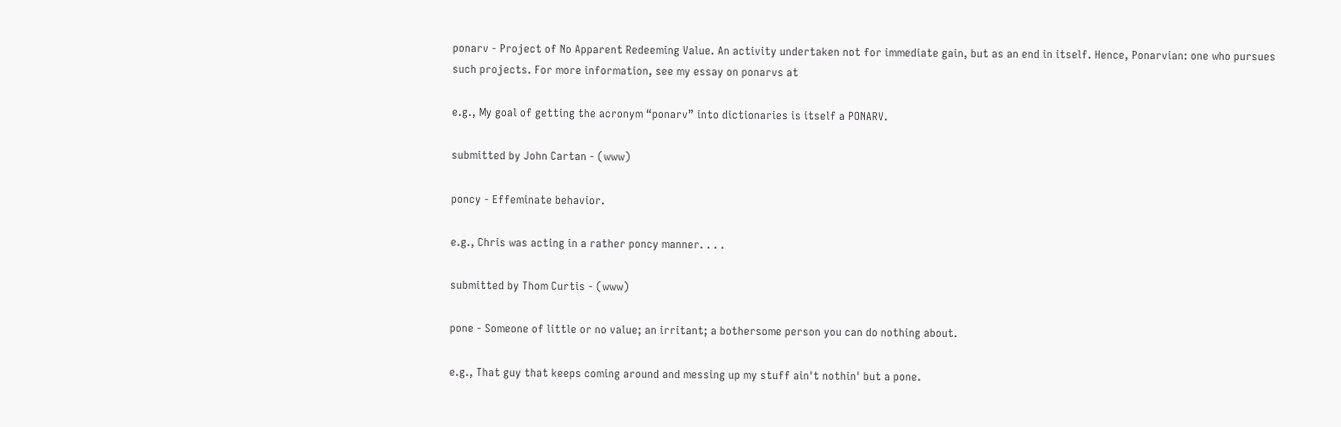ponarv - Project of No Apparent Redeeming Value. An activity undertaken not for immediate gain, but as an end in itself. Hence, Ponarvian: one who pursues such projects. For more information, see my essay on ponarvs at

e.g., My goal of getting the acronym “ponarv” into dictionaries is itself a PONARV.

submitted by John Cartan - (www)

poncy - Effeminate behavior.

e.g., Chris was acting in a rather poncy manner. . . .

submitted by Thom Curtis - (www)

pone - Someone of little or no value; an irritant; a bothersome person you can do nothing about.

e.g., That guy that keeps coming around and messing up my stuff ain't nothin' but a pone.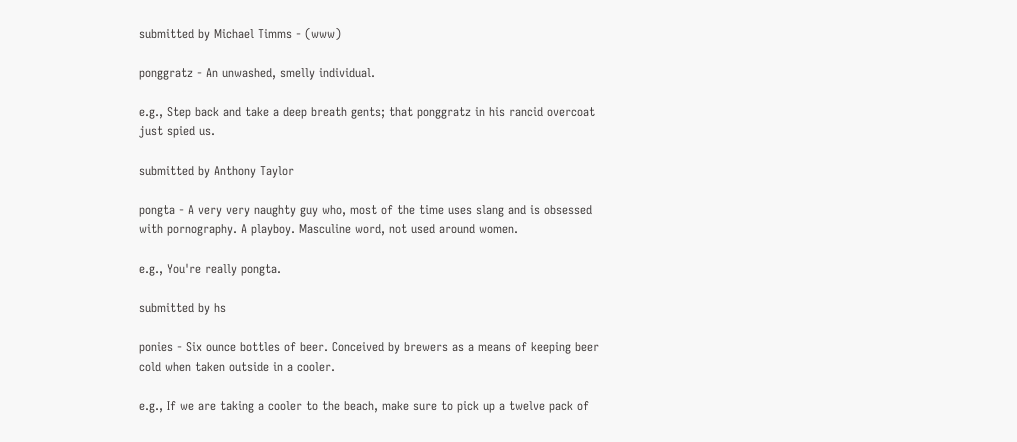submitted by Michael Timms - (www)

ponggratz - An unwashed, smelly individual.

e.g., Step back and take a deep breath gents; that ponggratz in his rancid overcoat just spied us.

submitted by Anthony Taylor

pongta - A very very naughty guy who, most of the time uses slang and is obsessed with pornography. A playboy. Masculine word, not used around women.

e.g., You're really pongta.

submitted by hs

ponies - Six ounce bottles of beer. Conceived by brewers as a means of keeping beer cold when taken outside in a cooler.

e.g., If we are taking a cooler to the beach, make sure to pick up a twelve pack of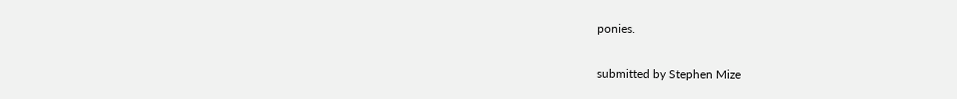ponies.

submitted by Stephen Mize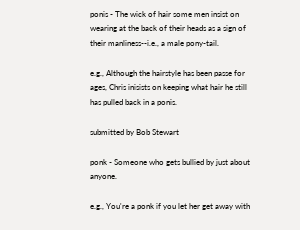ponis - The wick of hair some men insist on wearing at the back of their heads as a sign of their manliness--i.e., a male pony-tail.

e.g., Although the hairstyle has been passe for ages, Chris inisists on keeping what hair he still has pulled back in a ponis.

submitted by Bob Stewart

ponk - Someone who gets bullied by just about anyone.

e.g., You're a ponk if you let her get away with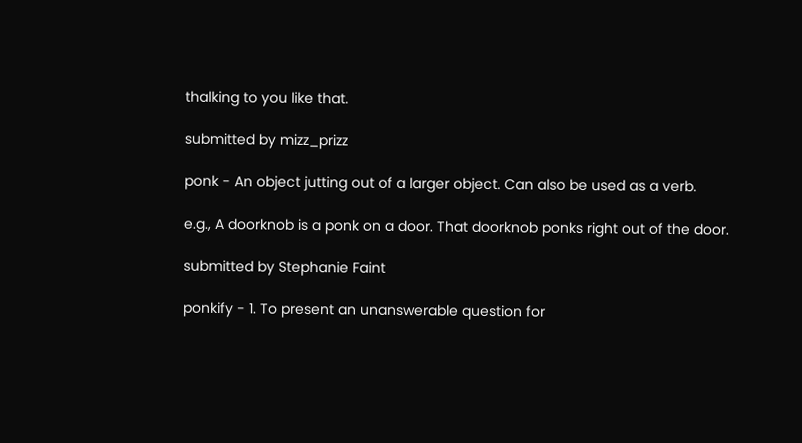thalking to you like that.

submitted by mizz_prizz

ponk - An object jutting out of a larger object. Can also be used as a verb.

e.g., A doorknob is a ponk on a door. That doorknob ponks right out of the door.

submitted by Stephanie Faint

ponkify - 1. To present an unanswerable question for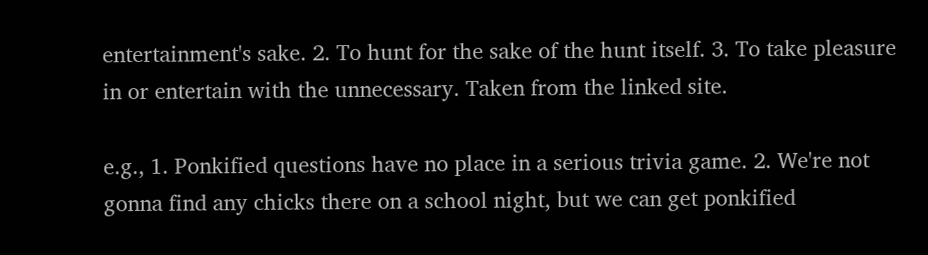entertainment's sake. 2. To hunt for the sake of the hunt itself. 3. To take pleasure in or entertain with the unnecessary. Taken from the linked site.

e.g., 1. Ponkified questions have no place in a serious trivia game. 2. We're not gonna find any chicks there on a school night, but we can get ponkified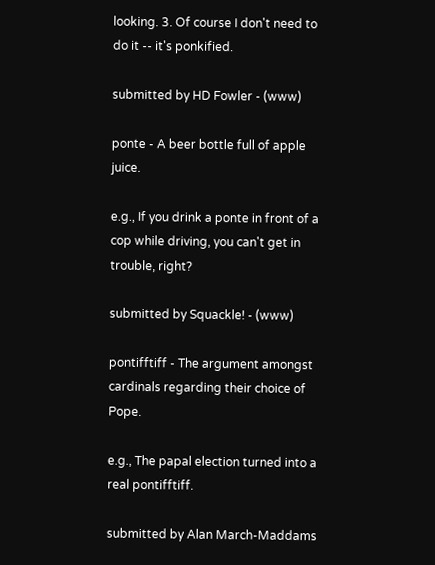looking. 3. Of course I don't need to do it -- it's ponkified.

submitted by HD Fowler - (www)

ponte - A beer bottle full of apple juice.

e.g., If you drink a ponte in front of a cop while driving, you can't get in trouble, right?

submitted by Squackle! - (www)

pontifftiff - The argument amongst cardinals regarding their choice of Pope.

e.g., The papal election turned into a real pontifftiff.

submitted by Alan March-Maddams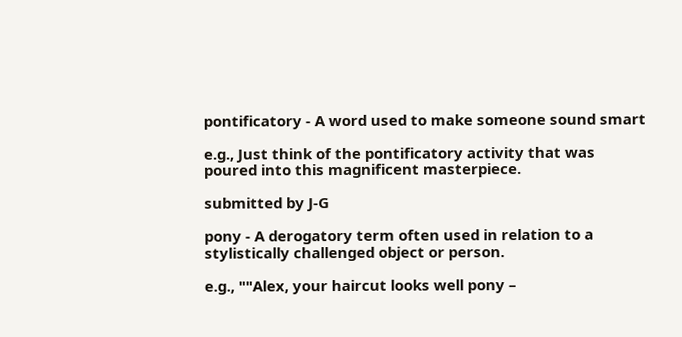pontificatory - A word used to make someone sound smart

e.g., Just think of the pontificatory activity that was poured into this magnificent masterpiece.

submitted by J-G

pony - A derogatory term often used in relation to a stylistically challenged object or person.

e.g., ""Alex, your haircut looks well pony –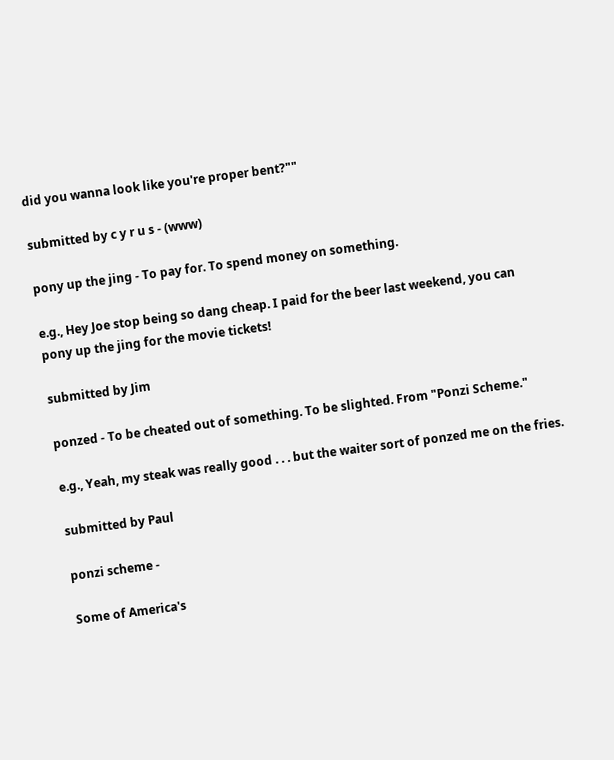did you wanna look like you're proper bent?""

submitted by c y r u s - (www)

pony up the jing - To pay for. To spend money on something.

e.g., Hey Joe stop being so dang cheap. I paid for the beer last weekend, you can pony up the jing for the movie tickets!

submitted by Jim

ponzed - To be cheated out of something. To be slighted. From "Ponzi Scheme."

e.g., Yeah, my steak was really good . . . but the waiter sort of ponzed me on the fries.

submitted by Paul

ponzi scheme -

Some of America's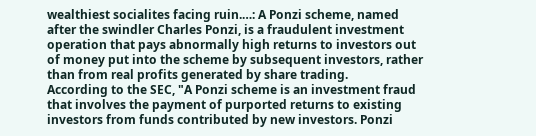wealthiest socialites facing ruin.…: A Ponzi scheme, named after the swindler Charles Ponzi, is a fraudulent investment operation that pays abnormally high returns to investors out of money put into the scheme by subsequent investors, rather than from real profits generated by share trading.
According to the SEC, "A Ponzi scheme is an investment fraud that involves the payment of purported returns to existing investors from funds contributed by new investors. Ponzi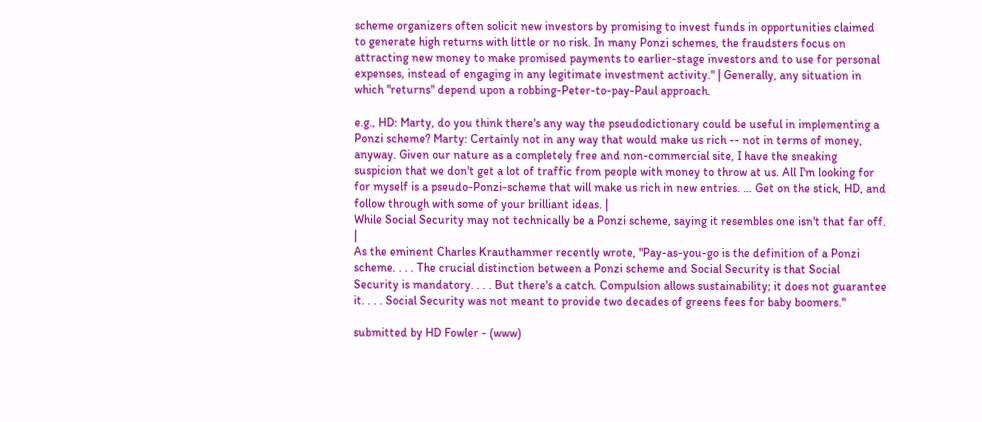scheme organizers often solicit new investors by promising to invest funds in opportunities claimed to generate high returns with little or no risk. In many Ponzi schemes, the fraudsters focus on attracting new money to make promised payments to earlier-stage investors and to use for personal expenses, instead of engaging in any legitimate investment activity." | Generally, any situation in which "returns" depend upon a robbing-Peter-to-pay-Paul approach.

e.g., HD: Marty, do you think there's any way the pseudodictionary could be useful in implementing a Ponzi scheme? Marty: Certainly not in any way that would make us rich -- not in terms of money, anyway. Given our nature as a completely free and non-commercial site, I have the sneaking suspicion that we don't get a lot of traffic from people with money to throw at us. All I'm looking for for myself is a pseudo-Ponzi-scheme that will make us rich in new entries. … Get on the stick, HD, and follow through with some of your brilliant ideas. |
While Social Security may not technically be a Ponzi scheme, saying it resembles one isn't that far off. |
As the eminent Charles Krauthammer recently wrote, "Pay-as-you-go is the definition of a Ponzi scheme. . . . The crucial distinction between a Ponzi scheme and Social Security is that Social Security is mandatory. . . . But there's a catch. Compulsion allows sustainability; it does not guarantee it. . . . Social Security was not meant to provide two decades of greens fees for baby boomers."

submitted by HD Fowler - (www)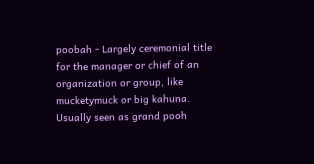poobah - Largely ceremonial title for the manager or chief of an organization or group, like mucketymuck or big kahuna. Usually seen as grand pooh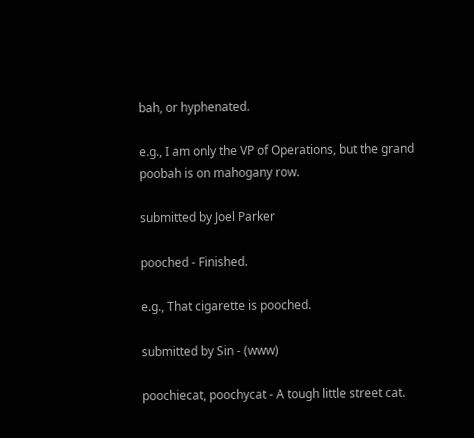bah, or hyphenated.

e.g., I am only the VP of Operations, but the grand poobah is on mahogany row.

submitted by Joel Parker

pooched - Finished.

e.g., That cigarette is pooched.

submitted by Sin - (www)

poochiecat, poochycat - A tough little street cat.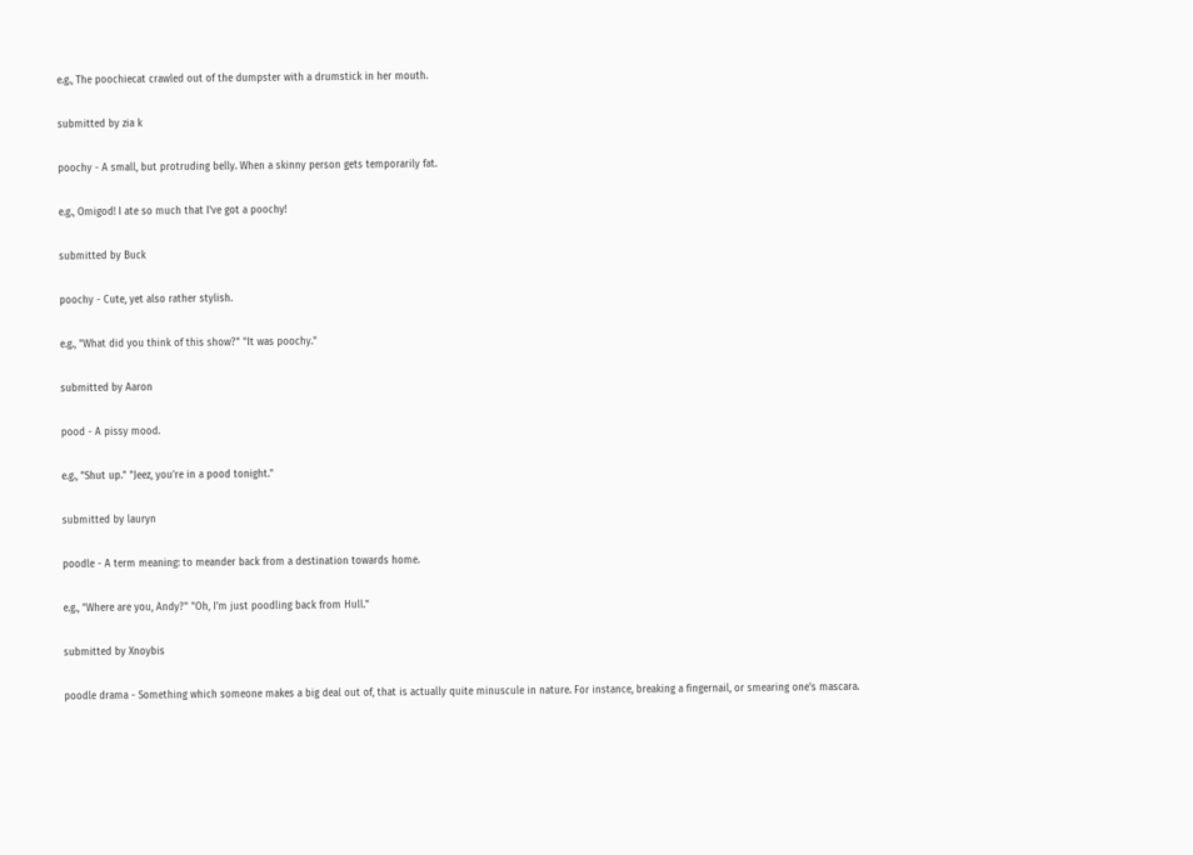e.g., The poochiecat crawled out of the dumpster with a drumstick in her mouth.

submitted by zia k

poochy - A small, but protruding belly. When a skinny person gets temporarily fat.

e.g., Omigod! I ate so much that I've got a poochy!

submitted by Buck

poochy - Cute, yet also rather stylish.

e.g., "What did you think of this show?" "It was poochy."

submitted by Aaron

pood - A pissy mood.

e.g., "Shut up." "Jeez, you're in a pood tonight."

submitted by lauryn

poodle - A term meaning: to meander back from a destination towards home.

e.g., "Where are you, Andy?" "Oh, I'm just poodling back from Hull."

submitted by Xnoybis

poodle drama - Something which someone makes a big deal out of, that is actually quite minuscule in nature. For instance, breaking a fingernail, or smearing one's mascara.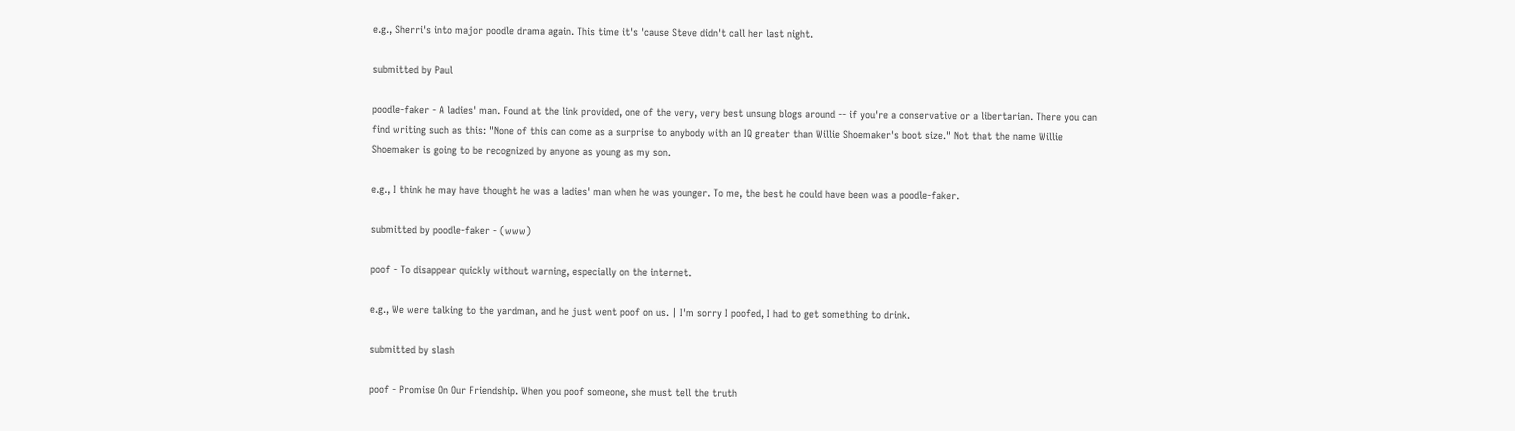e.g., Sherri's into major poodle drama again. This time it's 'cause Steve didn't call her last night.

submitted by Paul

poodle-faker - A ladies' man. Found at the link provided, one of the very, very best unsung blogs around -- if you're a conservative or a libertarian. There you can find writing such as this: "None of this can come as a surprise to anybody with an IQ greater than Willie Shoemaker's boot size." Not that the name Willie Shoemaker is going to be recognized by anyone as young as my son.

e.g., I think he may have thought he was a ladies' man when he was younger. To me, the best he could have been was a poodle-faker.

submitted by poodle-faker - (www)

poof - To disappear quickly without warning, especially on the internet.

e.g., We were talking to the yardman, and he just went poof on us. | I'm sorry I poofed, I had to get something to drink.

submitted by slash

poof - Promise On Our Friendship. When you poof someone, she must tell the truth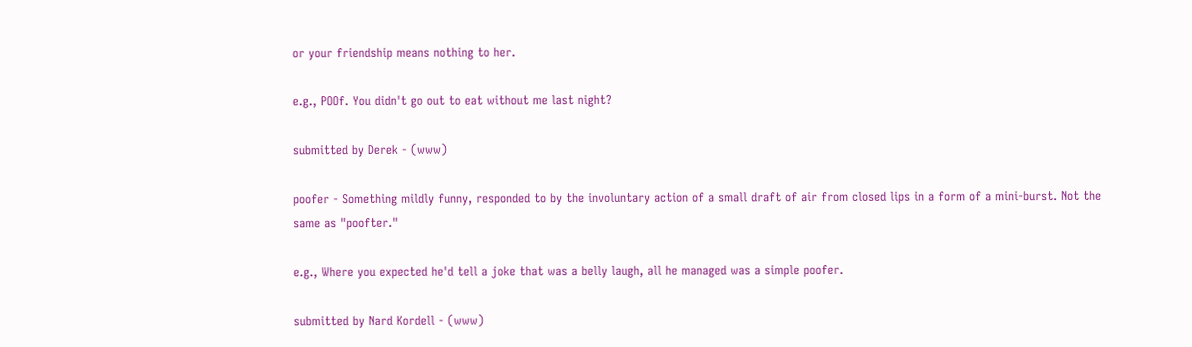or your friendship means nothing to her.

e.g., POOf. You didn't go out to eat without me last night?

submitted by Derek - (www)

poofer - Something mildly funny, responded to by the involuntary action of a small draft of air from closed lips in a form of a mini-burst. Not the same as "poofter."

e.g., Where you expected he'd tell a joke that was a belly laugh, all he managed was a simple poofer.

submitted by Nard Kordell - (www)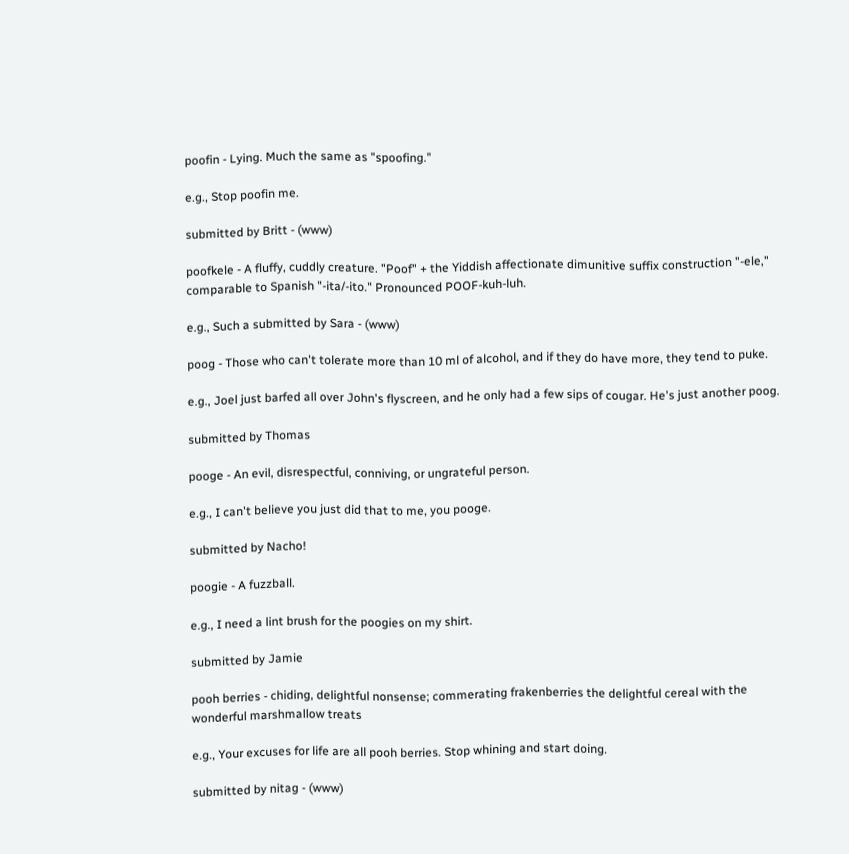poofin - Lying. Much the same as "spoofing."

e.g., Stop poofin me.

submitted by Britt - (www)

poofkele - A fluffy, cuddly creature. "Poof" + the Yiddish affectionate dimunitive suffix construction "-ele," comparable to Spanish "-ita/-ito." Pronounced POOF-kuh-luh.

e.g., Such a submitted by Sara - (www)

poog - Those who can't tolerate more than 10 ml of alcohol, and if they do have more, they tend to puke.

e.g., Joel just barfed all over John's flyscreen, and he only had a few sips of cougar. He's just another poog.

submitted by Thomas

pooge - An evil, disrespectful, conniving, or ungrateful person.

e.g., I can't believe you just did that to me, you pooge.

submitted by Nacho!

poogie - A fuzzball.

e.g., I need a lint brush for the poogies on my shirt.

submitted by Jamie

pooh berries - chiding, delightful nonsense; commerating frakenberries the delightful cereal with the wonderful marshmallow treats

e.g., Your excuses for life are all pooh berries. Stop whining and start doing.

submitted by nitag - (www)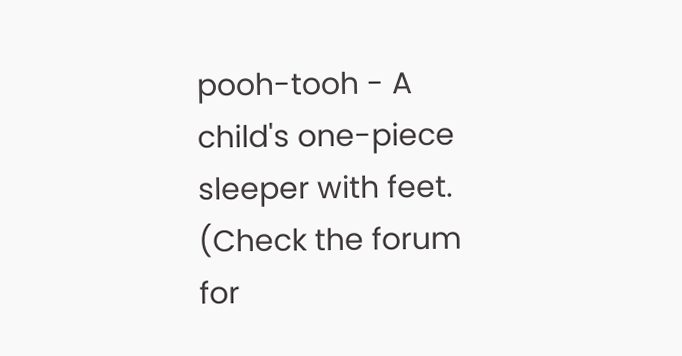pooh-tooh - A child's one-piece sleeper with feet. (Check the forum for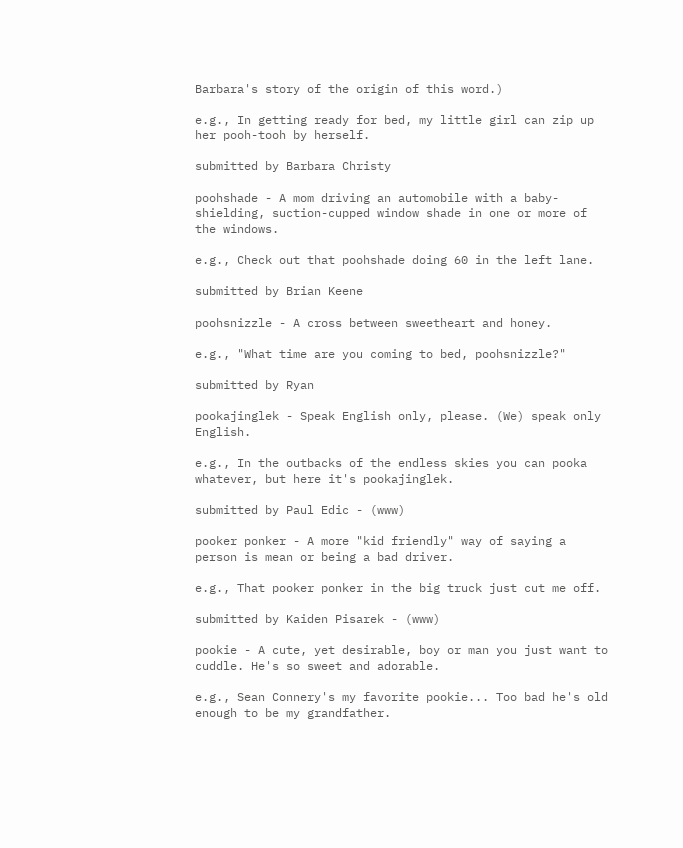Barbara's story of the origin of this word.)

e.g., In getting ready for bed, my little girl can zip up her pooh-tooh by herself.

submitted by Barbara Christy

poohshade - A mom driving an automobile with a baby-shielding, suction-cupped window shade in one or more of the windows.

e.g., Check out that poohshade doing 60 in the left lane.

submitted by Brian Keene

poohsnizzle - A cross between sweetheart and honey.

e.g., "What time are you coming to bed, poohsnizzle?"

submitted by Ryan

pookajinglek - Speak English only, please. (We) speak only English.

e.g., In the outbacks of the endless skies you can pooka whatever, but here it's pookajinglek.

submitted by Paul Edic - (www)

pooker ponker - A more "kid friendly" way of saying a person is mean or being a bad driver.

e.g., That pooker ponker in the big truck just cut me off.

submitted by Kaiden Pisarek - (www)

pookie - A cute, yet desirable, boy or man you just want to cuddle. He's so sweet and adorable.

e.g., Sean Connery's my favorite pookie... Too bad he's old enough to be my grandfather.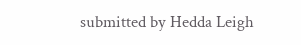submitted by Hedda Leigh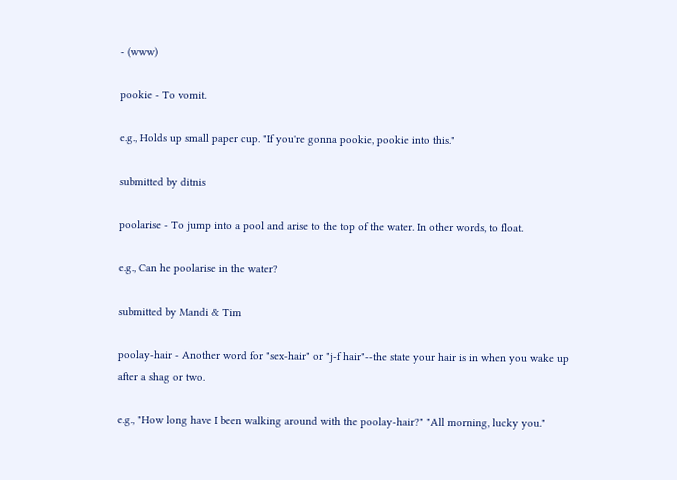- (www)

pookie - To vomit.

e.g., Holds up small paper cup. "If you're gonna pookie, pookie into this."

submitted by ditnis

poolarise - To jump into a pool and arise to the top of the water. In other words, to float.

e.g., Can he poolarise in the water?

submitted by Mandi & Tim

poolay-hair - Another word for "sex-hair" or "j-f hair"--the state your hair is in when you wake up after a shag or two.

e.g., "How long have I been walking around with the poolay-hair?" "All morning, lucky you."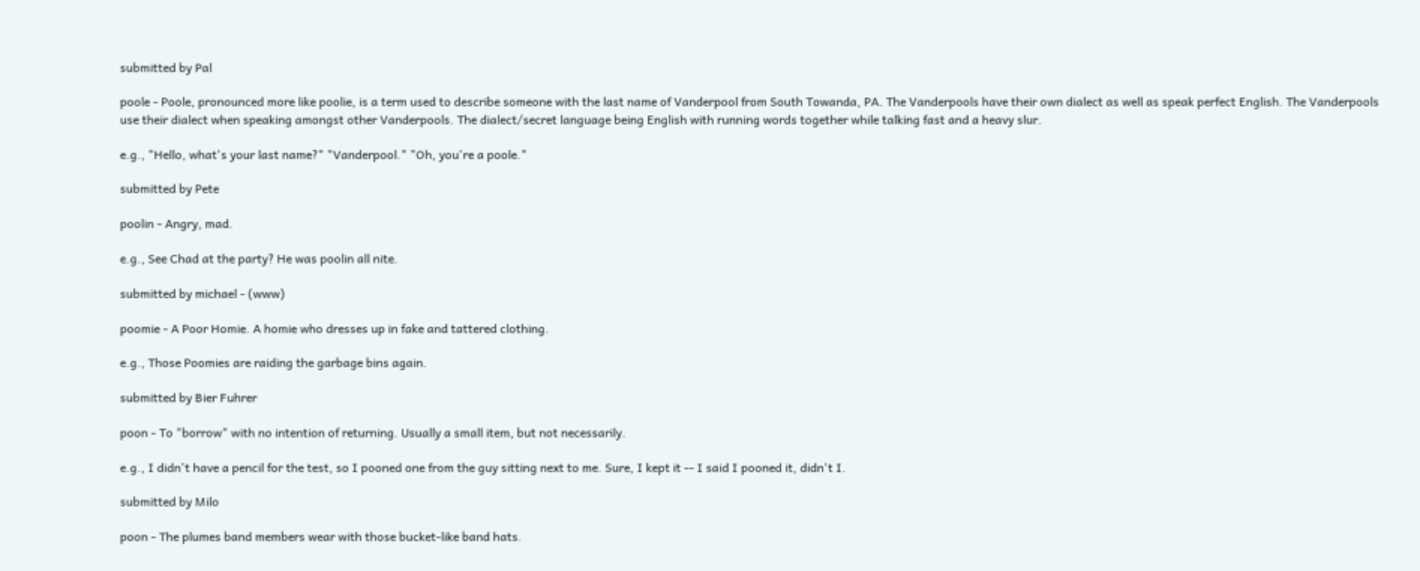submitted by Pal

poole - Poole, pronounced more like poolie, is a term used to describe someone with the last name of Vanderpool from South Towanda, PA. The Vanderpools have their own dialect as well as speak perfect English. The Vanderpools use their dialect when speaking amongst other Vanderpools. The dialect/secret language being English with running words together while talking fast and a heavy slur.

e.g., "Hello, what's your last name?" "Vanderpool." "Oh, you're a poole."

submitted by Pete

poolin - Angry, mad.

e.g., See Chad at the party? He was poolin all nite.

submitted by michael - (www)

poomie - A Poor Homie. A homie who dresses up in fake and tattered clothing.

e.g., Those Poomies are raiding the garbage bins again.

submitted by Bier Fuhrer

poon - To "borrow" with no intention of returning. Usually a small item, but not necessarily.

e.g., I didn't have a pencil for the test, so I pooned one from the guy sitting next to me. Sure, I kept it -- I said I pooned it, didn't I.

submitted by Milo

poon - The plumes band members wear with those bucket-like band hats.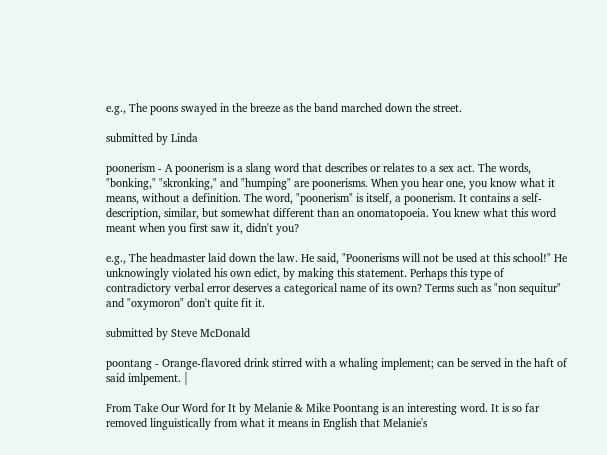e.g., The poons swayed in the breeze as the band marched down the street.

submitted by Linda

poonerism - A poonerism is a slang word that describes or relates to a sex act. The words, "bonking," "skronking," and "humping" are poonerisms. When you hear one, you know what it means, without a definition. The word, "poonerism" is itself, a poonerism. It contains a self-description, similar, but somewhat different than an onomatopoeia. You knew what this word meant when you first saw it, didn't you?

e.g., The headmaster laid down the law. He said, "Poonerisms will not be used at this school!" He unknowingly violated his own edict, by making this statement. Perhaps this type of contradictory verbal error deserves a categorical name of its own? Terms such as "non sequitur" and "oxymoron" don't quite fit it.

submitted by Steve McDonald

poontang - Orange-flavored drink stirred with a whaling implement; can be served in the haft of said imlpement. |

From Take Our Word for It by Melanie & Mike Poontang is an interesting word. It is so far removed linguistically from what it means in English that Melanie's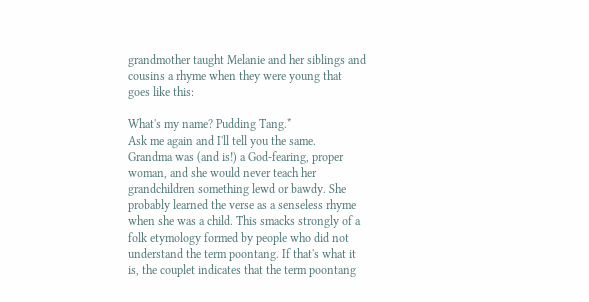grandmother taught Melanie and her siblings and cousins a rhyme when they were young that goes like this:

What's my name? Pudding Tang.*
Ask me again and I'll tell you the same.
Grandma was (and is!) a God-fearing, proper woman, and she would never teach her grandchildren something lewd or bawdy. She probably learned the verse as a senseless rhyme when she was a child. This smacks strongly of a folk etymology formed by people who did not understand the term poontang. If that's what it is, the couplet indicates that the term poontang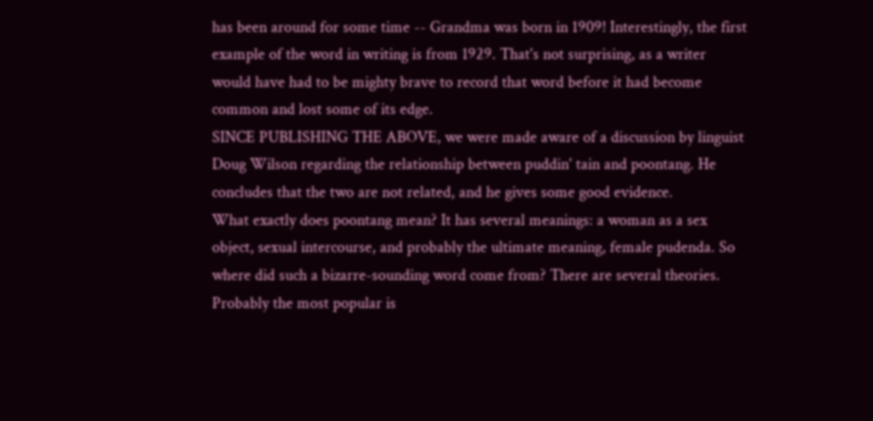has been around for some time -- Grandma was born in 1909! Interestingly, the first example of the word in writing is from 1929. That's not surprising, as a writer would have had to be mighty brave to record that word before it had become common and lost some of its edge.
SINCE PUBLISHING THE ABOVE, we were made aware of a discussion by linguist Doug Wilson regarding the relationship between puddin' tain and poontang. He concludes that the two are not related, and he gives some good evidence.
What exactly does poontang mean? It has several meanings: a woman as a sex object, sexual intercourse, and probably the ultimate meaning, female pudenda. So where did such a bizarre-sounding word come from? There are several theories. Probably the most popular is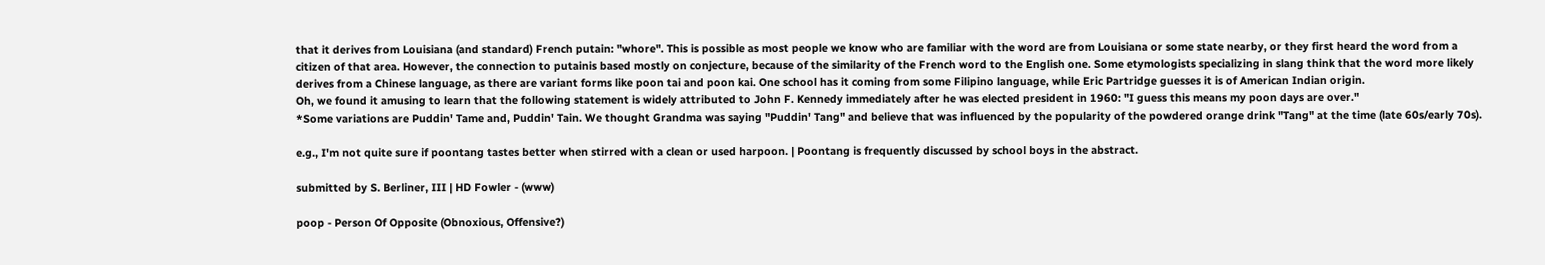that it derives from Louisiana (and standard) French putain: "whore". This is possible as most people we know who are familiar with the word are from Louisiana or some state nearby, or they first heard the word from a citizen of that area. However, the connection to putainis based mostly on conjecture, because of the similarity of the French word to the English one. Some etymologists specializing in slang think that the word more likely derives from a Chinese language, as there are variant forms like poon tai and poon kai. One school has it coming from some Filipino language, while Eric Partridge guesses it is of American Indian origin.
Oh, we found it amusing to learn that the following statement is widely attributed to John F. Kennedy immediately after he was elected president in 1960: "I guess this means my poon days are over."
*Some variations are Puddin' Tame and, Puddin' Tain. We thought Grandma was saying "Puddin' Tang" and believe that was influenced by the popularity of the powdered orange drink "Tang" at the time (late 60s/early 70s).

e.g., I'm not quite sure if poontang tastes better when stirred with a clean or used harpoon. | Poontang is frequently discussed by school boys in the abstract.

submitted by S. Berliner, III | HD Fowler - (www)

poop - Person Of Opposite (Obnoxious, Offensive?)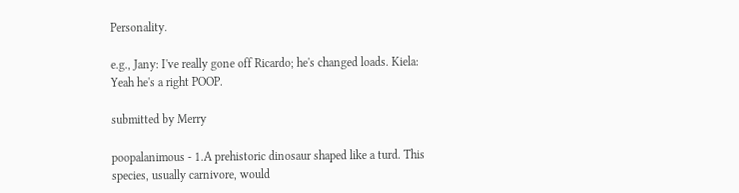Personality.

e.g., Jany: I've really gone off Ricardo; he's changed loads. Kiela: Yeah he's a right POOP.

submitted by Merry

poopalanimous - 1.A prehistoric dinosaur shaped like a turd. This species, usually carnivore, would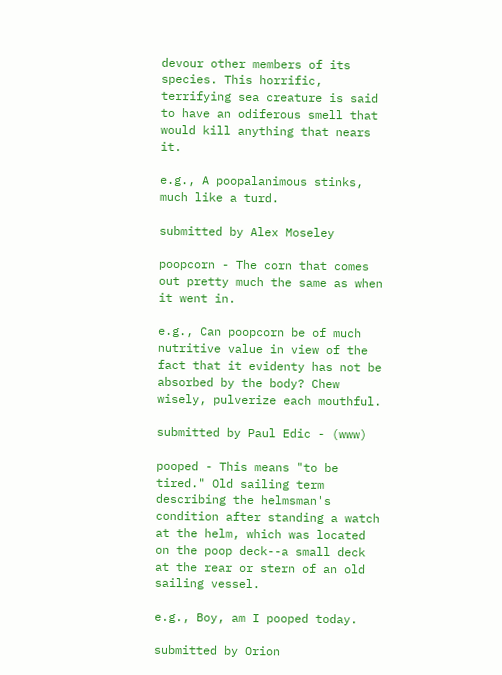devour other members of its species. This horrific, terrifying sea creature is said to have an odiferous smell that would kill anything that nears it.

e.g., A poopalanimous stinks, much like a turd.

submitted by Alex Moseley

poopcorn - The corn that comes out pretty much the same as when it went in.

e.g., Can poopcorn be of much nutritive value in view of the fact that it evidenty has not be absorbed by the body? Chew wisely, pulverize each mouthful.

submitted by Paul Edic - (www)

pooped - This means "to be tired." Old sailing term describing the helmsman's condition after standing a watch at the helm, which was located on the poop deck--a small deck at the rear or stern of an old sailing vessel.

e.g., Boy, am I pooped today.

submitted by Orion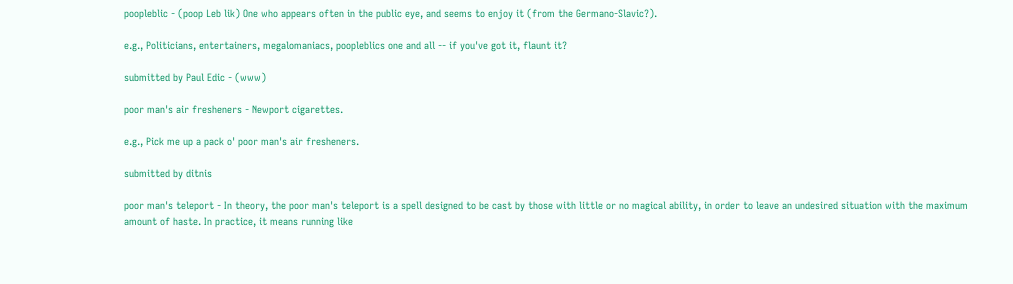poopleblic - (poop Leb lik) One who appears often in the public eye, and seems to enjoy it (from the Germano-Slavic?).

e.g., Politicians, entertainers, megalomaniacs, poopleblics one and all -- if you've got it, flaunt it?

submitted by Paul Edic - (www)

poor man's air fresheners - Newport cigarettes.

e.g., Pick me up a pack o' poor man's air fresheners.

submitted by ditnis

poor man's teleport - In theory, the poor man's teleport is a spell designed to be cast by those with little or no magical ability, in order to leave an undesired situation with the maximum amount of haste. In practice, it means running like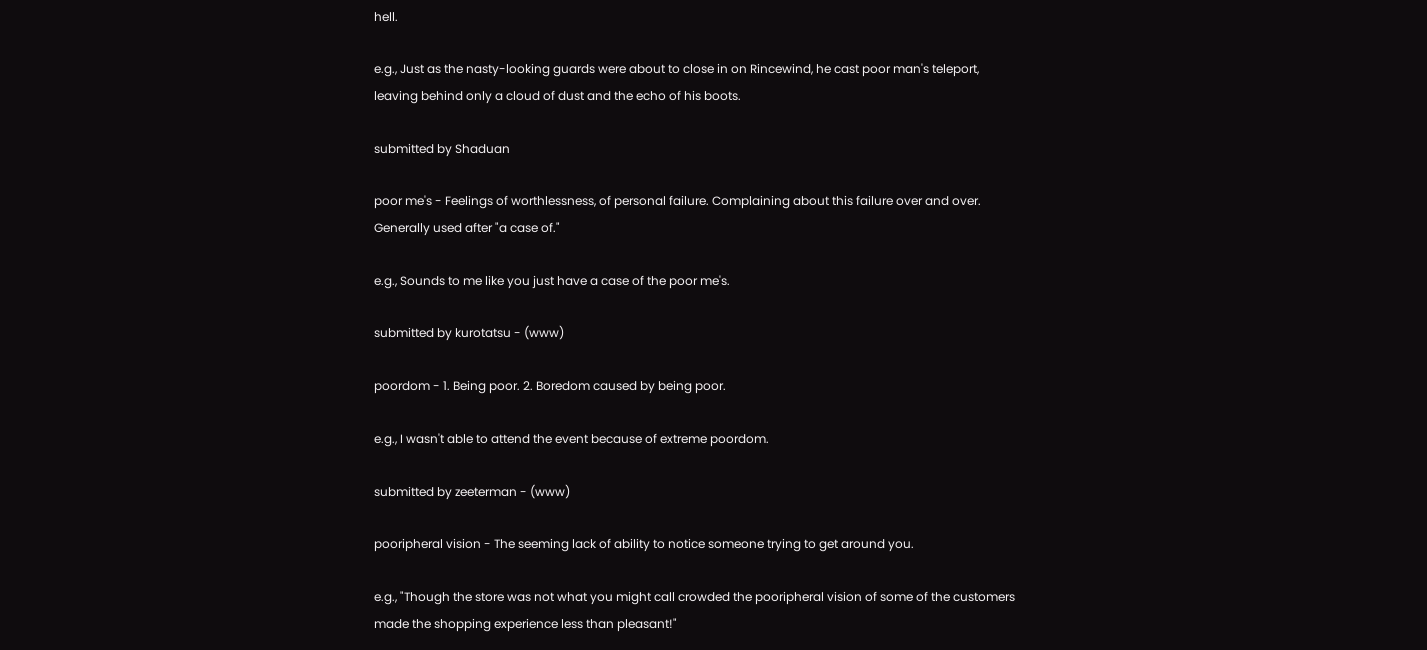hell.

e.g., Just as the nasty-looking guards were about to close in on Rincewind, he cast poor man's teleport, leaving behind only a cloud of dust and the echo of his boots.

submitted by Shaduan

poor me's - Feelings of worthlessness, of personal failure. Complaining about this failure over and over. Generally used after "a case of."

e.g., Sounds to me like you just have a case of the poor me's.

submitted by kurotatsu - (www)

poordom - 1. Being poor. 2. Boredom caused by being poor.

e.g., I wasn't able to attend the event because of extreme poordom.

submitted by zeeterman - (www)

pooripheral vision - The seeming lack of ability to notice someone trying to get around you.

e.g., "Though the store was not what you might call crowded the pooripheral vision of some of the customers made the shopping experience less than pleasant!"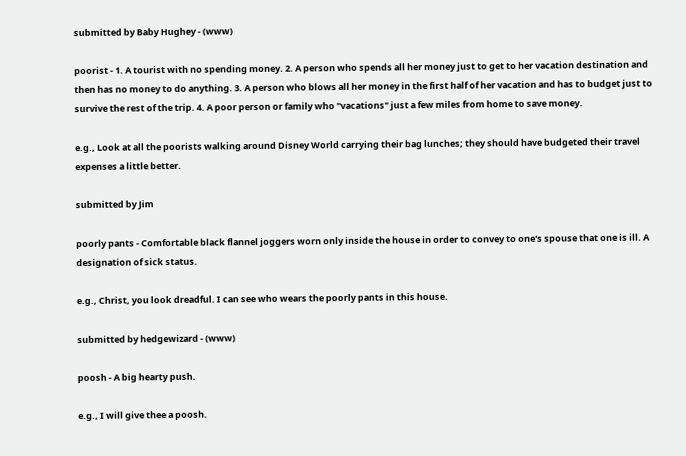submitted by Baby Hughey - (www)

poorist - 1. A tourist with no spending money. 2. A person who spends all her money just to get to her vacation destination and then has no money to do anything. 3. A person who blows all her money in the first half of her vacation and has to budget just to survive the rest of the trip. 4. A poor person or family who "vacations" just a few miles from home to save money.

e.g., Look at all the poorists walking around Disney World carrying their bag lunches; they should have budgeted their travel expenses a little better.

submitted by Jim

poorly pants - Comfortable black flannel joggers worn only inside the house in order to convey to one's spouse that one is ill. A designation of sick status.

e.g., Christ, you look dreadful. I can see who wears the poorly pants in this house.

submitted by hedgewizard - (www)

poosh - A big hearty push.

e.g., I will give thee a poosh.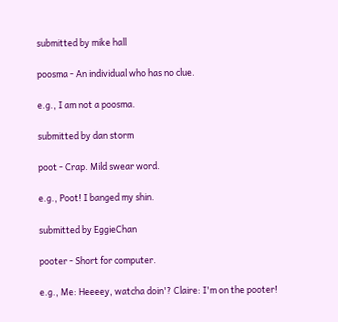submitted by mike hall

poosma - An individual who has no clue.

e.g., I am not a poosma.

submitted by dan storm

poot - Crap. Mild swear word.

e.g., Poot! I banged my shin.

submitted by EggieChan

pooter - Short for computer.

e.g., Me: Heeeey, watcha doin'? Claire: I'm on the pooter!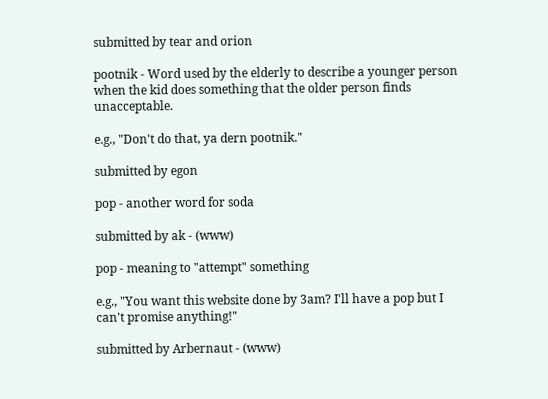submitted by tear and orion

pootnik - Word used by the elderly to describe a younger person when the kid does something that the older person finds unacceptable.

e.g., "Don't do that, ya dern pootnik."

submitted by egon

pop - another word for soda

submitted by ak - (www)

pop - meaning to "attempt" something

e.g., "You want this website done by 3am? I'll have a pop but I can't promise anything!"

submitted by Arbernaut - (www)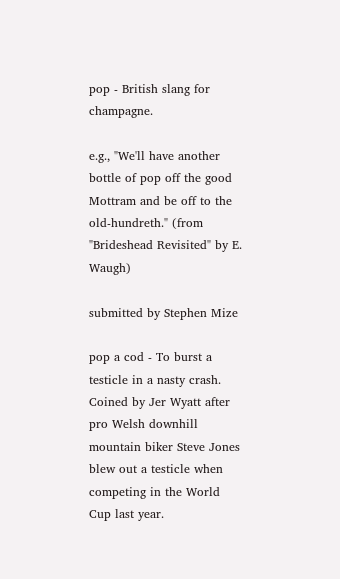pop - British slang for champagne.

e.g., "We'll have another bottle of pop off the good Mottram and be off to the old-hundreth." (from "Brideshead Revisited" by E. Waugh)

submitted by Stephen Mize

pop a cod - To burst a testicle in a nasty crash. Coined by Jer Wyatt after pro Welsh downhill mountain biker Steve Jones blew out a testicle when competing in the World Cup last year.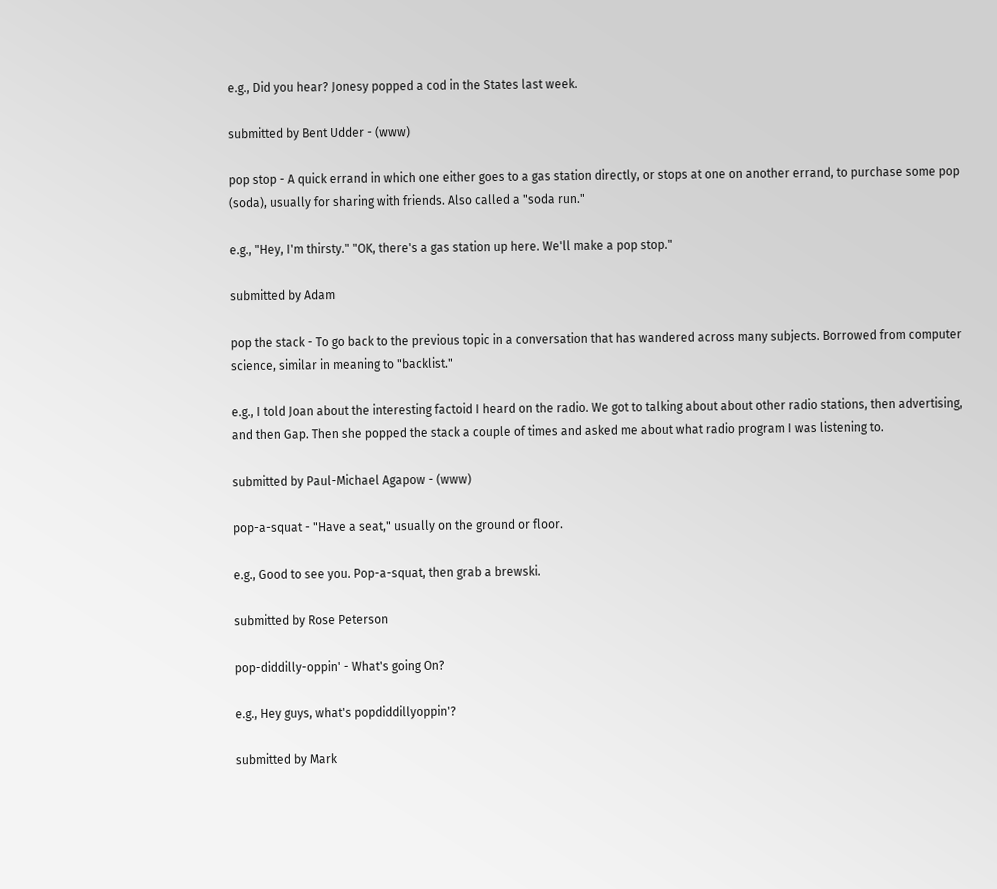e.g., Did you hear? Jonesy popped a cod in the States last week.

submitted by Bent Udder - (www)

pop stop - A quick errand in which one either goes to a gas station directly, or stops at one on another errand, to purchase some pop (soda), usually for sharing with friends. Also called a "soda run."

e.g., "Hey, I'm thirsty." "OK, there's a gas station up here. We'll make a pop stop."

submitted by Adam

pop the stack - To go back to the previous topic in a conversation that has wandered across many subjects. Borrowed from computer science, similar in meaning to "backlist."

e.g., I told Joan about the interesting factoid I heard on the radio. We got to talking about about other radio stations, then advertising, and then Gap. Then she popped the stack a couple of times and asked me about what radio program I was listening to.

submitted by Paul-Michael Agapow - (www)

pop-a-squat - "Have a seat," usually on the ground or floor.

e.g., Good to see you. Pop-a-squat, then grab a brewski.

submitted by Rose Peterson

pop-diddilly-oppin' - What's going On?

e.g., Hey guys, what's popdiddillyoppin'?

submitted by Mark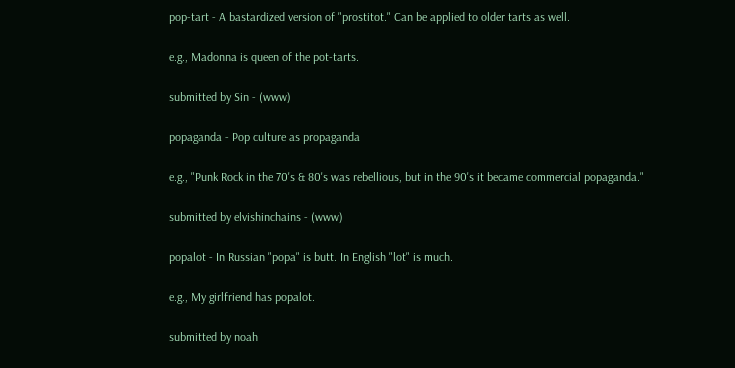pop-tart - A bastardized version of "prostitot." Can be applied to older tarts as well.

e.g., Madonna is queen of the pot-tarts.

submitted by Sin - (www)

popaganda - Pop culture as propaganda

e.g., "Punk Rock in the 70's & 80's was rebellious, but in the 90's it became commercial popaganda."

submitted by elvishinchains - (www)

popalot - In Russian "popa" is butt. In English "lot" is much.

e.g., My girlfriend has popalot.

submitted by noah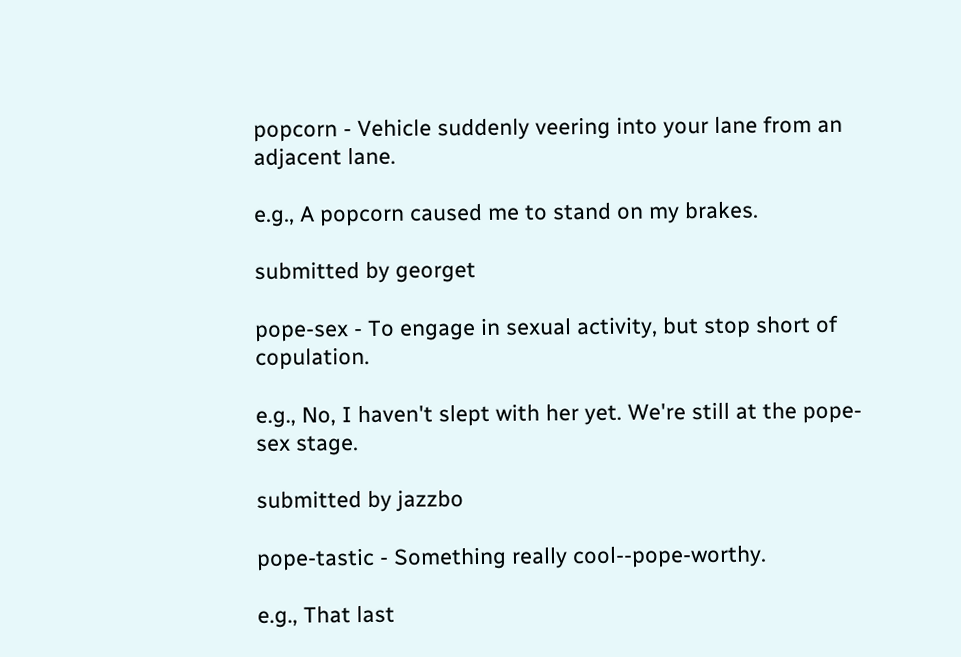popcorn - Vehicle suddenly veering into your lane from an adjacent lane.

e.g., A popcorn caused me to stand on my brakes.

submitted by georget

pope-sex - To engage in sexual activity, but stop short of copulation.

e.g., No, I haven't slept with her yet. We're still at the pope-sex stage.

submitted by jazzbo

pope-tastic - Something really cool--pope-worthy.

e.g., That last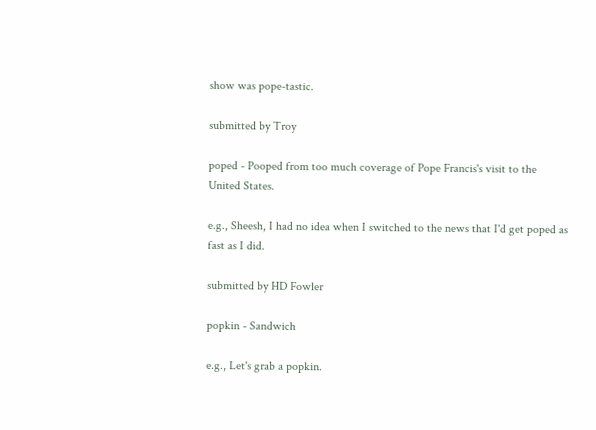show was pope-tastic.

submitted by Troy

poped - Pooped from too much coverage of Pope Francis's visit to the United States.

e.g., Sheesh, I had no idea when I switched to the news that I'd get poped as fast as I did.

submitted by HD Fowler

popkin - Sandwich

e.g., Let's grab a popkin.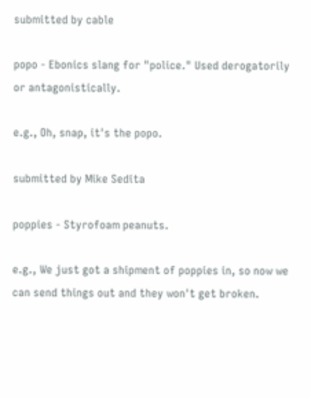submitted by cable

popo - Ebonics slang for "police." Used derogatorily or antagonistically.

e.g., Oh, snap, it's the popo.

submitted by Mike Sedita

poppies - Styrofoam peanuts.

e.g., We just got a shipment of poppies in, so now we can send things out and they won't get broken.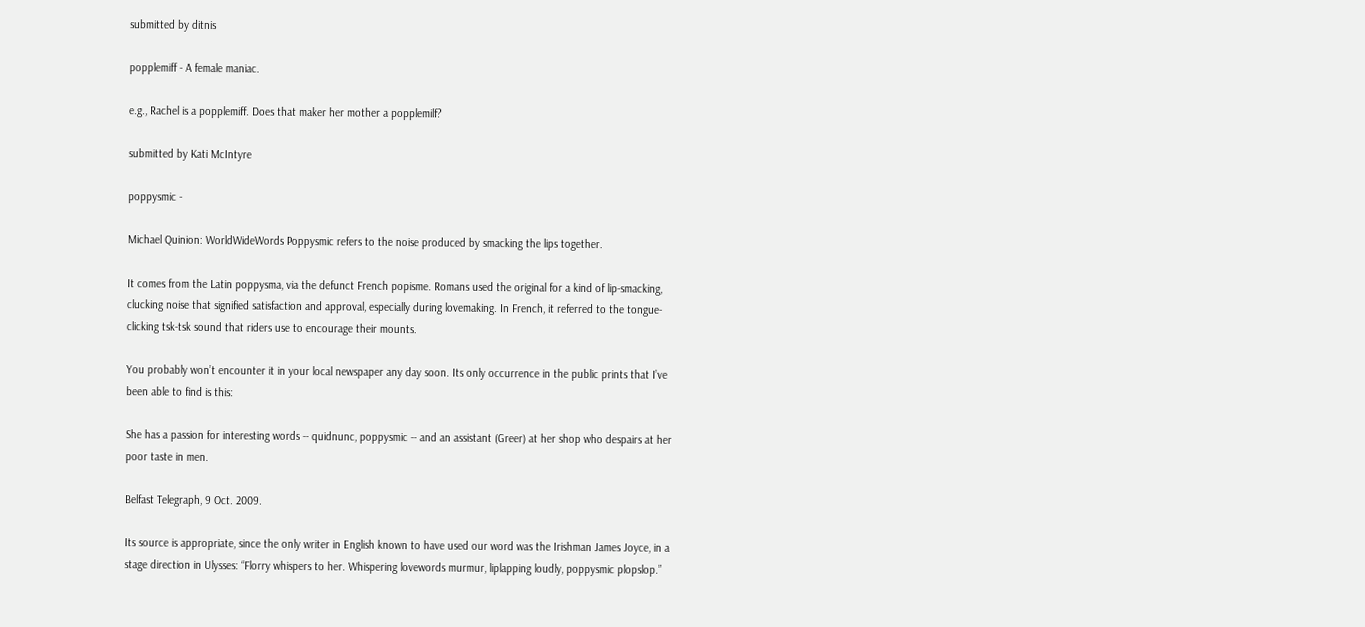submitted by ditnis

popplemiff - A female maniac.

e.g., Rachel is a popplemiff. Does that maker her mother a popplemilf?

submitted by Kati McIntyre

poppysmic -

Michael Quinion: WorldWideWords Poppysmic refers to the noise produced by smacking the lips together.

It comes from the Latin poppysma, via the defunct French popisme. Romans used the original for a kind of lip-smacking, clucking noise that signified satisfaction and approval, especially during lovemaking. In French, it referred to the tongue-clicking tsk-tsk sound that riders use to encourage their mounts.

You probably won’t encounter it in your local newspaper any day soon. Its only occurrence in the public prints that I’ve been able to find is this:

She has a passion for interesting words -- quidnunc, poppysmic -- and an assistant (Greer) at her shop who despairs at her poor taste in men.

Belfast Telegraph, 9 Oct. 2009.

Its source is appropriate, since the only writer in English known to have used our word was the Irishman James Joyce, in a stage direction in Ulysses: “Florry whispers to her. Whispering lovewords murmur, liplapping loudly, poppysmic plopslop.”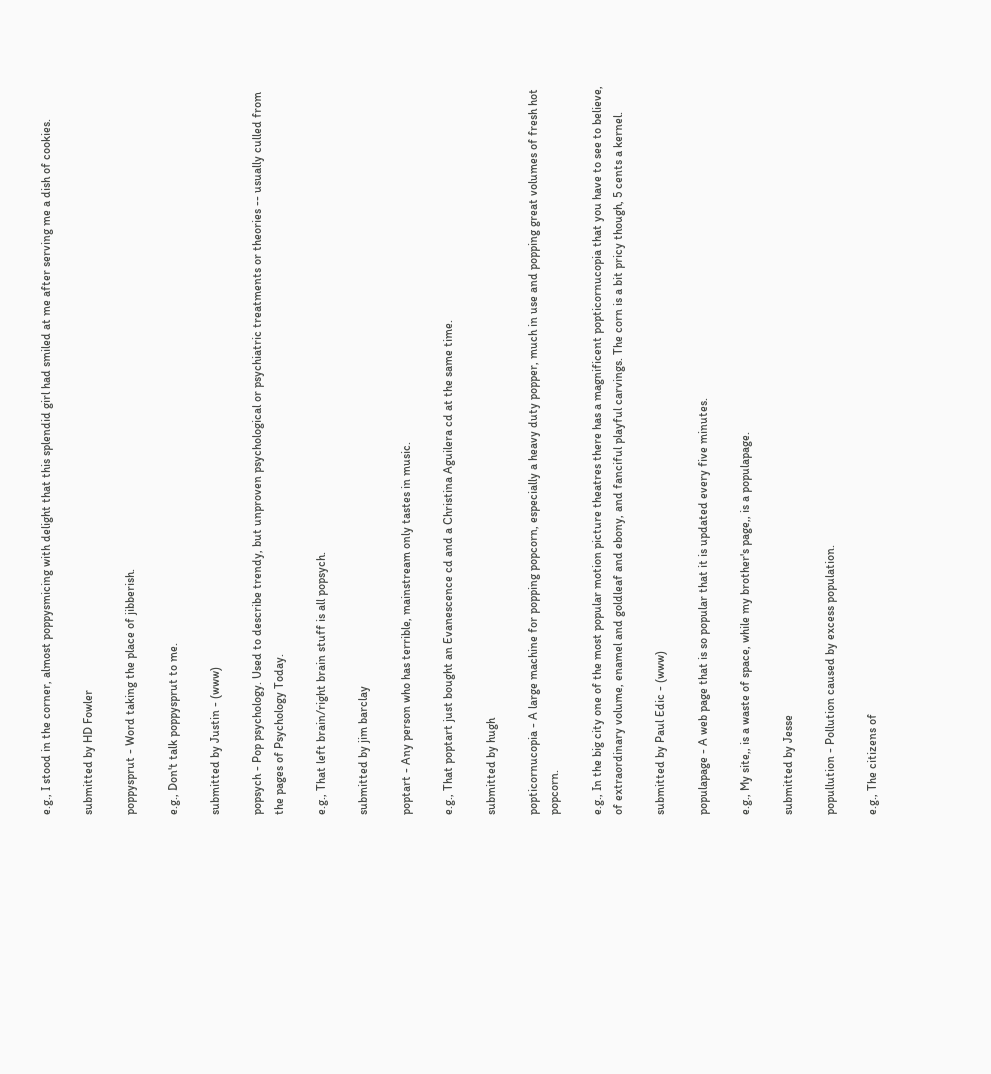e.g., I stood in the corner, almost poppysmicing with delight that this splendid girl had smiled at me after serving me a dish of cookies.

submitted by HD Fowler

poppysprut - Word taking the place of jibberish.

e.g., Don't talk poppysprut to me.

submitted by Justin - (www)

popsych - Pop psychology. Used to describe trendy, but unproven psychological or psychiatric treatments or theories -- usually culled from the pages of Psychology Today.

e.g., That left brain/right brain stuff is all popsych.

submitted by jim barclay

poptart - Any person who has terrible, mainstream only tastes in music.

e.g., That poptart just bought an Evanescence cd and a Christina Aguilera cd at the same time.

submitted by hugh

popticornucopia - A large machine for popping popcorn, especially a heavy duty popper, much in use and popping great volumes of fresh hot popcorn.

e.g., In the big city one of the most popular motion picture theatres there has a magnificent popticornucopia that you have to see to believe, of extraordinary volume, enamel and goldleaf and ebony, and fanciful playful carvings. The corn is a bit pricy though, 5 cents a kernel.

submitted by Paul Edic - (www)

populapage - A web page that is so popular that it is updated every five minutes.

e.g., My site,, is a waste of space, while my brother's page,, is a populapage.

submitted by Jesse

popullution - Pollution caused by excess population.

e.g., The citizens of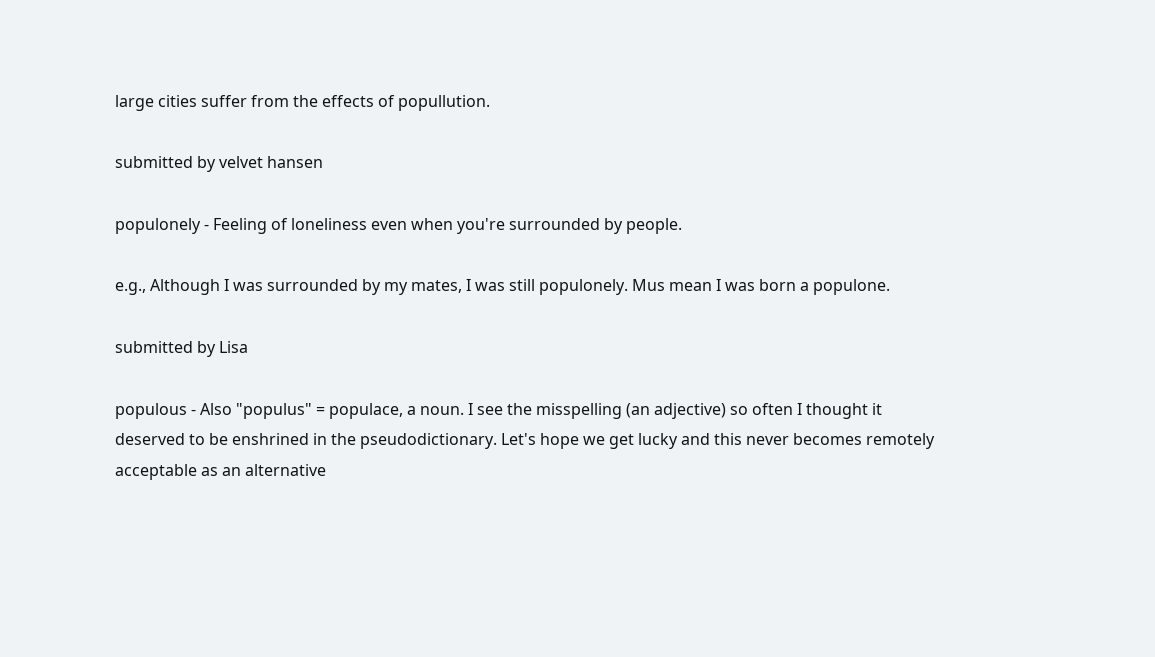large cities suffer from the effects of popullution.

submitted by velvet hansen

populonely - Feeling of loneliness even when you're surrounded by people.

e.g., Although I was surrounded by my mates, I was still populonely. Mus mean I was born a populone.

submitted by Lisa

populous - Also "populus" = populace, a noun. I see the misspelling (an adjective) so often I thought it deserved to be enshrined in the pseudodictionary. Let's hope we get lucky and this never becomes remotely acceptable as an alternative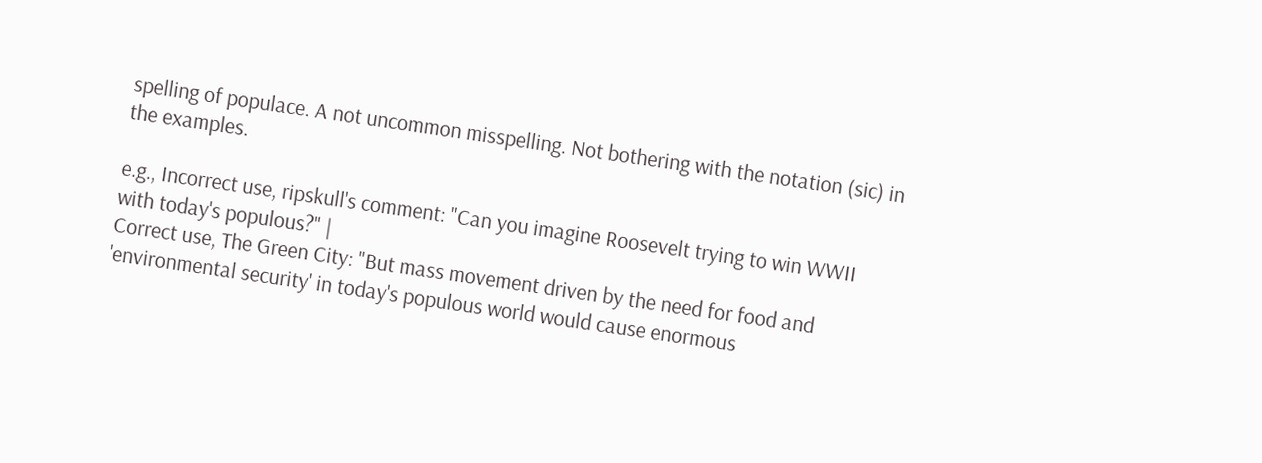spelling of populace. A not uncommon misspelling. Not bothering with the notation (sic) in the examples.

e.g., Incorrect use, ripskull's comment: "Can you imagine Roosevelt trying to win WWII with today's populous?" |
Correct use, The Green City: "But mass movement driven by the need for food and 'environmental security' in today's populous world would cause enormous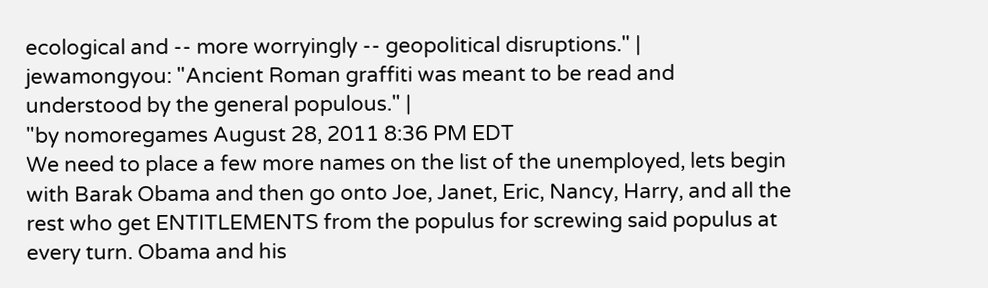ecological and -- more worryingly -- geopolitical disruptions." |
jewamongyou: "Ancient Roman graffiti was meant to be read and understood by the general populous." |
"by nomoregames August 28, 2011 8:36 PM EDT
We need to place a few more names on the list of the unemployed, lets begin with Barak Obama and then go onto Joe, Janet, Eric, Nancy, Harry, and all the rest who get ENTITLEMENTS from the populus for screwing said populus at every turn. Obama and his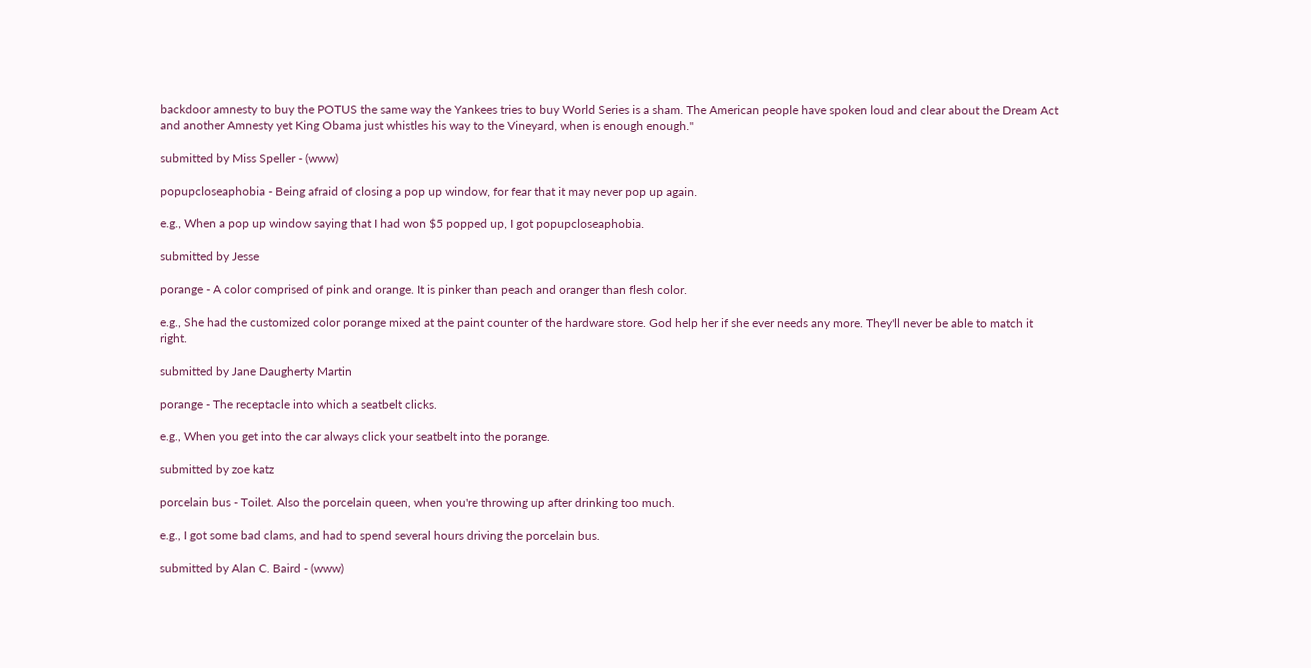backdoor amnesty to buy the POTUS the same way the Yankees tries to buy World Series is a sham. The American people have spoken loud and clear about the Dream Act and another Amnesty yet King Obama just whistles his way to the Vineyard, when is enough enough."

submitted by Miss Speller - (www)

popupcloseaphobia - Being afraid of closing a pop up window, for fear that it may never pop up again.

e.g., When a pop up window saying that I had won $5 popped up, I got popupcloseaphobia.

submitted by Jesse

porange - A color comprised of pink and orange. It is pinker than peach and oranger than flesh color.

e.g., She had the customized color porange mixed at the paint counter of the hardware store. God help her if she ever needs any more. They'll never be able to match it right.

submitted by Jane Daugherty Martin

porange - The receptacle into which a seatbelt clicks.

e.g., When you get into the car always click your seatbelt into the porange.

submitted by zoe katz

porcelain bus - Toilet. Also the porcelain queen, when you're throwing up after drinking too much.

e.g., I got some bad clams, and had to spend several hours driving the porcelain bus.

submitted by Alan C. Baird - (www)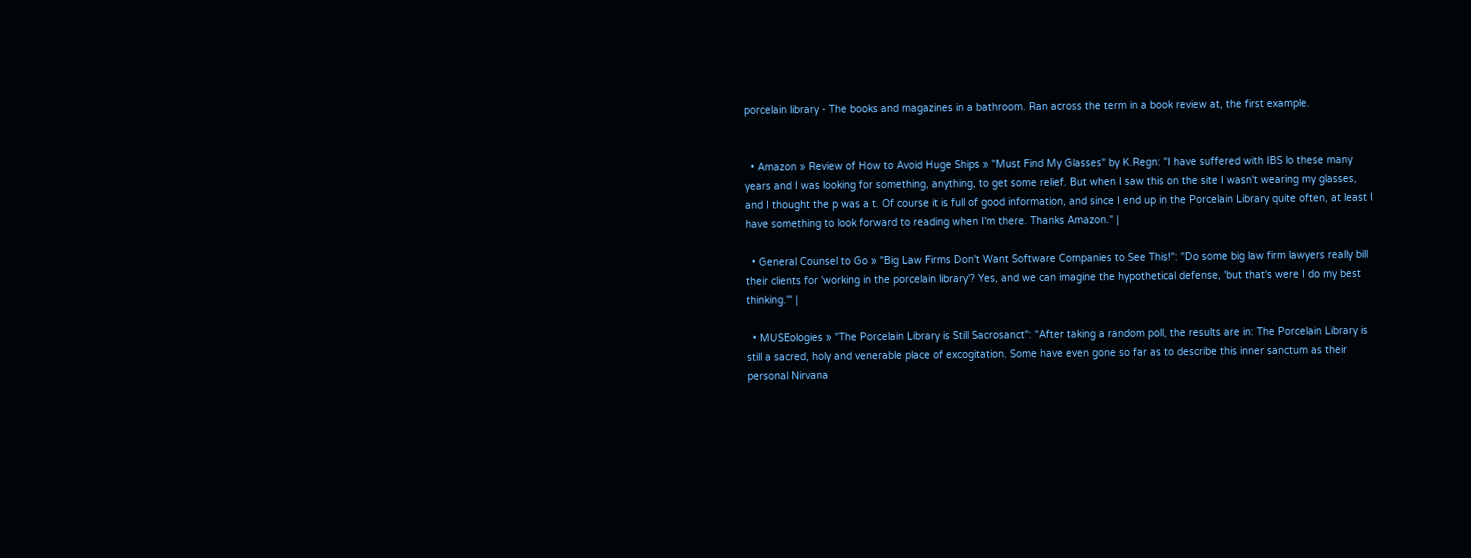porcelain library - The books and magazines in a bathroom. Ran across the term in a book review at, the first example.


  • Amazon » Review of How to Avoid Huge Ships » "Must Find My Glasses" by K.Regn: "I have suffered with IBS lo these many years and I was looking for something, anything, to get some relief. But when I saw this on the site I wasn't wearing my glasses, and I thought the p was a t. Of course it is full of good information, and since I end up in the Porcelain Library quite often, at least I have something to look forward to reading when I'm there. Thanks Amazon." |

  • General Counsel to Go » "Big Law Firms Don't Want Software Companies to See This!": "Do some big law firm lawyers really bill their clients for 'working in the porcelain library'? Yes, and we can imagine the hypothetical defense, 'but that's were I do my best thinking.'" |

  • MUSEologies » "The Porcelain Library is Still Sacrosanct": "After taking a random poll, the results are in: The Porcelain Library is still a sacred, holy and venerable place of excogitation. Some have even gone so far as to describe this inner sanctum as their personal Nirvana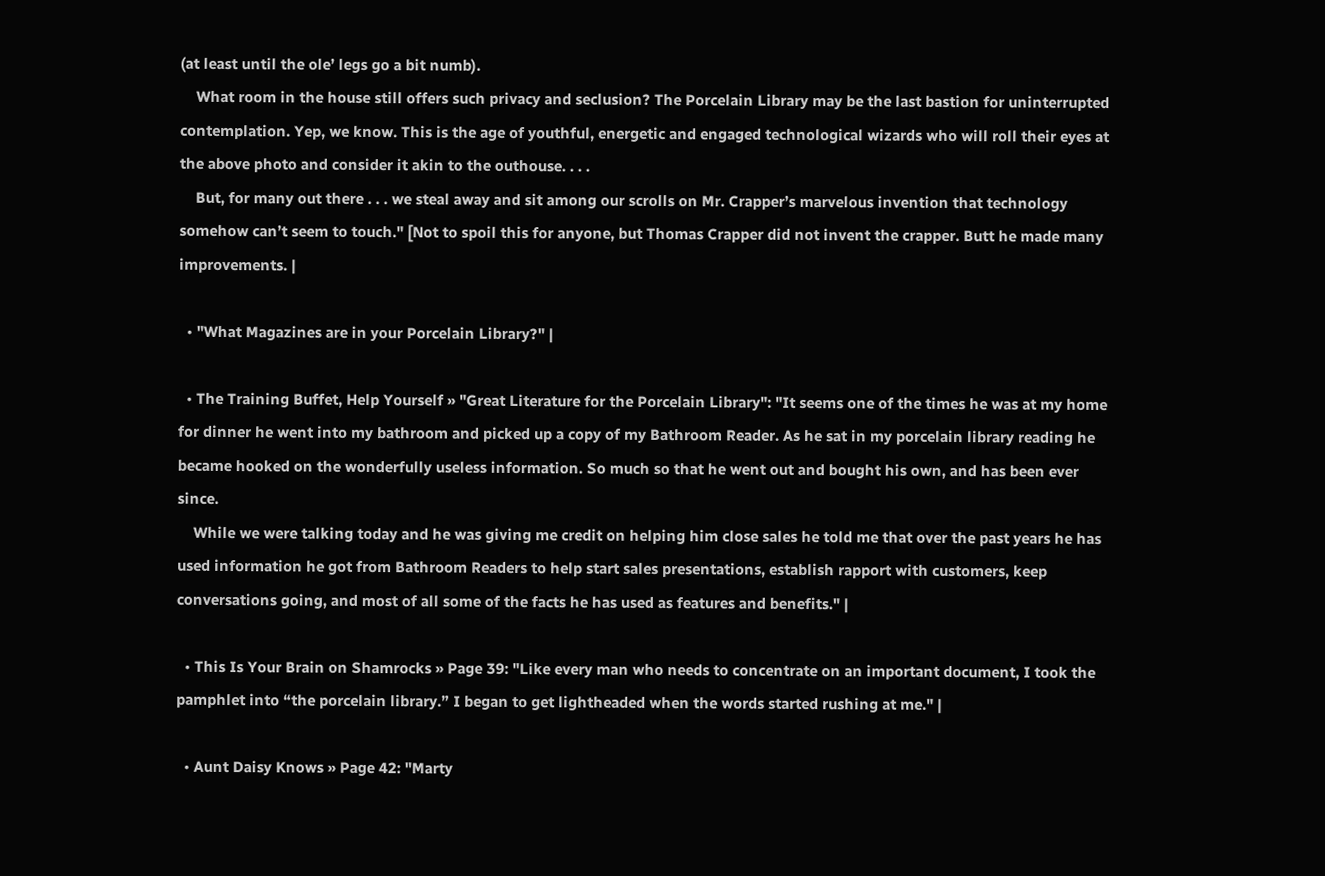(at least until the ole’ legs go a bit numb).
    What room in the house still offers such privacy and seclusion? The Porcelain Library may be the last bastion for uninterrupted contemplation. Yep, we know. This is the age of youthful, energetic and engaged technological wizards who will roll their eyes at the above photo and consider it akin to the outhouse. . . .
    But, for many out there . . . we steal away and sit among our scrolls on Mr. Crapper’s marvelous invention that technology somehow can’t seem to touch." [Not to spoil this for anyone, but Thomas Crapper did not invent the crapper. Butt he made many improvements. |

  • "What Magazines are in your Porcelain Library?" |

  • The Training Buffet, Help Yourself » "Great Literature for the Porcelain Library": "It seems one of the times he was at my home for dinner he went into my bathroom and picked up a copy of my Bathroom Reader. As he sat in my porcelain library reading he became hooked on the wonderfully useless information. So much so that he went out and bought his own, and has been ever since.
    While we were talking today and he was giving me credit on helping him close sales he told me that over the past years he has used information he got from Bathroom Readers to help start sales presentations, establish rapport with customers, keep conversations going, and most of all some of the facts he has used as features and benefits." |

  • This Is Your Brain on Shamrocks » Page 39: "Like every man who needs to concentrate on an important document, I took the pamphlet into “the porcelain library.” I began to get lightheaded when the words started rushing at me." |

  • Aunt Daisy Knows » Page 42: "Marty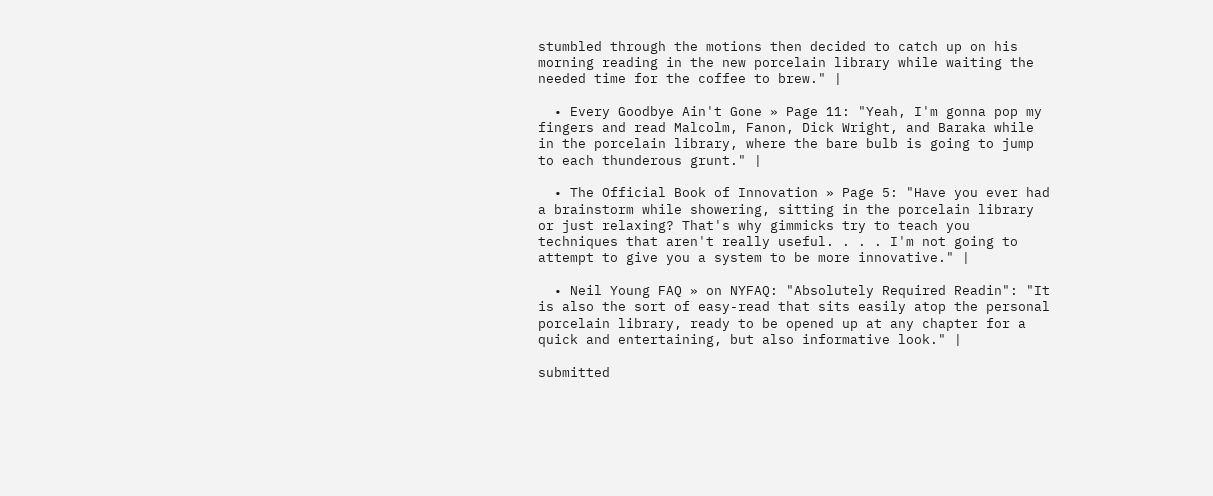stumbled through the motions then decided to catch up on his morning reading in the new porcelain library while waiting the needed time for the coffee to brew." |

  • Every Goodbye Ain't Gone » Page 11: "Yeah, I'm gonna pop my fingers and read Malcolm, Fanon, Dick Wright, and Baraka while in the porcelain library, where the bare bulb is going to jump to each thunderous grunt." |

  • The Official Book of Innovation » Page 5: "Have you ever had a brainstorm while showering, sitting in the porcelain library or just relaxing? That's why gimmicks try to teach you techniques that aren't really useful. . . . I'm not going to attempt to give you a system to be more innovative." |

  • Neil Young FAQ » on NYFAQ: "Absolutely Required Readin": "It is also the sort of easy-read that sits easily atop the personal porcelain library, ready to be opened up at any chapter for a quick and entertaining, but also informative look." |

submitted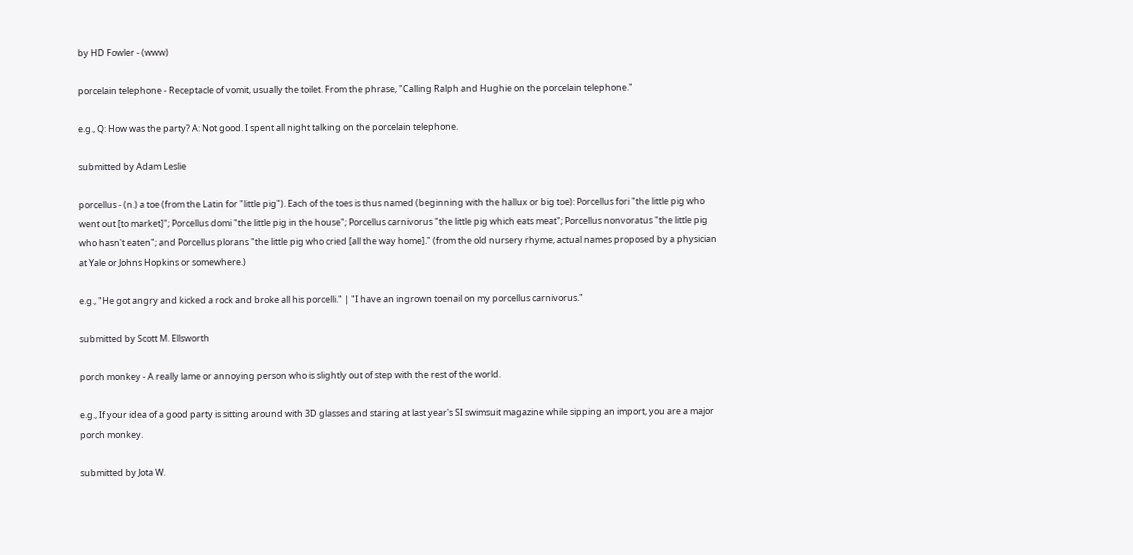by HD Fowler - (www)

porcelain telephone - Receptacle of vomit, usually the toilet. From the phrase, "Calling Ralph and Hughie on the porcelain telephone."

e.g., Q: How was the party? A: Not good. I spent all night talking on the porcelain telephone.

submitted by Adam Leslie

porcellus - (n.) a toe (from the Latin for "little pig"). Each of the toes is thus named (beginning with the hallux or big toe): Porcellus fori "the little pig who went out [to market]"; Porcellus domi "the little pig in the house"; Porcellus carnivorus "the little pig which eats meat"; Porcellus nonvoratus "the little pig who hasn't eaten"; and Porcellus plorans "the little pig who cried [all the way home]." (from the old nursery rhyme, actual names proposed by a physician at Yale or Johns Hopkins or somewhere.)

e.g., "He got angry and kicked a rock and broke all his porcelli." | "I have an ingrown toenail on my porcellus carnivorus."

submitted by Scott M. Ellsworth

porch monkey - A really lame or annoying person who is slightly out of step with the rest of the world.

e.g., If your idea of a good party is sitting around with 3D glasses and staring at last year's SI swimsuit magazine while sipping an import, you are a major porch monkey.

submitted by Jota W.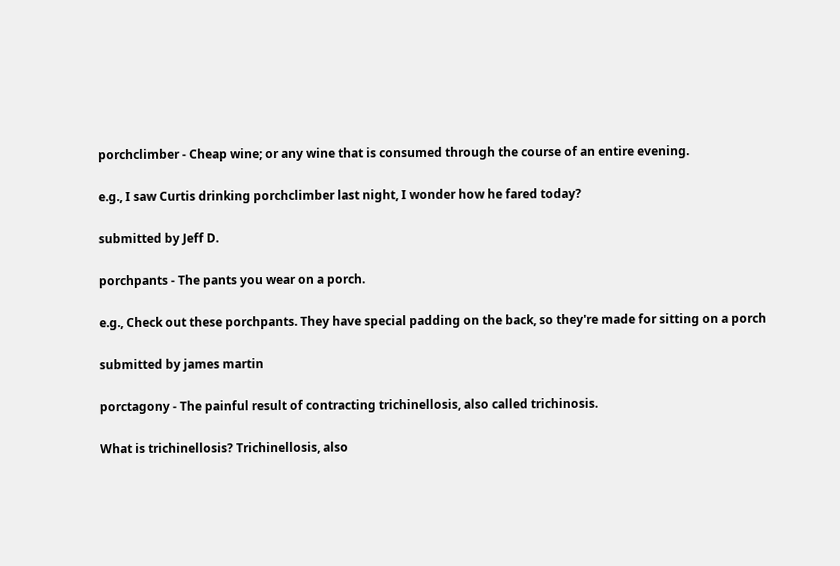porchclimber - Cheap wine; or any wine that is consumed through the course of an entire evening.

e.g., I saw Curtis drinking porchclimber last night, I wonder how he fared today?

submitted by Jeff D.

porchpants - The pants you wear on a porch.

e.g., Check out these porchpants. They have special padding on the back, so they're made for sitting on a porch

submitted by james martin

porctagony - The painful result of contracting trichinellosis, also called trichinosis.

What is trichinellosis? Trichinellosis, also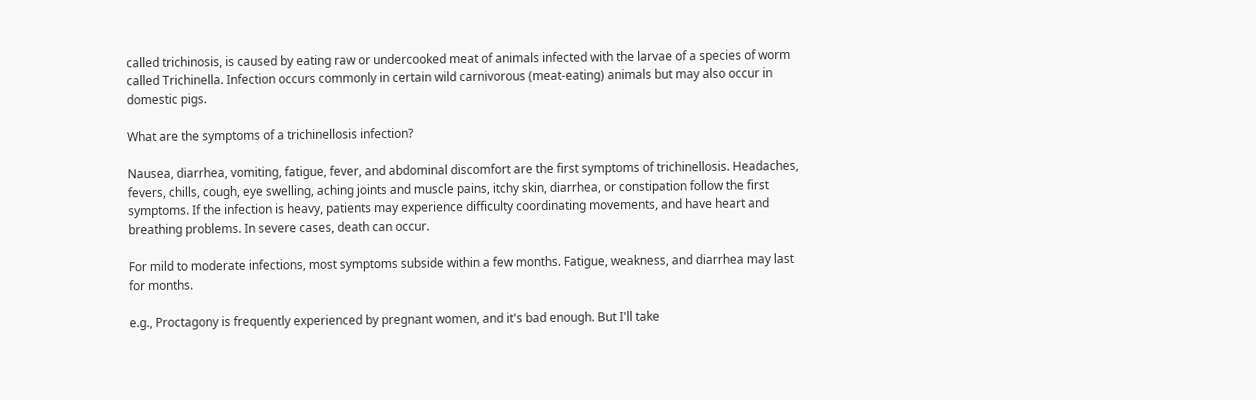called trichinosis, is caused by eating raw or undercooked meat of animals infected with the larvae of a species of worm called Trichinella. Infection occurs commonly in certain wild carnivorous (meat-eating) animals but may also occur in domestic pigs.

What are the symptoms of a trichinellosis infection?

Nausea, diarrhea, vomiting, fatigue, fever, and abdominal discomfort are the first symptoms of trichinellosis. Headaches, fevers, chills, cough, eye swelling, aching joints and muscle pains, itchy skin, diarrhea, or constipation follow the first symptoms. If the infection is heavy, patients may experience difficulty coordinating movements, and have heart and breathing problems. In severe cases, death can occur.

For mild to moderate infections, most symptoms subside within a few months. Fatigue, weakness, and diarrhea may last for months.

e.g., Proctagony is frequently experienced by pregnant women, and it's bad enough. But I'll take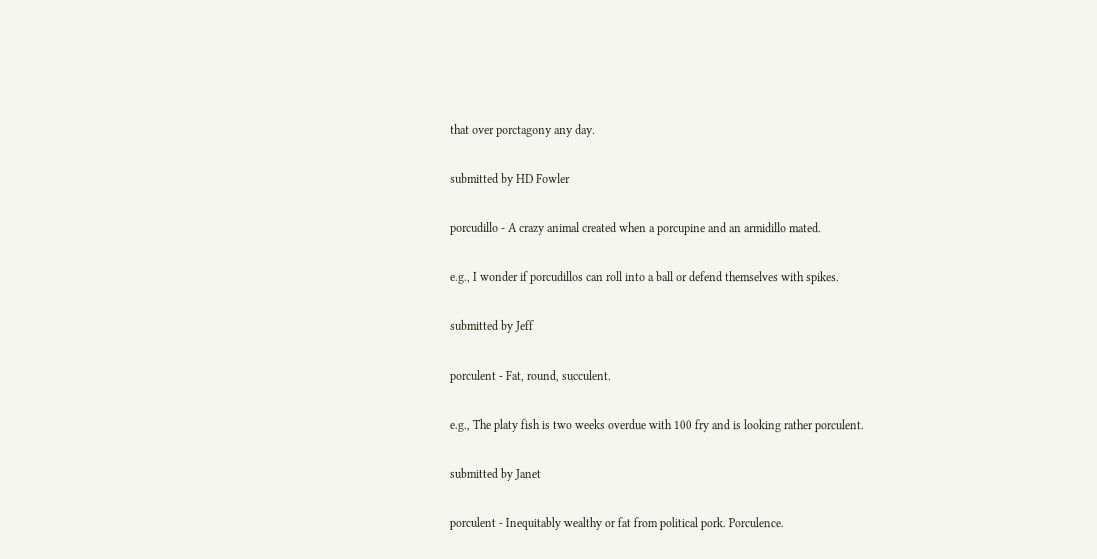that over porctagony any day.

submitted by HD Fowler

porcudillo - A crazy animal created when a porcupine and an armidillo mated.

e.g., I wonder if porcudillos can roll into a ball or defend themselves with spikes.

submitted by Jeff

porculent - Fat, round, succulent.

e.g., The platy fish is two weeks overdue with 100 fry and is looking rather porculent.

submitted by Janet

porculent - Inequitably wealthy or fat from political pork. Porculence.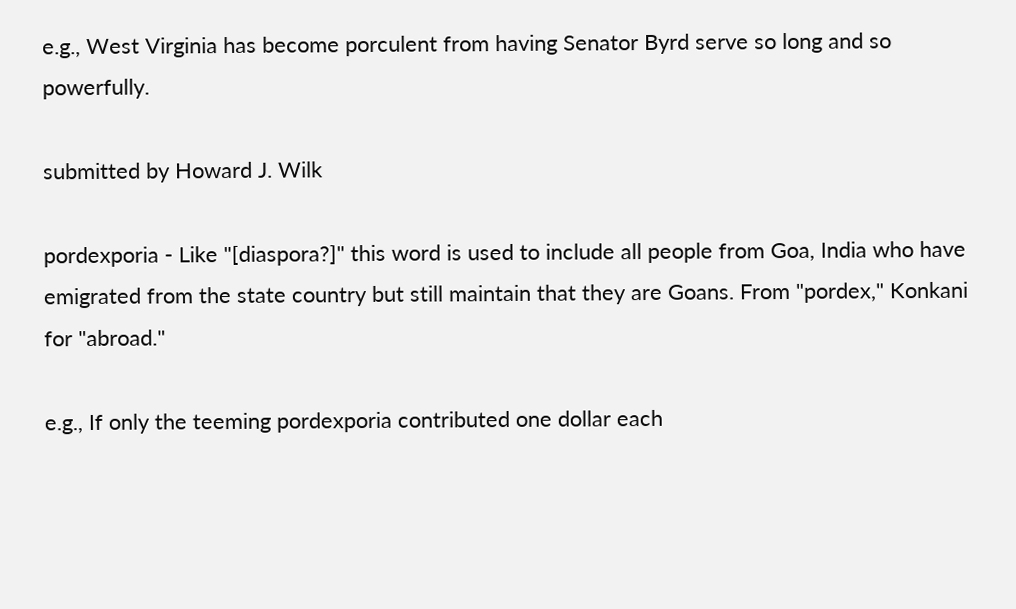e.g., West Virginia has become porculent from having Senator Byrd serve so long and so powerfully.

submitted by Howard J. Wilk

pordexporia - Like "[diaspora?]" this word is used to include all people from Goa, India who have emigrated from the state country but still maintain that they are Goans. From "pordex," Konkani for "abroad."

e.g., If only the teeming pordexporia contributed one dollar each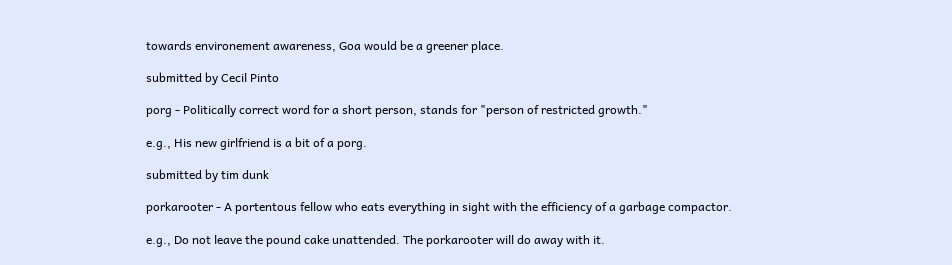towards environement awareness, Goa would be a greener place.

submitted by Cecil Pinto

porg - Politically correct word for a short person, stands for "person of restricted growth."

e.g., His new girlfriend is a bit of a porg.

submitted by tim dunk

porkarooter - A portentous fellow who eats everything in sight with the efficiency of a garbage compactor.

e.g., Do not leave the pound cake unattended. The porkarooter will do away with it.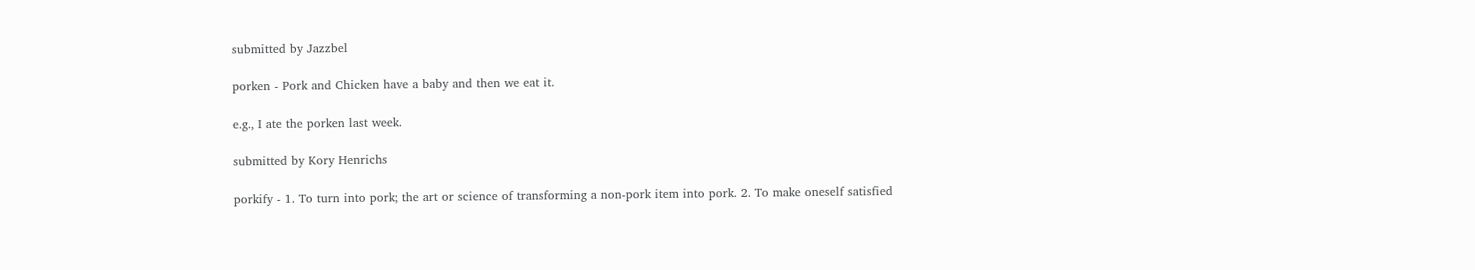submitted by Jazzbel

porken - Pork and Chicken have a baby and then we eat it.

e.g., I ate the porken last week.

submitted by Kory Henrichs

porkify - 1. To turn into pork; the art or science of transforming a non-pork item into pork. 2. To make oneself satisfied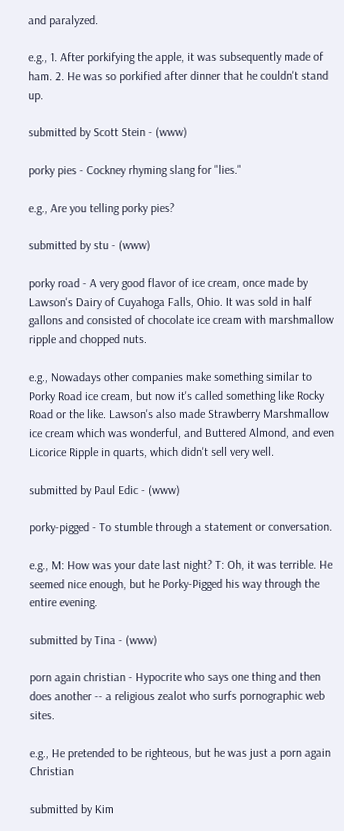and paralyzed.

e.g., 1. After porkifying the apple, it was subsequently made of ham. 2. He was so porkified after dinner that he couldn't stand up.

submitted by Scott Stein - (www)

porky pies - Cockney rhyming slang for "lies."

e.g., Are you telling porky pies?

submitted by stu - (www)

porky road - A very good flavor of ice cream, once made by Lawson's Dairy of Cuyahoga Falls, Ohio. It was sold in half gallons and consisted of chocolate ice cream with marshmallow ripple and chopped nuts.

e.g., Nowadays other companies make something similar to Porky Road ice cream, but now it's called something like Rocky Road or the like. Lawson's also made Strawberry Marshmallow ice cream which was wonderful, and Buttered Almond, and even Licorice Ripple in quarts, which didn't sell very well.

submitted by Paul Edic - (www)

porky-pigged - To stumble through a statement or conversation.

e.g., M: How was your date last night? T: Oh, it was terrible. He seemed nice enough, but he Porky-Pigged his way through the entire evening.

submitted by Tina - (www)

porn again christian - Hypocrite who says one thing and then does another -- a religious zealot who surfs pornographic web sites.

e.g., He pretended to be righteous, but he was just a porn again Christian

submitted by Kim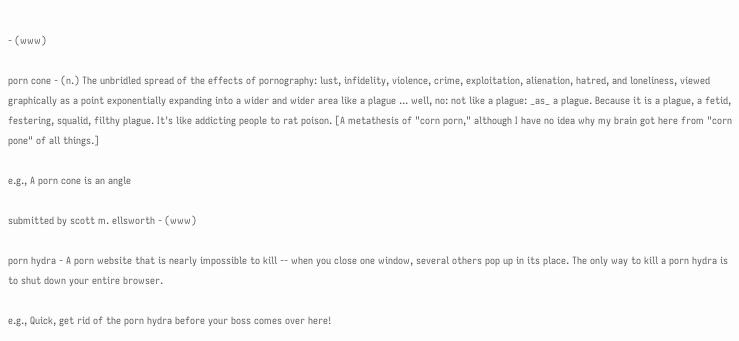- (www)

porn cone - (n.) The unbridled spread of the effects of pornography: lust, infidelity, violence, crime, exploitation, alienation, hatred, and loneliness, viewed graphically as a point exponentially expanding into a wider and wider area like a plague ... well, no: not like a plague: _as_ a plague. Because it is a plague, a fetid, festering, squalid, filthy plague. It's like addicting people to rat poison. [A metathesis of "corn porn," although I have no idea why my brain got here from "corn pone" of all things.]

e.g., A porn cone is an angle

submitted by scott m. ellsworth - (www)

porn hydra - A porn website that is nearly impossible to kill -- when you close one window, several others pop up in its place. The only way to kill a porn hydra is to shut down your entire browser.

e.g., Quick, get rid of the porn hydra before your boss comes over here!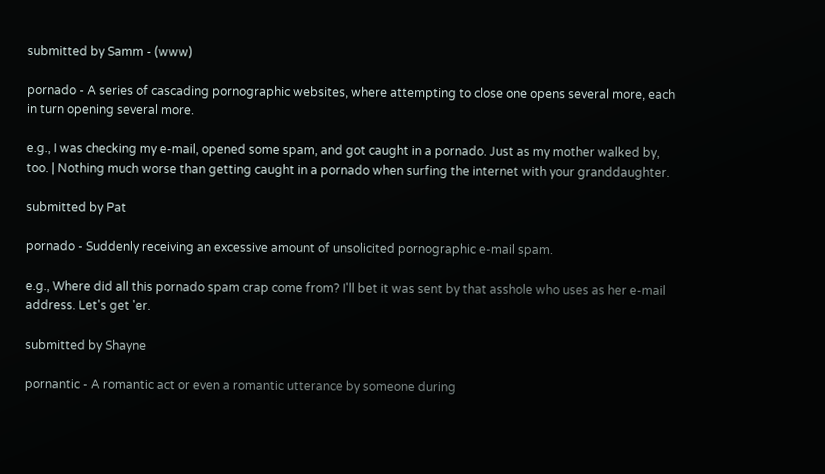submitted by Samm - (www)

pornado - A series of cascading pornographic websites, where attempting to close one opens several more, each in turn opening several more.

e.g., I was checking my e-mail, opened some spam, and got caught in a pornado. Just as my mother walked by, too. | Nothing much worse than getting caught in a pornado when surfing the internet with your granddaughter.

submitted by Pat

pornado - Suddenly receiving an excessive amount of unsolicited pornographic e-mail spam.

e.g., Where did all this pornado spam crap come from? I'll bet it was sent by that asshole who uses as her e-mail address. Let's get 'er.

submitted by Shayne

pornantic - A romantic act or even a romantic utterance by someone during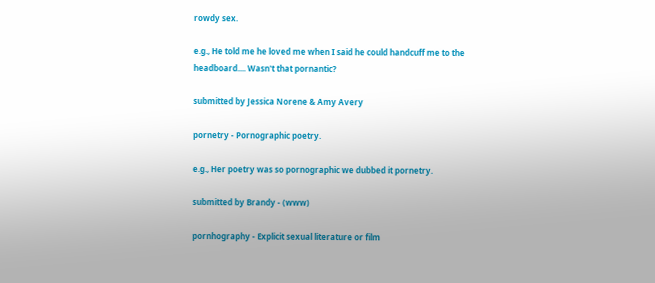rowdy sex.

e.g., He told me he loved me when I said he could handcuff me to the headboard.... Wasn't that pornantic?

submitted by Jessica Norene & Amy Avery

pornetry - Pornographic poetry.

e.g., Her poetry was so pornographic we dubbed it pornetry.

submitted by Brandy - (www)

pornhography - Explicit sexual literature or film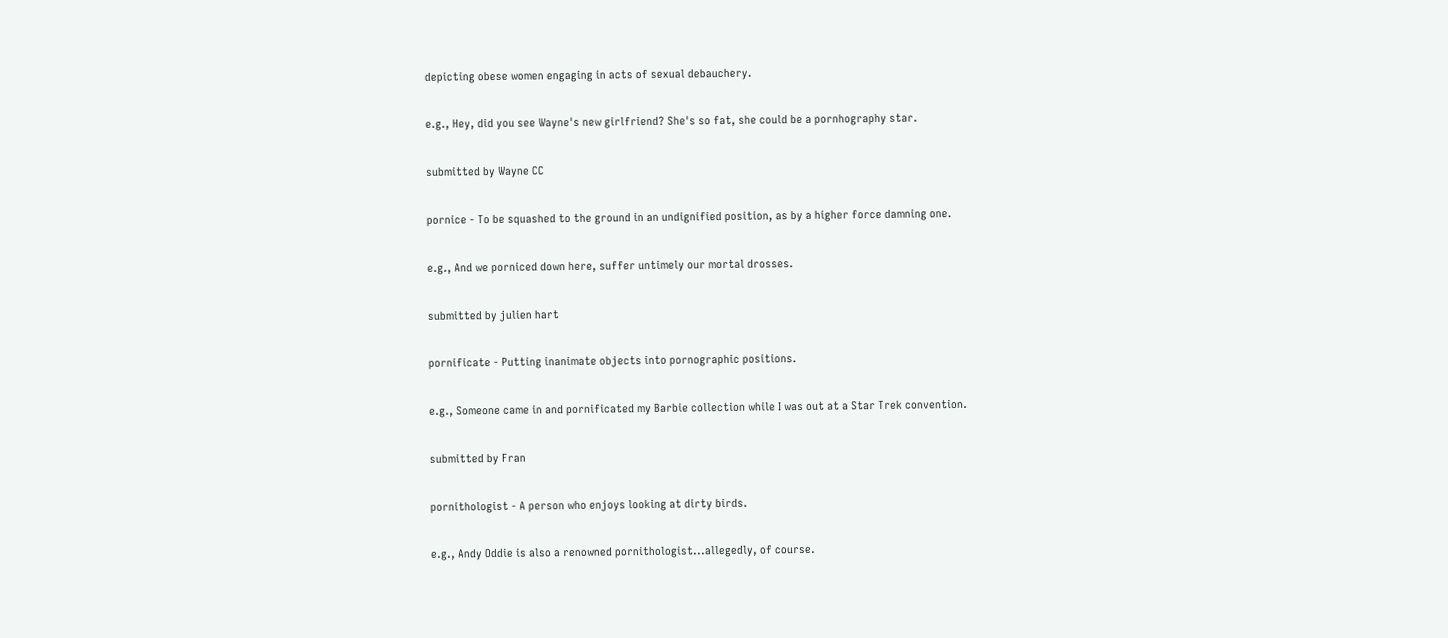depicting obese women engaging in acts of sexual debauchery.

e.g., Hey, did you see Wayne's new girlfriend? She's so fat, she could be a pornhography star.

submitted by Wayne CC

pornice - To be squashed to the ground in an undignified position, as by a higher force damning one.

e.g., And we porniced down here, suffer untimely our mortal drosses.

submitted by julien hart

pornificate - Putting inanimate objects into pornographic positions.

e.g., Someone came in and pornificated my Barbie collection while I was out at a Star Trek convention.

submitted by Fran

pornithologist - A person who enjoys looking at dirty birds.

e.g., Andy Oddie is also a renowned pornithologist...allegedly, of course.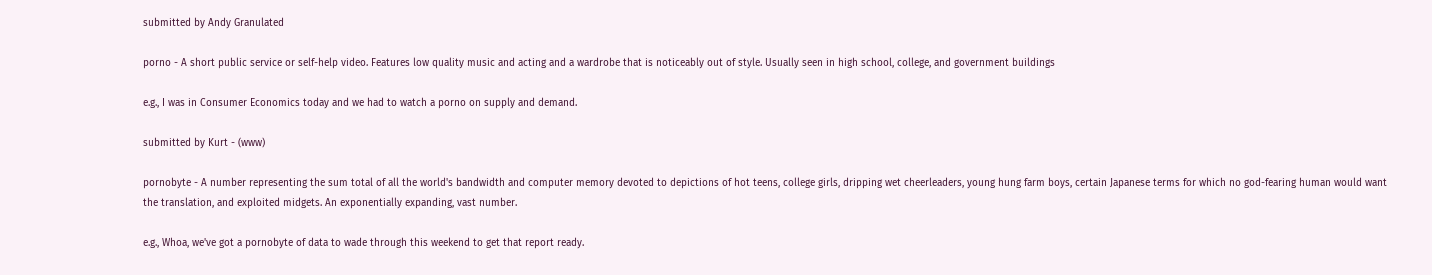submitted by Andy Granulated

porno - A short public service or self-help video. Features low quality music and acting and a wardrobe that is noticeably out of style. Usually seen in high school, college, and government buildings

e.g., I was in Consumer Economics today and we had to watch a porno on supply and demand.

submitted by Kurt - (www)

pornobyte - A number representing the sum total of all the world's bandwidth and computer memory devoted to depictions of hot teens, college girls, dripping wet cheerleaders, young hung farm boys, certain Japanese terms for which no god-fearing human would want the translation, and exploited midgets. An exponentially expanding, vast number.

e.g., Whoa, we've got a pornobyte of data to wade through this weekend to get that report ready.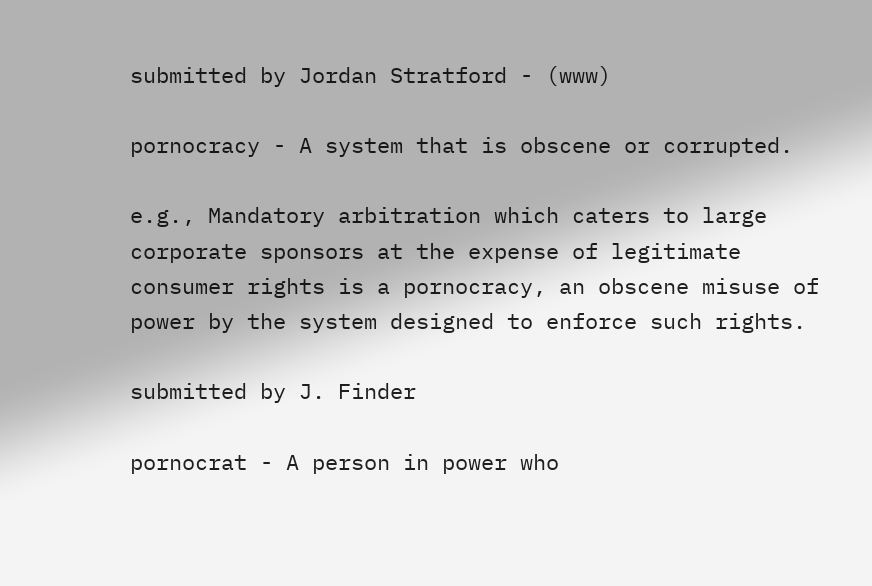submitted by Jordan Stratford - (www)

pornocracy - A system that is obscene or corrupted.

e.g., Mandatory arbitration which caters to large corporate sponsors at the expense of legitimate consumer rights is a pornocracy, an obscene misuse of power by the system designed to enforce such rights.

submitted by J. Finder

pornocrat - A person in power who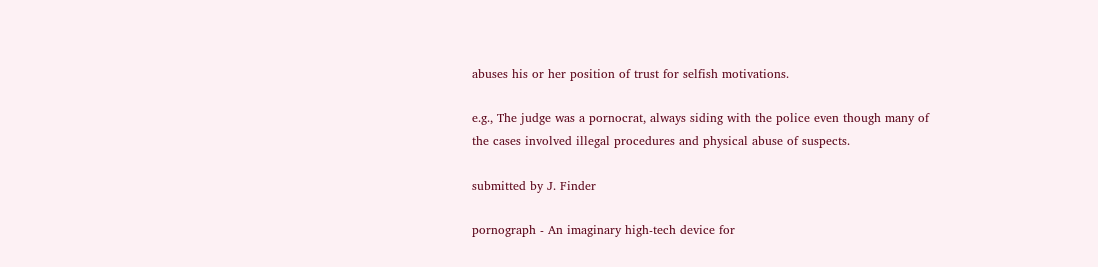abuses his or her position of trust for selfish motivations.

e.g., The judge was a pornocrat, always siding with the police even though many of the cases involved illegal procedures and physical abuse of suspects.

submitted by J. Finder

pornograph - An imaginary high-tech device for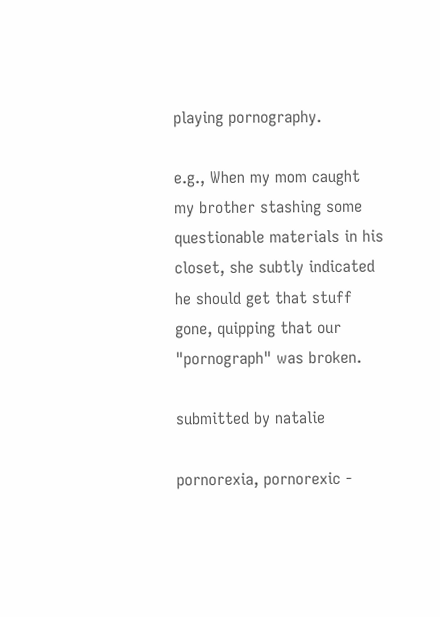playing pornography.

e.g., When my mom caught my brother stashing some questionable materials in his closet, she subtly indicated he should get that stuff gone, quipping that our "pornograph" was broken.

submitted by natalie

pornorexia, pornorexic -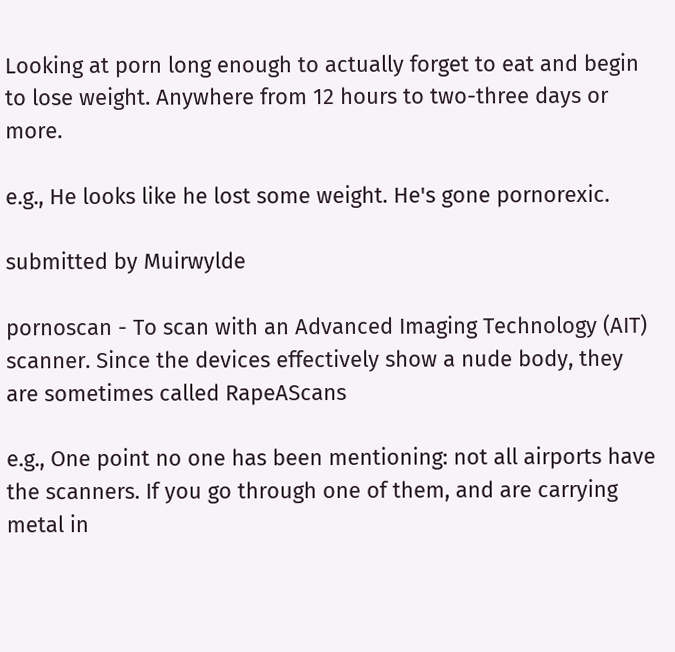Looking at porn long enough to actually forget to eat and begin to lose weight. Anywhere from 12 hours to two-three days or more.

e.g., He looks like he lost some weight. He's gone pornorexic.

submitted by Muirwylde

pornoscan - To scan with an Advanced Imaging Technology (AIT) scanner. Since the devices effectively show a nude body, they are sometimes called RapeAScans

e.g., One point no one has been mentioning: not all airports have the scanners. If you go through one of them, and are carrying metal in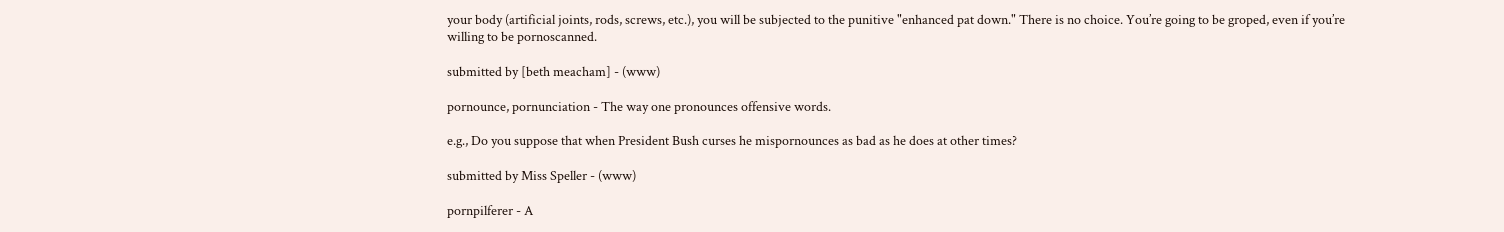your body (artificial joints, rods, screws, etc.), you will be subjected to the punitive "enhanced pat down." There is no choice. You’re going to be groped, even if you’re willing to be pornoscanned.

submitted by [beth meacham] - (www)

pornounce, pornunciation - The way one pronounces offensive words.

e.g., Do you suppose that when President Bush curses he mispornounces as bad as he does at other times?

submitted by Miss Speller - (www)

pornpilferer - A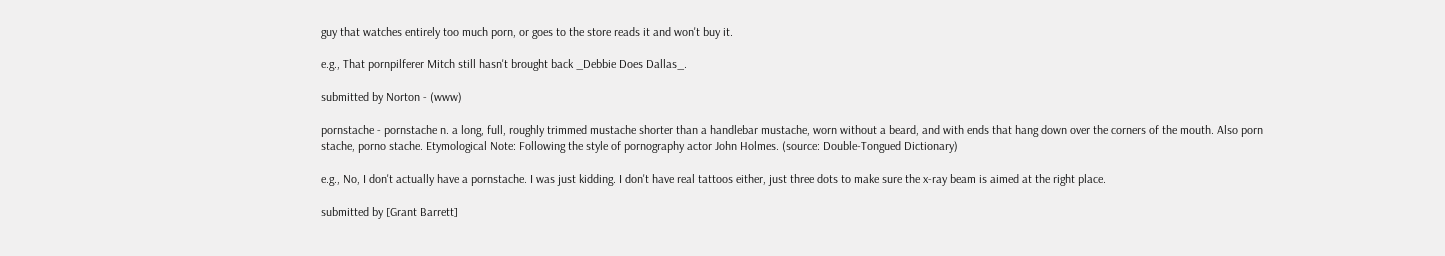guy that watches entirely too much porn, or goes to the store reads it and won't buy it.

e.g., That pornpilferer Mitch still hasn't brought back _Debbie Does Dallas_.

submitted by Norton - (www)

pornstache - pornstache n. a long, full, roughly trimmed mustache shorter than a handlebar mustache, worn without a beard, and with ends that hang down over the corners of the mouth. Also porn stache, porno stache. Etymological Note: Following the style of pornography actor John Holmes. (source: Double-Tongued Dictionary)

e.g., No, I don't actually have a pornstache. I was just kidding. I don't have real tattoos either, just three dots to make sure the x-ray beam is aimed at the right place.

submitted by [Grant Barrett]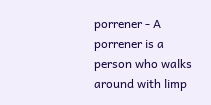porrener - A porrener is a person who walks around with limp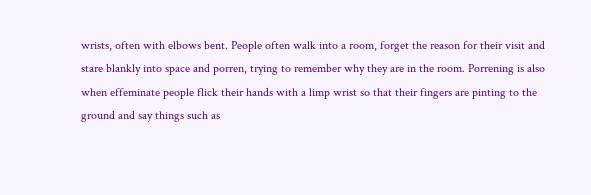wrists, often with elbows bent. People often walk into a room, forget the reason for their visit and stare blankly into space and porren, trying to remember why they are in the room. Porrening is also when effeminate people flick their hands with a limp wrist so that their fingers are pinting to the ground and say things such as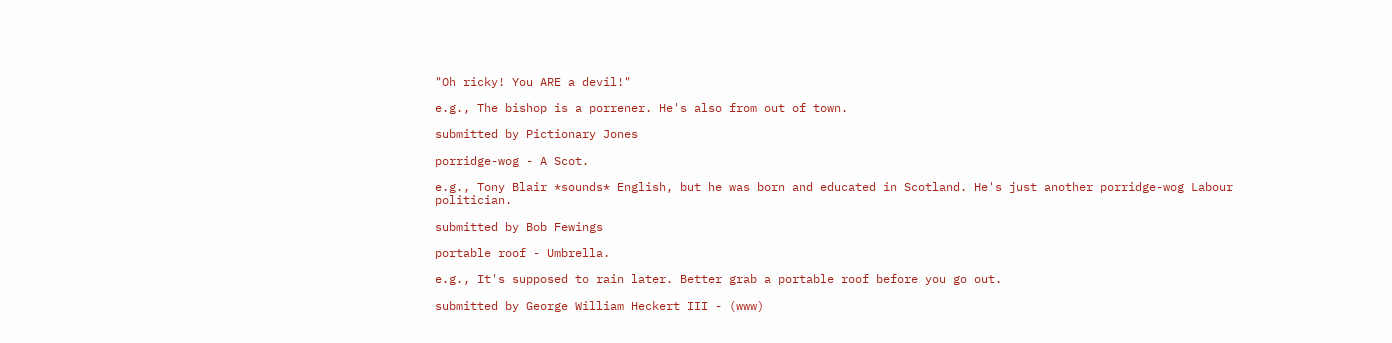"Oh ricky! You ARE a devil!"

e.g., The bishop is a porrener. He's also from out of town.

submitted by Pictionary Jones

porridge-wog - A Scot.

e.g., Tony Blair *sounds* English, but he was born and educated in Scotland. He's just another porridge-wog Labour politician.

submitted by Bob Fewings

portable roof - Umbrella.

e.g., It's supposed to rain later. Better grab a portable roof before you go out.

submitted by George William Heckert III - (www)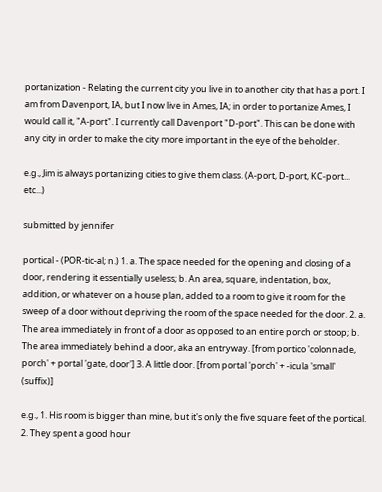portanization - Relating the current city you live in to another city that has a port. I am from Davenport, IA, but I now live in Ames, IA; in order to portanize Ames, I would call it, "A-port". I currently call Davenport "D-port". This can be done with any city in order to make the city more important in the eye of the beholder.

e.g., Jim is always portanizing cities to give them class. (A-port, D-port, KC-port... etc...)

submitted by jennifer

portical - (POR-tic-al; n.) 1. a. The space needed for the opening and closing of a door, rendering it essentially useless; b. An area, square, indentation, box, addition, or whatever on a house plan, added to a room to give it room for the sweep of a door without depriving the room of the space needed for the door. 2. a. The area immediately in front of a door as opposed to an entire porch or stoop; b. The area immediately behind a door, aka an entryway. [from portico 'colonnade, porch' + portal 'gate, door'] 3. A little door. [from portal 'porch' + -icula 'small' (suffix)]

e.g., 1. His room is bigger than mine, but it's only the five square feet of the portical. 2. They spent a good hour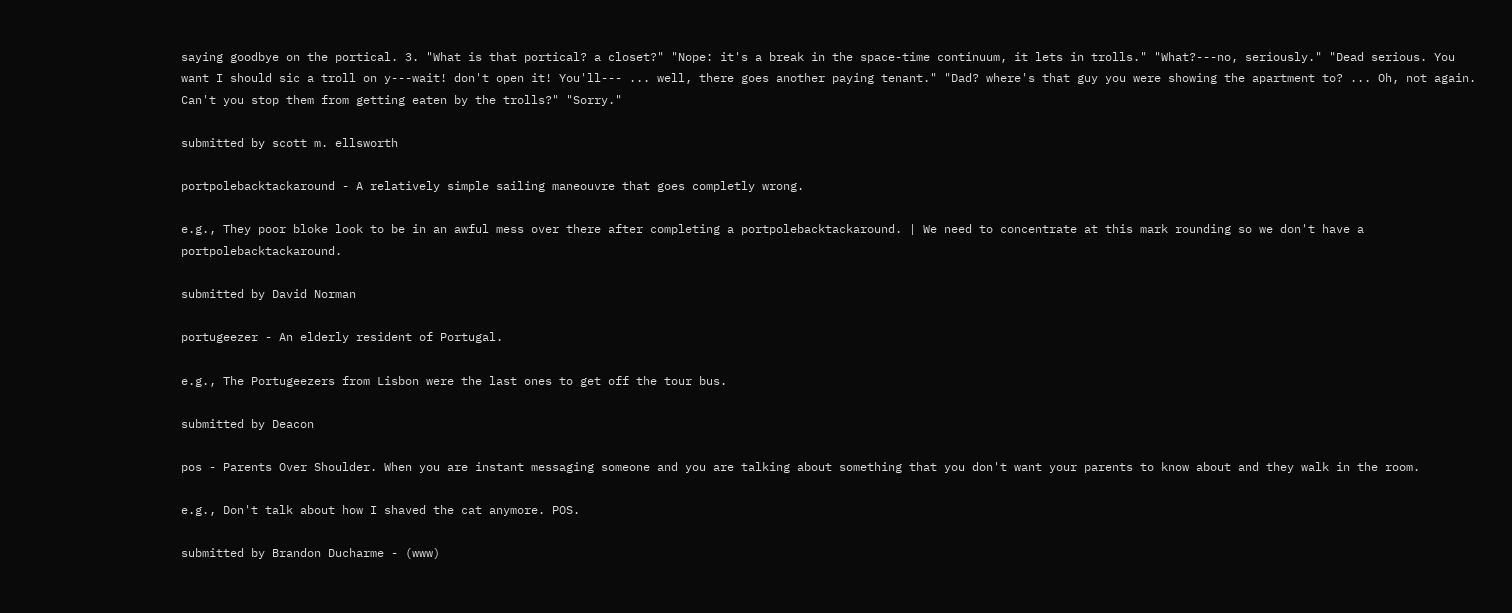saying goodbye on the portical. 3. "What is that portical? a closet?" "Nope: it's a break in the space-time continuum, it lets in trolls." "What?---no, seriously." "Dead serious. You want I should sic a troll on y---wait! don't open it! You'll--- ... well, there goes another paying tenant." "Dad? where's that guy you were showing the apartment to? ... Oh, not again. Can't you stop them from getting eaten by the trolls?" "Sorry."

submitted by scott m. ellsworth

portpolebacktackaround - A relatively simple sailing maneouvre that goes completly wrong.

e.g., They poor bloke look to be in an awful mess over there after completing a portpolebacktackaround. | We need to concentrate at this mark rounding so we don't have a portpolebacktackaround.

submitted by David Norman

portugeezer - An elderly resident of Portugal.

e.g., The Portugeezers from Lisbon were the last ones to get off the tour bus.

submitted by Deacon

pos - Parents Over Shoulder. When you are instant messaging someone and you are talking about something that you don't want your parents to know about and they walk in the room.

e.g., Don't talk about how I shaved the cat anymore. POS.

submitted by Brandon Ducharme - (www)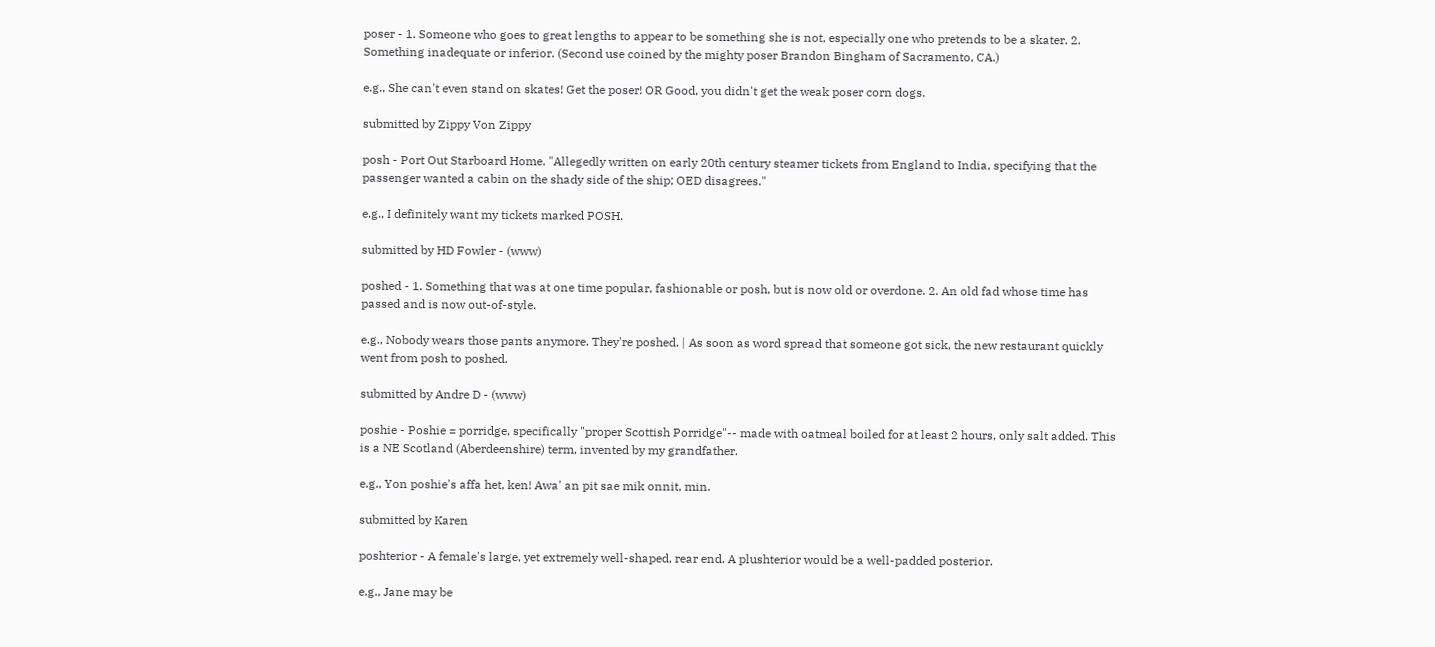poser - 1. Someone who goes to great lengths to appear to be something she is not, especially one who pretends to be a skater. 2. Something inadequate or inferior. (Second use coined by the mighty poser Brandon Bingham of Sacramento, CA.)

e.g., She can't even stand on skates! Get the poser! OR Good, you didn't get the weak poser corn dogs.

submitted by Zippy Von Zippy

posh - Port Out Starboard Home. "Allegedly written on early 20th century steamer tickets from England to India, specifying that the passenger wanted a cabin on the shady side of the ship; OED disagrees."

e.g., I definitely want my tickets marked POSH.

submitted by HD Fowler - (www)

poshed - 1. Something that was at one time popular, fashionable or posh, but is now old or overdone. 2. An old fad whose time has passed and is now out-of-style.

e.g., Nobody wears those pants anymore. They're poshed. | As soon as word spread that someone got sick, the new restaurant quickly went from posh to poshed.

submitted by Andre D - (www)

poshie - Poshie = porridge, specifically "proper Scottish Porridge"-- made with oatmeal boiled for at least 2 hours, only salt added. This is a NE Scotland (Aberdeenshire) term, invented by my grandfather.

e.g., Yon poshie's affa het, ken! Awa' an pit sae mik onnit, min.

submitted by Karen

poshterior - A female's large, yet extremely well-shaped, rear end. A plushterior would be a well-padded posterior.

e.g., Jane may be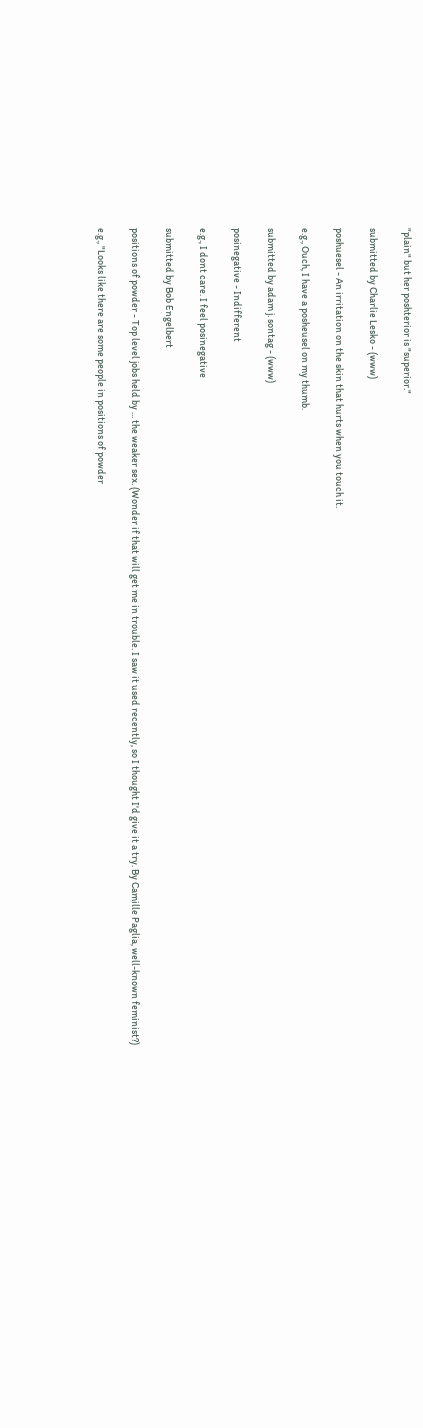"plain" but her poshterior is "superior."

submitted by Charlie Lesko - (www)

poshuesel - An irritation on the skin that hurts when you touch it.

e.g., Ouch, I have a posheusel on my thumb.

submitted by adam j. sontag - (www)

posinegative - Indifferent

e.g., I dont care. I feel posinegative

submitted by Bob Engelbert

positions of powder - Top level jobs held by ... the weaker sex. (Wonder if that will get me in trouble. I saw it used recently, so I thought I'd give it a try. By Camille Paglia, well-known feminist?)

e.g., "Looks like there are some people in positions of powder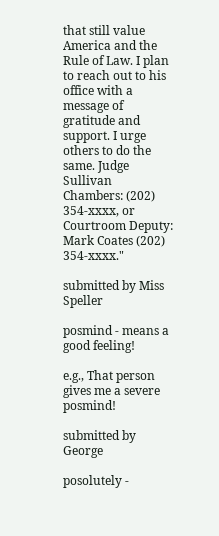that still value America and the Rule of Law. I plan to reach out to his office with a message of gratitude and support. I urge others to do the same. Judge Sullivan Chambers: (202) 354-xxxx, or Courtroom Deputy: Mark Coates (202) 354-xxxx."

submitted by Miss Speller

posmind - means a good feeling!

e.g., That person gives me a severe posmind!

submitted by George

posolutely -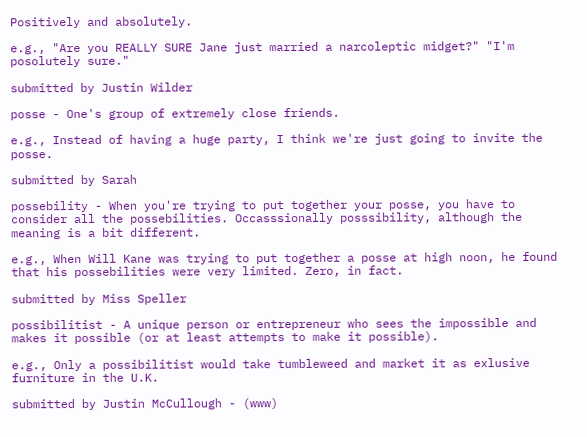Positively and absolutely.

e.g., "Are you REALLY SURE Jane just married a narcoleptic midget?" "I'm posolutely sure."

submitted by Justin Wilder

posse - One's group of extremely close friends.

e.g., Instead of having a huge party, I think we're just going to invite the posse.

submitted by Sarah

possebility - When you're trying to put together your posse, you have to consider all the possebilities. Occasssionally posssibility, although the meaning is a bit different.

e.g., When Will Kane was trying to put together a posse at high noon, he found that his possebilities were very limited. Zero, in fact.

submitted by Miss Speller

possibilitist - A unique person or entrepreneur who sees the impossible and makes it possible (or at least attempts to make it possible).

e.g., Only a possibilitist would take tumbleweed and market it as exlusive furniture in the U.K.

submitted by Justin McCullough - (www)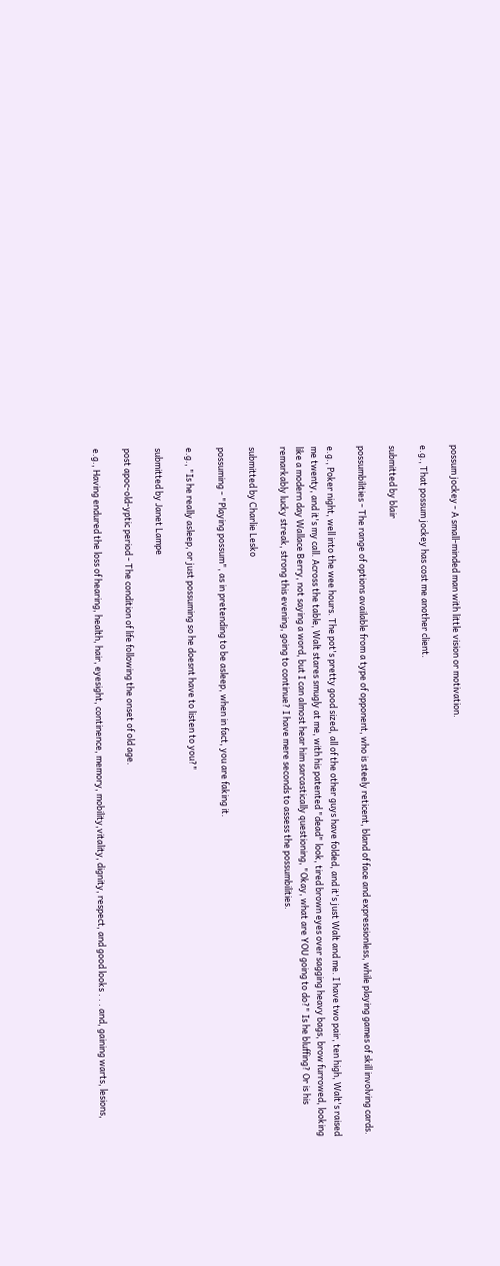possum jockey - A small-minded man with little vision or motivation.

e.g., That possum jockey has cost me another client.

submitted by blair

possumbilities - The range of options available from a type of opponent, who is steely reticent, bland of face and expressionless, while playing games of skill involving cards.

e.g., Poker night, well into the wee hours. The pot's pretty good sized, all of the other guys have folded, and it's just Walt and me. I have two pair, ten high, Walt's raised me twenty, and it's my call. Across the table, Walt stares smugly at me, with his patented "dead" look, tired brown eyes over sagging heavy bags, brow furrowed, looking like a modern day Wallace Berry, not saying a word, but I can almost hear him sarcastically questioning, "Okay, what are YOU going to do?" Is he bluffing? Or is his remarkably lucky streak, strong this evening, going to continue? I have mere seconds to assess the possumbilities.

submitted by Charlie Lesko

possuming - "Playing possum", as in pretending to be asleep, when in fact, you are faking it.

e.g., "Is he really asleep, or just possuming so he doesnt have to listen to you?"

submitted by Janet Lampe

post apoc-old-yptic period - The condition of life following the onset of old age.

e.g., Having endured the loss of hearing, health, hair, eyesight, continence, memory, mobility,vitality, dignity, respect, and good looks . . . and, gaining warts, lesions,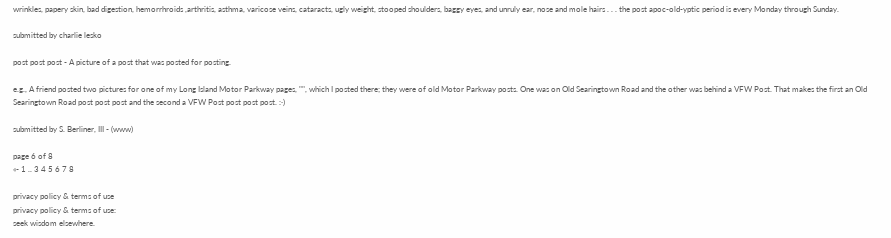wrinkles, papery skin, bad digestion, hemorrhroids ,arthritis, asthma, varicose veins, cataracts, ugly weight, stooped shoulders, baggy eyes, and unruly ear, nose and mole hairs . . . the post apoc-old-yptic period is every Monday through Sunday.

submitted by charlie lesko

post post post - A picture of a post that was posted for posting.

e.g., A friend posted two pictures for one of my Long Island Motor Parkway pages, "", which I posted there; they were of old Motor Parkway posts. One was on Old Searingtown Road and the other was behind a VFW Post. That makes the first an Old Searingtown Road post post post and the second a VFW Post post post post. :·)

submitted by S. Berliner, III - (www)

page 6 of 8
«- 1 .. 3 4 5 6 7 8

privacy policy & terms of use
privacy policy & terms of use:
seek wisdom elsewhere.